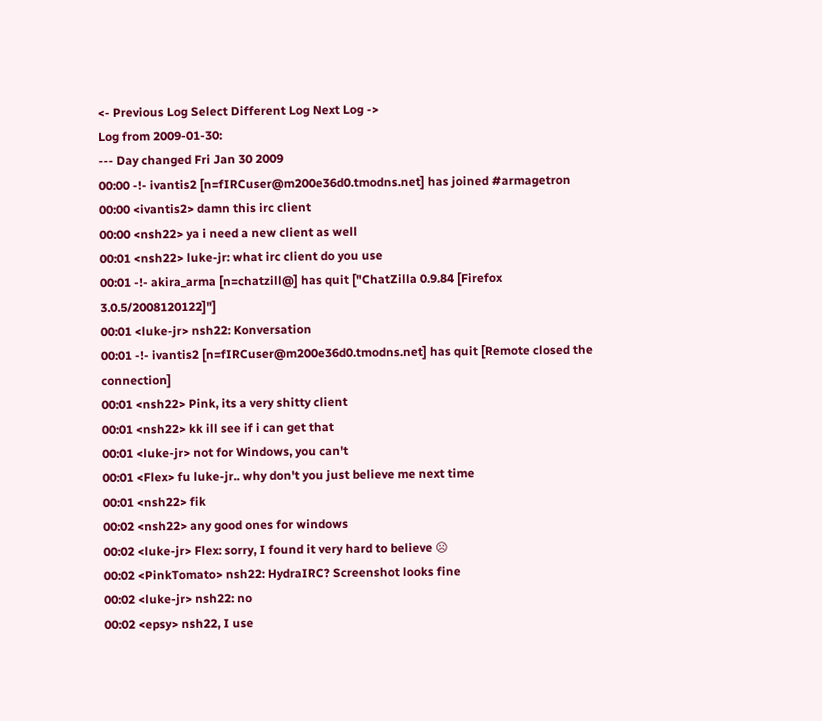<- Previous Log Select Different Log Next Log ->
Log from 2009-01-30:
--- Day changed Fri Jan 30 2009
00:00 -!- ivantis2 [n=fIRCuser@m200e36d0.tmodns.net] has joined #armagetron
00:00 <ivantis2> damn this irc client
00:00 <nsh22> ya i need a new client as well
00:01 <nsh22> luke-jr: what irc client do you use
00:01 -!- akira_arma [n=chatzill@] has quit ["ChatZilla 0.9.84 [Firefox 3.0.5/2008120122]"]
00:01 <luke-jr> nsh22: Konversation
00:01 -!- ivantis2 [n=fIRCuser@m200e36d0.tmodns.net] has quit [Remote closed the connection]
00:01 <nsh22> Pink, its a very shitty client
00:01 <nsh22> kk ill see if i can get that
00:01 <luke-jr> not for Windows, you can't
00:01 <Flex> fu luke-jr.. why don't you just believe me next time
00:01 <nsh22> fik
00:02 <nsh22> any good ones for windows
00:02 <luke-jr> Flex: sorry, I found it very hard to believe ☹
00:02 <PinkTomato> nsh22: HydraIRC? Screenshot looks fine
00:02 <luke-jr> nsh22: no
00:02 <epsy> nsh22, I use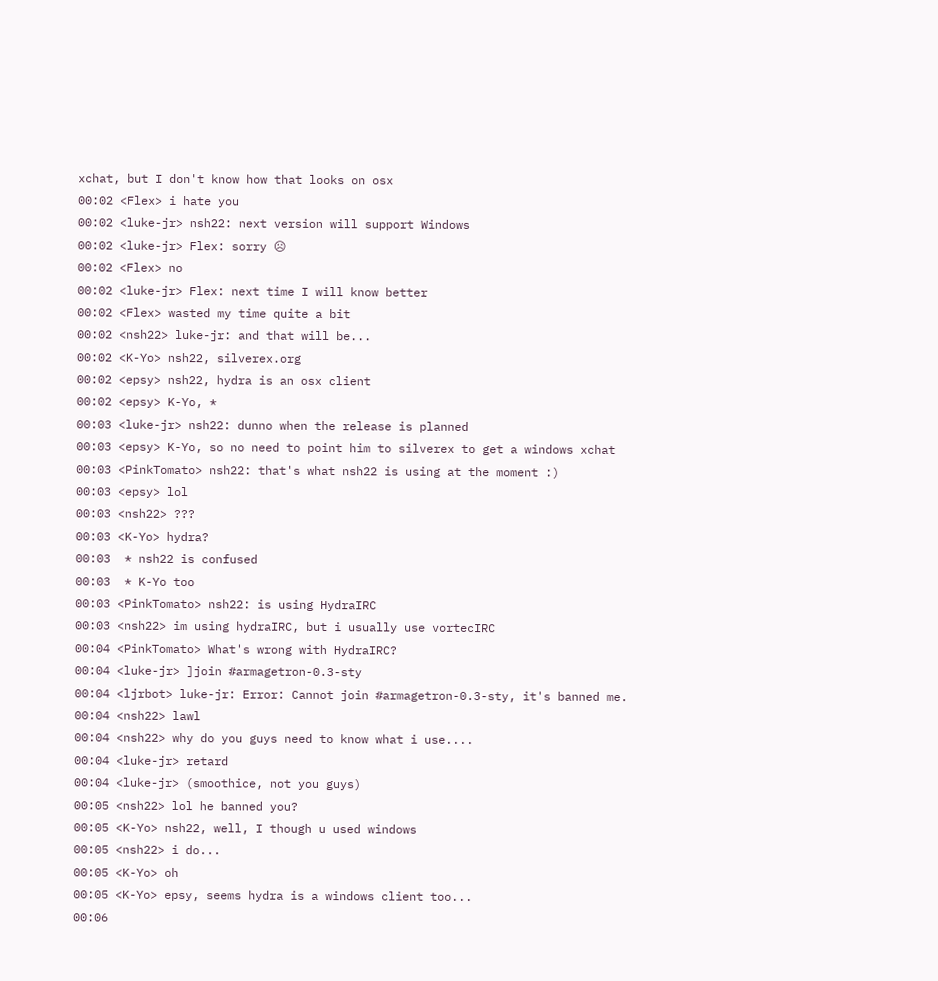xchat, but I don't know how that looks on osx
00:02 <Flex> i hate you
00:02 <luke-jr> nsh22: next version will support Windows
00:02 <luke-jr> Flex: sorry ☹
00:02 <Flex> no
00:02 <luke-jr> Flex: next time I will know better
00:02 <Flex> wasted my time quite a bit
00:02 <nsh22> luke-jr: and that will be...
00:02 <K-Yo> nsh22, silverex.org
00:02 <epsy> nsh22, hydra is an osx client
00:02 <epsy> K-Yo, *
00:03 <luke-jr> nsh22: dunno when the release is planned
00:03 <epsy> K-Yo, so no need to point him to silverex to get a windows xchat
00:03 <PinkTomato> nsh22: that's what nsh22 is using at the moment :)
00:03 <epsy> lol
00:03 <nsh22> ???
00:03 <K-Yo> hydra?
00:03  * nsh22 is confused
00:03  * K-Yo too
00:03 <PinkTomato> nsh22: is using HydraIRC
00:03 <nsh22> im using hydraIRC, but i usually use vortecIRC
00:04 <PinkTomato> What's wrong with HydraIRC?
00:04 <luke-jr> ]join #armagetron-0.3-sty
00:04 <ljrbot> luke-jr: Error: Cannot join #armagetron-0.3-sty, it's banned me.
00:04 <nsh22> lawl
00:04 <nsh22> why do you guys need to know what i use....
00:04 <luke-jr> retard
00:04 <luke-jr> (smoothice, not you guys)
00:05 <nsh22> lol he banned you?
00:05 <K-Yo> nsh22, well, I though u used windows
00:05 <nsh22> i do...
00:05 <K-Yo> oh
00:05 <K-Yo> epsy, seems hydra is a windows client too...
00:06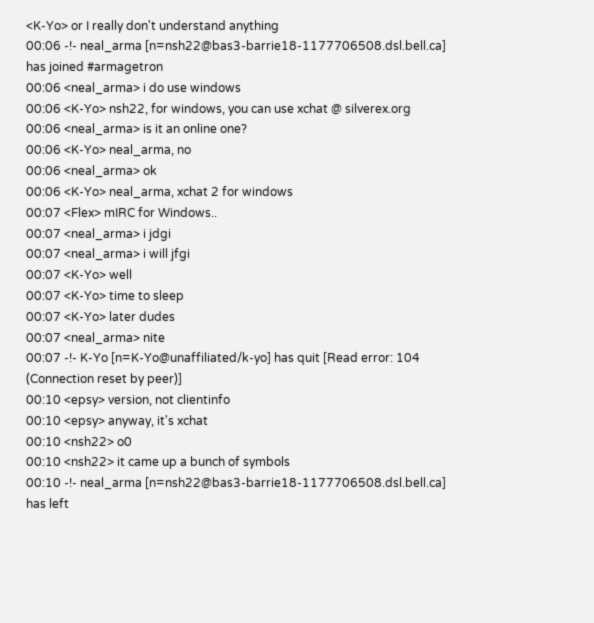<K-Yo> or I really don't understand anything
00:06 -!- neal_arma [n=nsh22@bas3-barrie18-1177706508.dsl.bell.ca] has joined #armagetron
00:06 <neal_arma> i do use windows
00:06 <K-Yo> nsh22, for windows, you can use xchat @ silverex.org
00:06 <neal_arma> is it an online one?
00:06 <K-Yo> neal_arma, no
00:06 <neal_arma> ok
00:06 <K-Yo> neal_arma, xchat 2 for windows
00:07 <Flex> mIRC for Windows..
00:07 <neal_arma> i jdgi
00:07 <neal_arma> i will jfgi
00:07 <K-Yo> well
00:07 <K-Yo> time to sleep
00:07 <K-Yo> later dudes
00:07 <neal_arma> nite
00:07 -!- K-Yo [n=K-Yo@unaffiliated/k-yo] has quit [Read error: 104 (Connection reset by peer)]
00:10 <epsy> version, not clientinfo
00:10 <epsy> anyway, it's xchat
00:10 <nsh22> o0
00:10 <nsh22> it came up a bunch of symbols
00:10 -!- neal_arma [n=nsh22@bas3-barrie18-1177706508.dsl.bell.ca] has left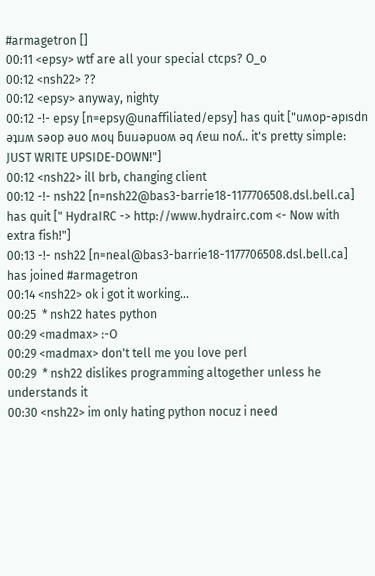#armagetron []
00:11 <epsy> wtf are all your special ctcps? O_o
00:12 <nsh22> ??
00:12 <epsy> anyway, nighty
00:12 -!- epsy [n=epsy@unaffiliated/epsy] has quit ["uʍop-ǝpısdn ǝʇıɹʍ sǝop ǝuo ʍoɥ ƃuıɹǝpuoʍ ǝq ʎɐɯ noʎ.. it's pretty simple: JUST WRITE UPSIDE-DOWN!"]
00:12 <nsh22> ill brb, changing client
00:12 -!- nsh22 [n=nsh22@bas3-barrie18-1177706508.dsl.bell.ca] has quit [" HydraIRC -> http://www.hydrairc.com <- Now with extra fish!"]
00:13 -!- nsh22 [n=neal@bas3-barrie18-1177706508.dsl.bell.ca] has joined #armagetron
00:14 <nsh22> ok i got it working...
00:25  * nsh22 hates python
00:29 <madmax> :-O
00:29 <madmax> don't tell me you love perl
00:29  * nsh22 dislikes programming altogether unless he understands it
00:30 <nsh22> im only hating python nocuz i need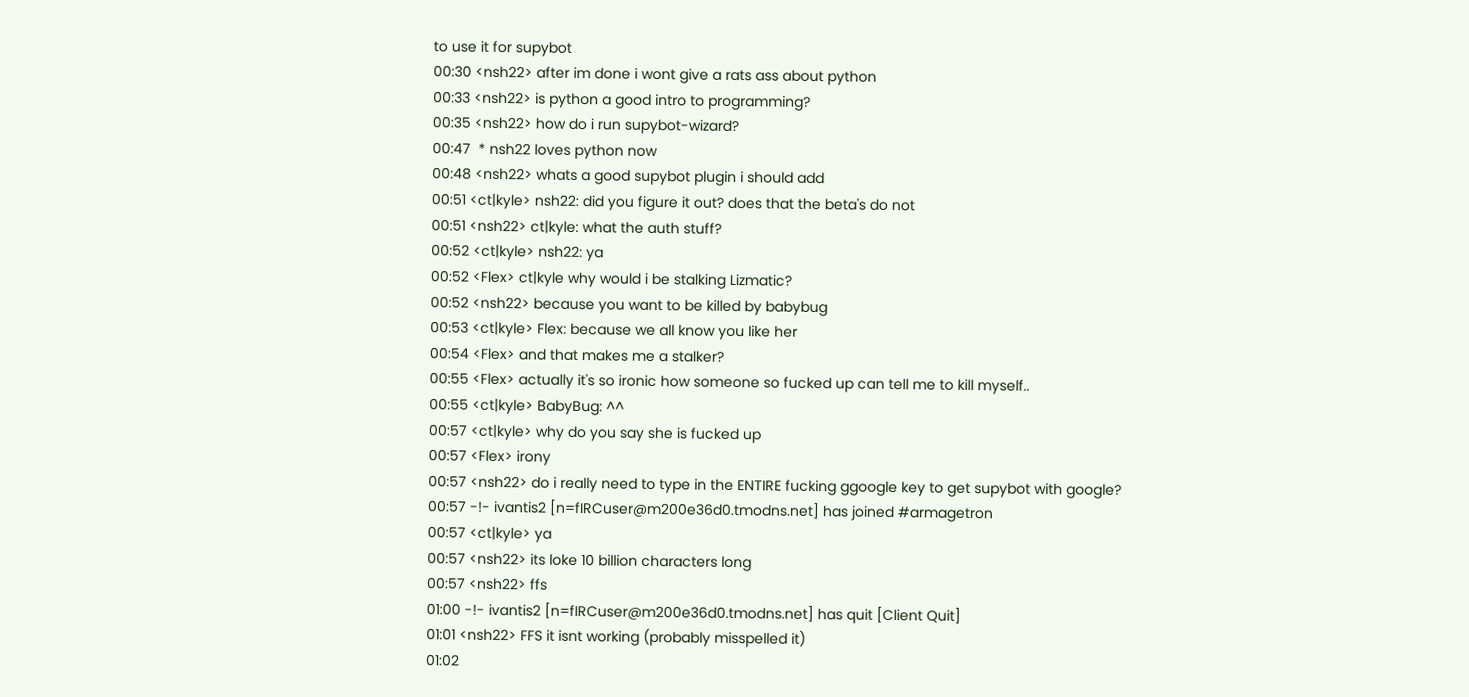to use it for supybot
00:30 <nsh22> after im done i wont give a rats ass about python
00:33 <nsh22> is python a good intro to programming?
00:35 <nsh22> how do i run supybot-wizard?
00:47  * nsh22 loves python now
00:48 <nsh22> whats a good supybot plugin i should add
00:51 <ct|kyle> nsh22: did you figure it out? does that the beta's do not
00:51 <nsh22> ct|kyle: what the auth stuff?
00:52 <ct|kyle> nsh22: ya
00:52 <Flex> ct|kyle why would i be stalking Lizmatic?
00:52 <nsh22> because you want to be killed by babybug
00:53 <ct|kyle> Flex: because we all know you like her
00:54 <Flex> and that makes me a stalker?
00:55 <Flex> actually it's so ironic how someone so fucked up can tell me to kill myself..
00:55 <ct|kyle> BabyBug: ^^
00:57 <ct|kyle> why do you say she is fucked up
00:57 <Flex> irony
00:57 <nsh22> do i really need to type in the ENTIRE fucking ggoogle key to get supybot with google?
00:57 -!- ivantis2 [n=fIRCuser@m200e36d0.tmodns.net] has joined #armagetron
00:57 <ct|kyle> ya
00:57 <nsh22> its loke 10 billion characters long
00:57 <nsh22> ffs
01:00 -!- ivantis2 [n=fIRCuser@m200e36d0.tmodns.net] has quit [Client Quit]
01:01 <nsh22> FFS it isnt working (probably misspelled it)
01:02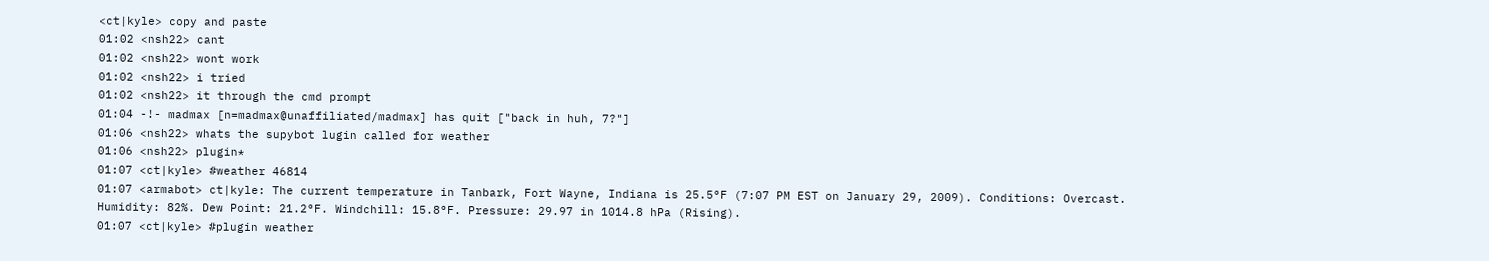<ct|kyle> copy and paste
01:02 <nsh22> cant
01:02 <nsh22> wont work
01:02 <nsh22> i tried
01:02 <nsh22> it through the cmd prompt
01:04 -!- madmax [n=madmax@unaffiliated/madmax] has quit ["back in huh, 7?"]
01:06 <nsh22> whats the supybot lugin called for weather
01:06 <nsh22> plugin*
01:07 <ct|kyle> #weather 46814
01:07 <armabot> ct|kyle: The current temperature in Tanbark, Fort Wayne, Indiana is 25.5°F (7:07 PM EST on January 29, 2009). Conditions: Overcast. Humidity: 82%. Dew Point: 21.2°F. Windchill: 15.8°F. Pressure: 29.97 in 1014.8 hPa (Rising).
01:07 <ct|kyle> #plugin weather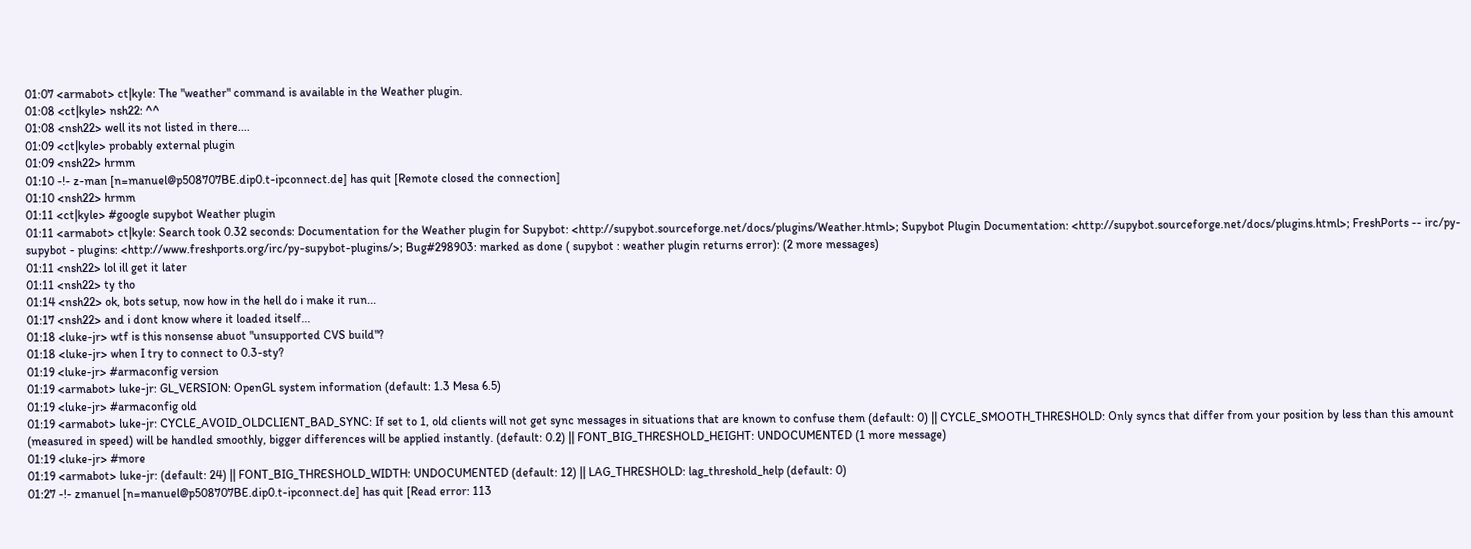01:07 <armabot> ct|kyle: The "weather" command is available in the Weather plugin.
01:08 <ct|kyle> nsh22: ^^
01:08 <nsh22> well its not listed in there....
01:09 <ct|kyle> probably external plugin
01:09 <nsh22> hrmm
01:10 -!- z-man [n=manuel@p508707BE.dip0.t-ipconnect.de] has quit [Remote closed the connection]
01:10 <nsh22> hrmm
01:11 <ct|kyle> #google supybot Weather plugin
01:11 <armabot> ct|kyle: Search took 0.32 seconds: Documentation for the Weather plugin for Supybot: <http://supybot.sourceforge.net/docs/plugins/Weather.html>; Supybot Plugin Documentation: <http://supybot.sourceforge.net/docs/plugins.html>; FreshPorts -- irc/py- supybot - plugins: <http://www.freshports.org/irc/py-supybot-plugins/>; Bug#298903: marked as done ( supybot : weather plugin returns error): (2 more messages)
01:11 <nsh22> lol ill get it later
01:11 <nsh22> ty tho
01:14 <nsh22> ok, bots setup, now how in the hell do i make it run...
01:17 <nsh22> and i dont know where it loaded itself...
01:18 <luke-jr> wtf is this nonsense abuot "unsupported CVS build"?
01:18 <luke-jr> when I try to connect to 0.3-sty?
01:19 <luke-jr> #armaconfig version
01:19 <armabot> luke-jr: GL_VERSION: OpenGL system information (default: 1.3 Mesa 6.5)
01:19 <luke-jr> #armaconfig old
01:19 <armabot> luke-jr: CYCLE_AVOID_OLDCLIENT_BAD_SYNC: If set to 1, old clients will not get sync messages in situations that are known to confuse them (default: 0) || CYCLE_SMOOTH_THRESHOLD: Only syncs that differ from your position by less than this amount (measured in speed) will be handled smoothly, bigger differences will be applied instantly. (default: 0.2) || FONT_BIG_THRESHOLD_HEIGHT: UNDOCUMENTED (1 more message)
01:19 <luke-jr> #more
01:19 <armabot> luke-jr: (default: 24) || FONT_BIG_THRESHOLD_WIDTH: UNDOCUMENTED (default: 12) || LAG_THRESHOLD: lag_threshold_help (default: 0)
01:27 -!- zmanuel [n=manuel@p508707BE.dip0.t-ipconnect.de] has quit [Read error: 113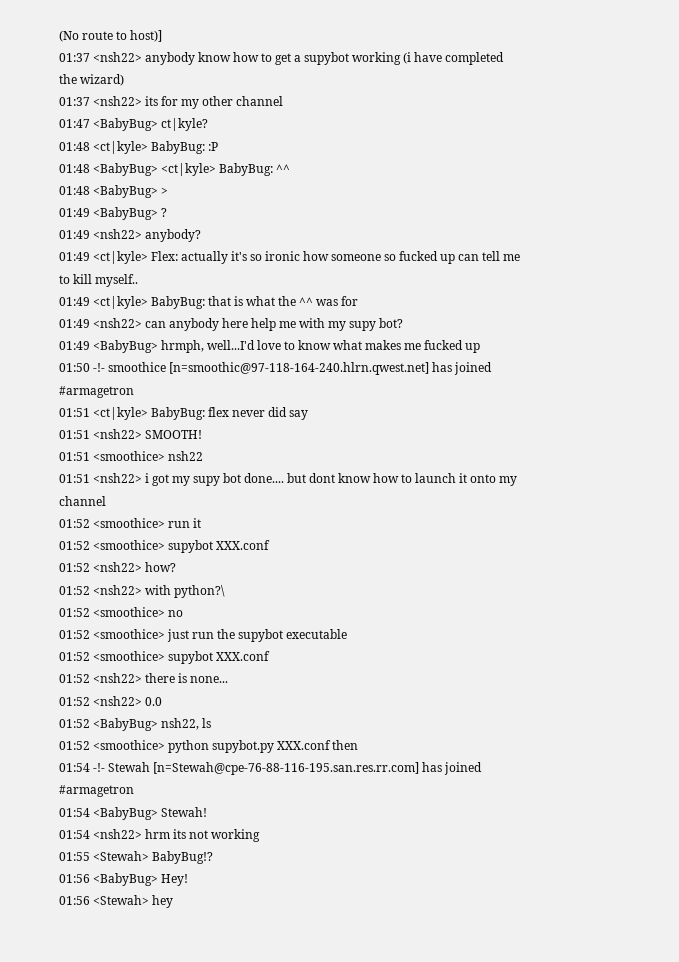(No route to host)]
01:37 <nsh22> anybody know how to get a supybot working (i have completed the wizard)
01:37 <nsh22> its for my other channel
01:47 <BabyBug> ct|kyle?
01:48 <ct|kyle> BabyBug: :P
01:48 <BabyBug> <ct|kyle> BabyBug: ^^
01:48 <BabyBug> >
01:49 <BabyBug> ?
01:49 <nsh22> anybody?
01:49 <ct|kyle> Flex: actually it's so ironic how someone so fucked up can tell me to kill myself..
01:49 <ct|kyle> BabyBug: that is what the ^^ was for
01:49 <nsh22> can anybody here help me with my supy bot?
01:49 <BabyBug> hrmph, well...I'd love to know what makes me fucked up
01:50 -!- smoothice [n=smoothic@97-118-164-240.hlrn.qwest.net] has joined #armagetron
01:51 <ct|kyle> BabyBug: flex never did say
01:51 <nsh22> SMOOTH!
01:51 <smoothice> nsh22
01:51 <nsh22> i got my supy bot done.... but dont know how to launch it onto my channel
01:52 <smoothice> run it
01:52 <smoothice> supybot XXX.conf
01:52 <nsh22> how?
01:52 <nsh22> with python?\
01:52 <smoothice> no
01:52 <smoothice> just run the supybot executable
01:52 <smoothice> supybot XXX.conf
01:52 <nsh22> there is none...
01:52 <nsh22> 0.0
01:52 <BabyBug> nsh22, ls
01:52 <smoothice> python supybot.py XXX.conf then
01:54 -!- Stewah [n=Stewah@cpe-76-88-116-195.san.res.rr.com] has joined #armagetron
01:54 <BabyBug> Stewah!
01:54 <nsh22> hrm its not working
01:55 <Stewah> BabyBug!?
01:56 <BabyBug> Hey!
01:56 <Stewah> hey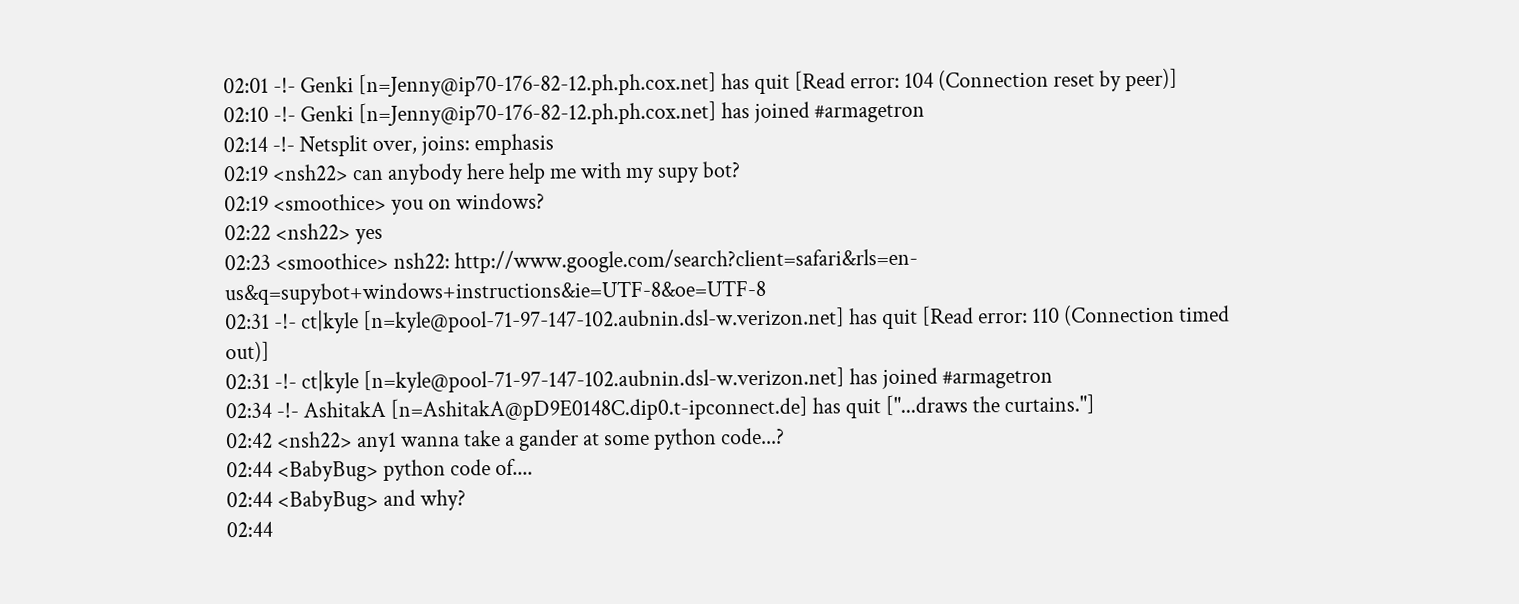02:01 -!- Genki [n=Jenny@ip70-176-82-12.ph.ph.cox.net] has quit [Read error: 104 (Connection reset by peer)]
02:10 -!- Genki [n=Jenny@ip70-176-82-12.ph.ph.cox.net] has joined #armagetron
02:14 -!- Netsplit over, joins: emphasis
02:19 <nsh22> can anybody here help me with my supy bot?
02:19 <smoothice> you on windows?
02:22 <nsh22> yes
02:23 <smoothice> nsh22: http://www.google.com/search?client=safari&rls=en-us&q=supybot+windows+instructions&ie=UTF-8&oe=UTF-8
02:31 -!- ct|kyle [n=kyle@pool-71-97-147-102.aubnin.dsl-w.verizon.net] has quit [Read error: 110 (Connection timed out)]
02:31 -!- ct|kyle [n=kyle@pool-71-97-147-102.aubnin.dsl-w.verizon.net] has joined #armagetron
02:34 -!- AshitakA [n=AshitakA@pD9E0148C.dip0.t-ipconnect.de] has quit ["...draws the curtains."]
02:42 <nsh22> any1 wanna take a gander at some python code...?
02:44 <BabyBug> python code of....
02:44 <BabyBug> and why?
02:44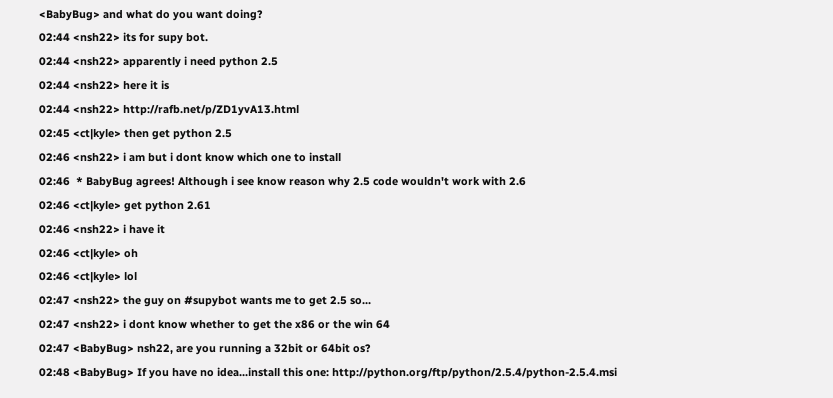<BabyBug> and what do you want doing?
02:44 <nsh22> its for supy bot.
02:44 <nsh22> apparently i need python 2.5
02:44 <nsh22> here it is
02:44 <nsh22> http://rafb.net/p/ZD1yvA13.html
02:45 <ct|kyle> then get python 2.5
02:46 <nsh22> i am but i dont know which one to install
02:46  * BabyBug agrees! Although i see know reason why 2.5 code wouldn't work with 2.6
02:46 <ct|kyle> get python 2.61
02:46 <nsh22> i have it
02:46 <ct|kyle> oh
02:46 <ct|kyle> lol
02:47 <nsh22> the guy on #supybot wants me to get 2.5 so...
02:47 <nsh22> i dont know whether to get the x86 or the win 64
02:47 <BabyBug> nsh22, are you running a 32bit or 64bit os?
02:48 <BabyBug> If you have no idea...install this one: http://python.org/ftp/python/2.5.4/python-2.5.4.msi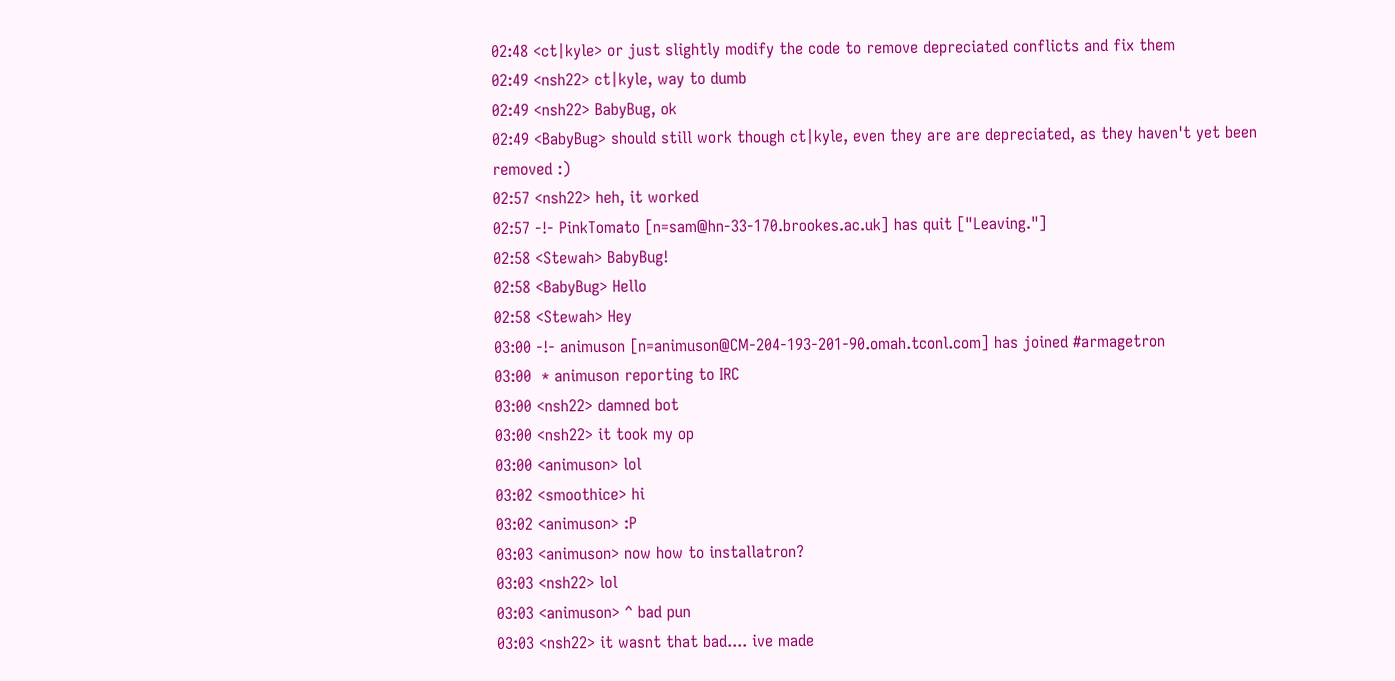02:48 <ct|kyle> or just slightly modify the code to remove depreciated conflicts and fix them
02:49 <nsh22> ct|kyle, way to dumb
02:49 <nsh22> BabyBug, ok
02:49 <BabyBug> should still work though ct|kyle, even they are are depreciated, as they haven't yet been removed :)
02:57 <nsh22> heh, it worked
02:57 -!- PinkTomato [n=sam@hn-33-170.brookes.ac.uk] has quit ["Leaving."]
02:58 <Stewah> BabyBug!
02:58 <BabyBug> Hello
02:58 <Stewah> Hey
03:00 -!- animuson [n=animuson@CM-204-193-201-90.omah.tconl.com] has joined #armagetron
03:00  * animuson reporting to IRC
03:00 <nsh22> damned bot
03:00 <nsh22> it took my op
03:00 <animuson> lol
03:02 <smoothice> hi
03:02 <animuson> :P
03:03 <animuson> now how to installatron?
03:03 <nsh22> lol
03:03 <animuson> ^ bad pun
03:03 <nsh22> it wasnt that bad.... ive made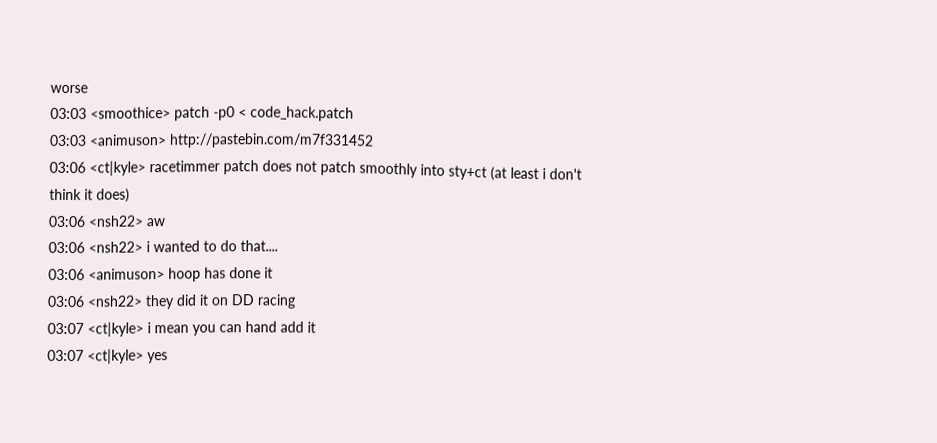worse
03:03 <smoothice> patch -p0 < code_hack.patch
03:03 <animuson> http://pastebin.com/m7f331452
03:06 <ct|kyle> racetimmer patch does not patch smoothly into sty+ct (at least i don't think it does)
03:06 <nsh22> aw
03:06 <nsh22> i wanted to do that....
03:06 <animuson> hoop has done it
03:06 <nsh22> they did it on DD racing
03:07 <ct|kyle> i mean you can hand add it
03:07 <ct|kyle> yes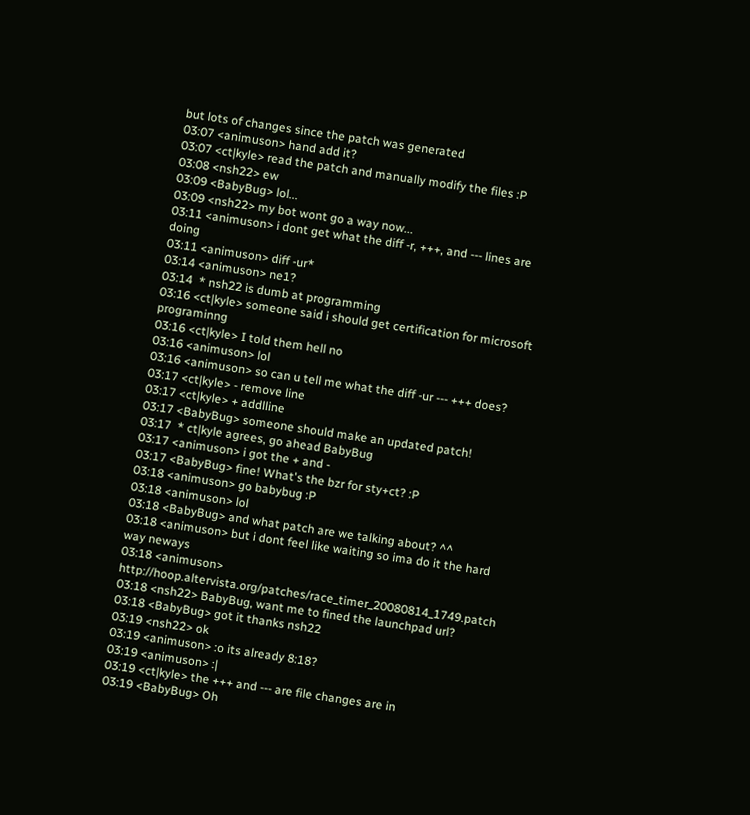but lots of changes since the patch was generated
03:07 <animuson> hand add it?
03:07 <ct|kyle> read the patch and manually modify the files :P
03:08 <nsh22> ew
03:09 <BabyBug> lol...
03:09 <nsh22> my bot wont go a way now...
03:11 <animuson> i dont get what the diff -r, +++, and --- lines are doing
03:11 <animuson> diff -ur*
03:14 <animuson> ne1?
03:14  * nsh22 is dumb at programming
03:16 <ct|kyle> someone said i should get certification for microsoft programinng
03:16 <ct|kyle> I told them hell no
03:16 <animuson> lol
03:16 <animuson> so can u tell me what the diff -ur --- +++ does?
03:17 <ct|kyle> - remove line
03:17 <ct|kyle> + addlline
03:17 <BabyBug> someone should make an updated patch!
03:17  * ct|kyle agrees, go ahead BabyBug
03:17 <animuson> i got the + and -
03:17 <BabyBug> fine! What's the bzr for sty+ct? :P
03:18 <animuson> go babybug :P
03:18 <animuson> lol
03:18 <BabyBug> and what patch are we talking about? ^^
03:18 <animuson> but i dont feel like waiting so ima do it the hard way neways
03:18 <animuson> http://hoop.altervista.org/patches/race_timer_20080814_1749.patch
03:18 <nsh22> BabyBug, want me to fined the launchpad url?
03:18 <BabyBug> got it thanks nsh22
03:19 <nsh22> ok
03:19 <animuson> :o its already 8:18?
03:19 <animuson> :|
03:19 <ct|kyle> the +++ and --- are file changes are in
03:19 <BabyBug> Oh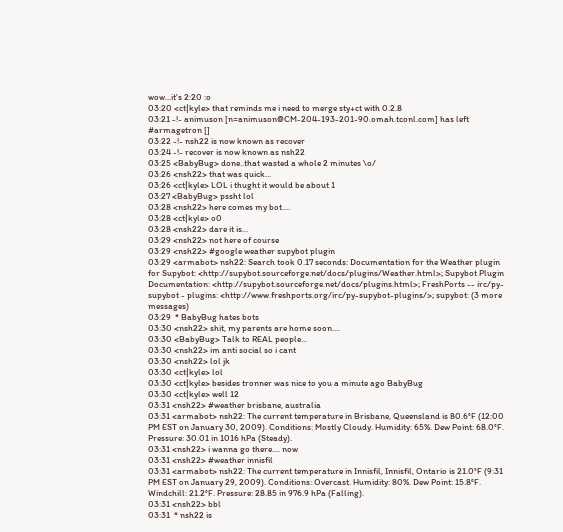wow...it's 2:20 :o
03:20 <ct|kyle> that reminds me i need to merge sty+ct with 0.2.8
03:21 -!- animuson [n=animuson@CM-204-193-201-90.omah.tconl.com] has left #armagetron []
03:22 -!- nsh22 is now known as recover
03:24 -!- recover is now known as nsh22
03:25 <BabyBug> done..that wasted a whole 2 minutes \o/
03:26 <nsh22> that was quick...
03:26 <ct|kyle> LOL i thught it would be about 1
03:27 <BabyBug> pssht lol
03:28 <nsh22> here comes my bot....
03:28 <ct|kyle> o0
03:28 <nsh22> dare it is...
03:29 <nsh22> not here of course
03:29 <nsh22> #google weather supybot plugin
03:29 <armabot> nsh22: Search took 0.17 seconds: Documentation for the Weather plugin for Supybot: <http://supybot.sourceforge.net/docs/plugins/Weather.html>; Supybot Plugin Documentation: <http://supybot.sourceforge.net/docs/plugins.html>; FreshPorts -- irc/py- supybot - plugins: <http://www.freshports.org/irc/py-supybot-plugins/>; supybot: (3 more messages)
03:29  * BabyBug hates bots
03:30 <nsh22> shit, my parents are home soon....
03:30 <BabyBug> Talk to REAL people...
03:30 <nsh22> im anti social so i cant
03:30 <nsh22> lol jk
03:30 <ct|kyle> lol
03:30 <ct|kyle> besides tronner was nice to you a minute ago BabyBug
03:30 <ct|kyle> well 12
03:31 <nsh22> #weather brisbane, australia
03:31 <armabot> nsh22: The current temperature in Brisbane, Queensland is 80.6°F (12:00 PM EST on January 30, 2009). Conditions: Mostly Cloudy. Humidity: 65%. Dew Point: 68.0°F. Pressure: 30.01 in 1016 hPa (Steady).
03:31 <nsh22> i wanna go there.... now
03:31 <nsh22> #weather innisfil
03:31 <armabot> nsh22: The current temperature in Innisfil, Innisfil, Ontario is 21.0°F (9:31 PM EST on January 29, 2009). Conditions: Overcast. Humidity: 80%. Dew Point: 15.8°F. Windchill: 21.2°F. Pressure: 28.85 in 976.9 hPa (Falling).
03:31 <nsh22> bbl
03:31  * nsh22 is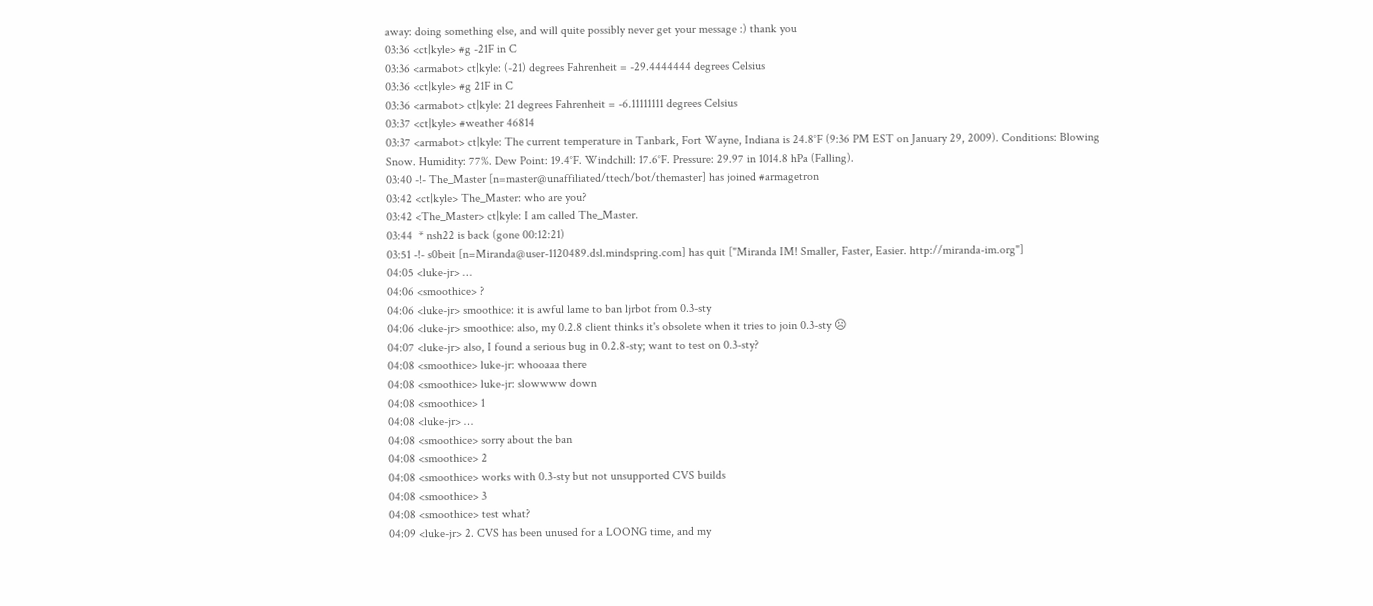away: doing something else, and will quite possibly never get your message :) thank you
03:36 <ct|kyle> #g -21F in C
03:36 <armabot> ct|kyle: (-21) degrees Fahrenheit = -29.4444444 degrees Celsius
03:36 <ct|kyle> #g 21F in C
03:36 <armabot> ct|kyle: 21 degrees Fahrenheit = -6.11111111 degrees Celsius
03:37 <ct|kyle> #weather 46814
03:37 <armabot> ct|kyle: The current temperature in Tanbark, Fort Wayne, Indiana is 24.8°F (9:36 PM EST on January 29, 2009). Conditions: Blowing Snow. Humidity: 77%. Dew Point: 19.4°F. Windchill: 17.6°F. Pressure: 29.97 in 1014.8 hPa (Falling).
03:40 -!- The_Master [n=master@unaffiliated/ttech/bot/themaster] has joined #armagetron
03:42 <ct|kyle> The_Master: who are you?
03:42 <The_Master> ct|kyle: I am called The_Master.
03:44  * nsh22 is back (gone 00:12:21)
03:51 -!- s0beit [n=Miranda@user-1120489.dsl.mindspring.com] has quit ["Miranda IM! Smaller, Faster, Easier. http://miranda-im.org"]
04:05 <luke-jr> …
04:06 <smoothice> ?
04:06 <luke-jr> smoothice: it is awful lame to ban ljrbot from 0.3-sty
04:06 <luke-jr> smoothice: also, my 0.2.8 client thinks it's obsolete when it tries to join 0.3-sty ☹
04:07 <luke-jr> also, I found a serious bug in 0.2.8-sty; want to test on 0.3-sty?
04:08 <smoothice> luke-jr: whooaaa there
04:08 <smoothice> luke-jr: slowwww down
04:08 <smoothice> 1
04:08 <luke-jr> …
04:08 <smoothice> sorry about the ban
04:08 <smoothice> 2
04:08 <smoothice> works with 0.3-sty but not unsupported CVS builds
04:08 <smoothice> 3
04:08 <smoothice> test what?
04:09 <luke-jr> 2. CVS has been unused for a LOONG time, and my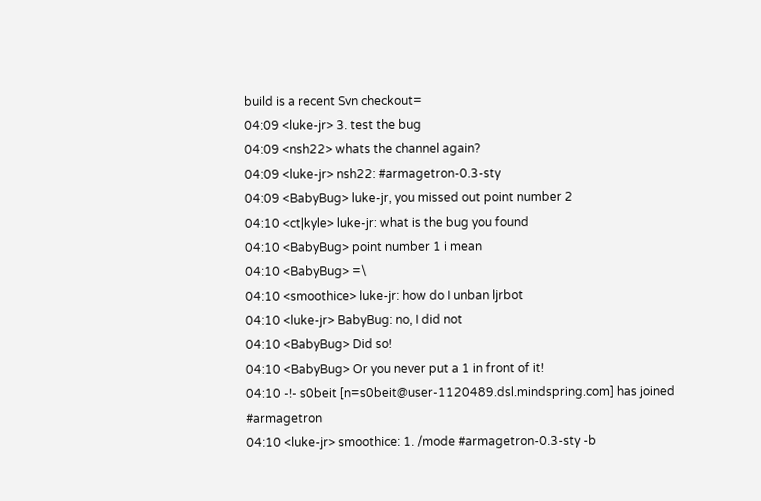build is a recent Svn checkout=
04:09 <luke-jr> 3. test the bug
04:09 <nsh22> whats the channel again?
04:09 <luke-jr> nsh22: #armagetron-0.3-sty
04:09 <BabyBug> luke-jr, you missed out point number 2
04:10 <ct|kyle> luke-jr: what is the bug you found
04:10 <BabyBug> point number 1 i mean
04:10 <BabyBug> =\
04:10 <smoothice> luke-jr: how do I unban ljrbot
04:10 <luke-jr> BabyBug: no, I did not
04:10 <BabyBug> Did so!
04:10 <BabyBug> Or you never put a 1 in front of it!
04:10 -!- s0beit [n=s0beit@user-1120489.dsl.mindspring.com] has joined #armagetron
04:10 <luke-jr> smoothice: 1. /mode #armagetron-0.3-sty -b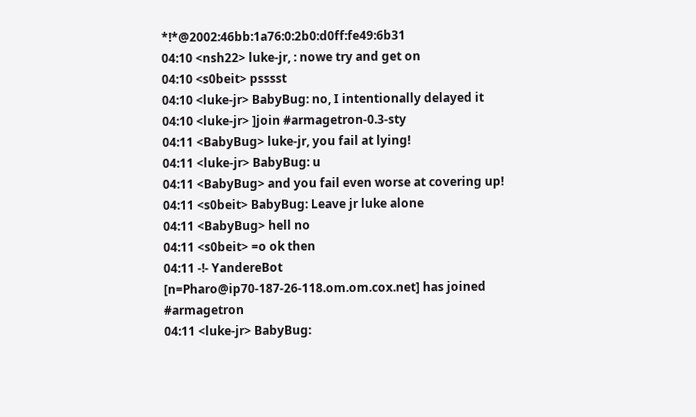*!*@2002:46bb:1a76:0:2b0:d0ff:fe49:6b31
04:10 <nsh22> luke-jr, : nowe try and get on
04:10 <s0beit> psssst
04:10 <luke-jr> BabyBug: no, I intentionally delayed it
04:10 <luke-jr> ]join #armagetron-0.3-sty
04:11 <BabyBug> luke-jr, you fail at lying!
04:11 <luke-jr> BabyBug: u
04:11 <BabyBug> and you fail even worse at covering up!
04:11 <s0beit> BabyBug: Leave jr luke alone
04:11 <BabyBug> hell no
04:11 <s0beit> =o ok then
04:11 -!- YandereBot [n=Pharo@ip70-187-26-118.om.om.cox.net] has joined #armagetron
04:11 <luke-jr> BabyBug: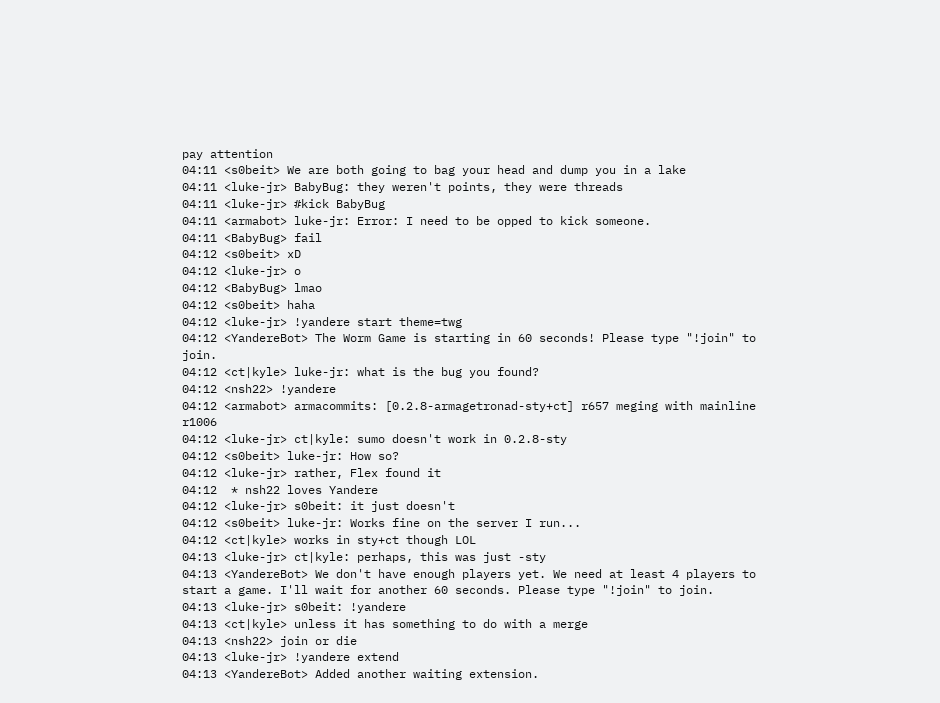pay attention
04:11 <s0beit> We are both going to bag your head and dump you in a lake
04:11 <luke-jr> BabyBug: they weren't points, they were threads
04:11 <luke-jr> #kick BabyBug
04:11 <armabot> luke-jr: Error: I need to be opped to kick someone.
04:11 <BabyBug> fail
04:12 <s0beit> xD
04:12 <luke-jr> o
04:12 <BabyBug> lmao
04:12 <s0beit> haha
04:12 <luke-jr> !yandere start theme=twg
04:12 <YandereBot> The Worm Game is starting in 60 seconds! Please type "!join" to join.
04:12 <ct|kyle> luke-jr: what is the bug you found?
04:12 <nsh22> !yandere
04:12 <armabot> armacommits: [0.2.8-armagetronad-sty+ct] r657 meging with mainline r1006
04:12 <luke-jr> ct|kyle: sumo doesn't work in 0.2.8-sty
04:12 <s0beit> luke-jr: How so?
04:12 <luke-jr> rather, Flex found it
04:12  * nsh22 loves Yandere
04:12 <luke-jr> s0beit: it just doesn't
04:12 <s0beit> luke-jr: Works fine on the server I run...
04:12 <ct|kyle> works in sty+ct though LOL
04:13 <luke-jr> ct|kyle: perhaps, this was just -sty
04:13 <YandereBot> We don't have enough players yet. We need at least 4 players to start a game. I'll wait for another 60 seconds. Please type "!join" to join.
04:13 <luke-jr> s0beit: !yandere
04:13 <ct|kyle> unless it has something to do with a merge
04:13 <nsh22> join or die
04:13 <luke-jr> !yandere extend
04:13 <YandereBot> Added another waiting extension.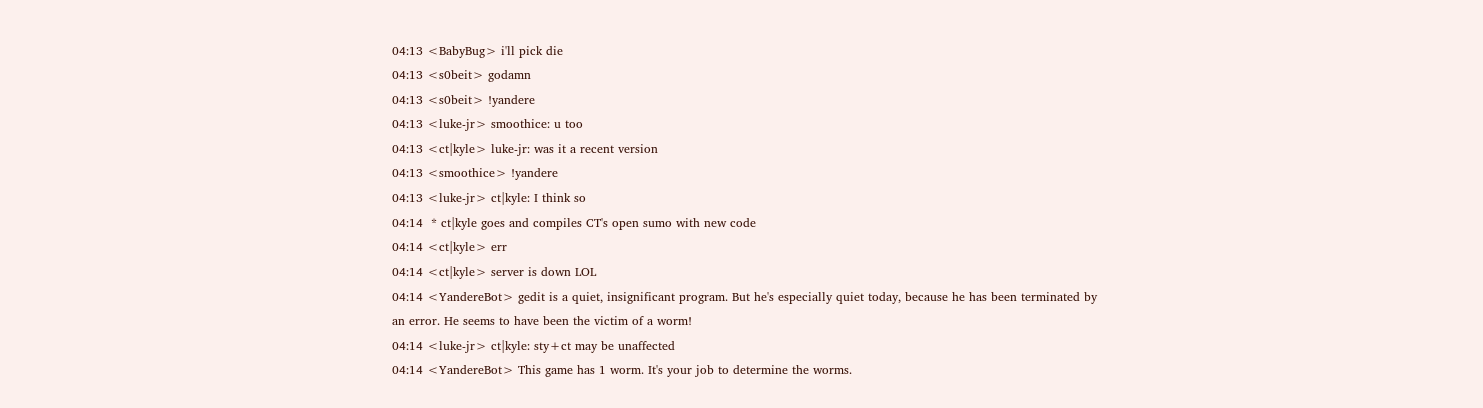04:13 <BabyBug> i'll pick die
04:13 <s0beit> godamn
04:13 <s0beit> !yandere
04:13 <luke-jr> smoothice: u too
04:13 <ct|kyle> luke-jr: was it a recent version
04:13 <smoothice> !yandere
04:13 <luke-jr> ct|kyle: I think so
04:14  * ct|kyle goes and compiles CT's open sumo with new code
04:14 <ct|kyle> err
04:14 <ct|kyle> server is down LOL
04:14 <YandereBot> gedit is a quiet, insignificant program. But he's especially quiet today, because he has been terminated by an error. He seems to have been the victim of a worm!
04:14 <luke-jr> ct|kyle: sty+ct may be unaffected
04:14 <YandereBot> This game has 1 worm. It's your job to determine the worms.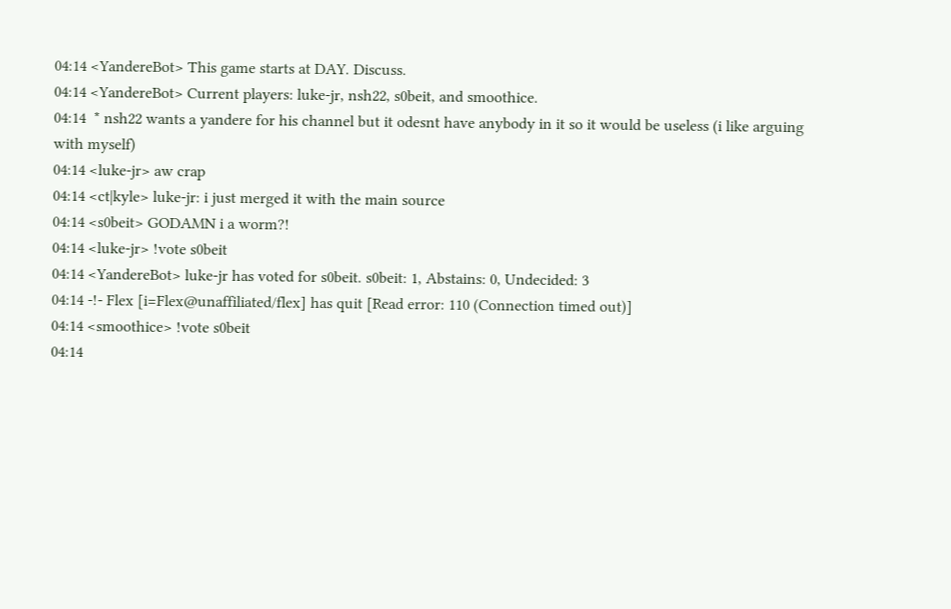04:14 <YandereBot> This game starts at DAY. Discuss.
04:14 <YandereBot> Current players: luke-jr, nsh22, s0beit, and smoothice.
04:14  * nsh22 wants a yandere for his channel but it odesnt have anybody in it so it would be useless (i like arguing with myself)
04:14 <luke-jr> aw crap
04:14 <ct|kyle> luke-jr: i just merged it with the main source
04:14 <s0beit> GODAMN i a worm?!
04:14 <luke-jr> !vote s0beit
04:14 <YandereBot> luke-jr has voted for s0beit. s0beit: 1, Abstains: 0, Undecided: 3
04:14 -!- Flex [i=Flex@unaffiliated/flex] has quit [Read error: 110 (Connection timed out)]
04:14 <smoothice> !vote s0beit
04:14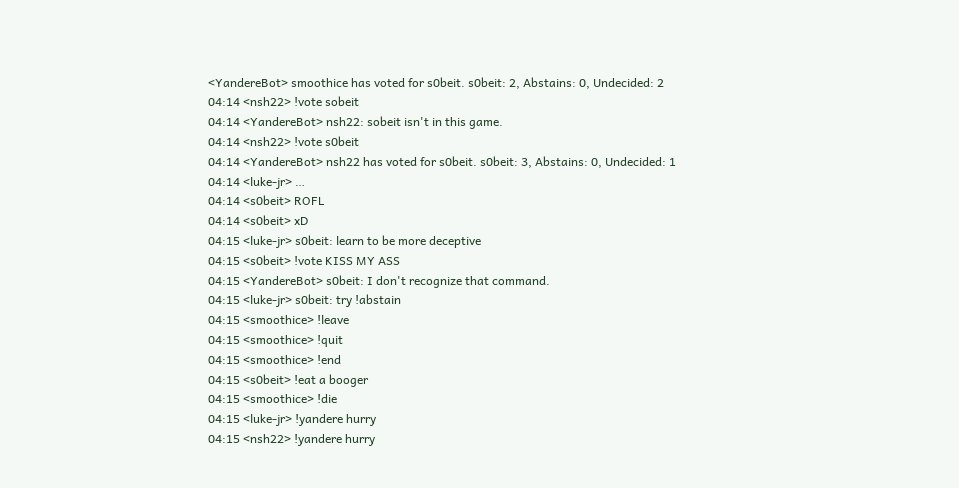<YandereBot> smoothice has voted for s0beit. s0beit: 2, Abstains: 0, Undecided: 2
04:14 <nsh22> !vote sobeit
04:14 <YandereBot> nsh22: sobeit isn't in this game.
04:14 <nsh22> !vote s0beit
04:14 <YandereBot> nsh22 has voted for s0beit. s0beit: 3, Abstains: 0, Undecided: 1
04:14 <luke-jr> …
04:14 <s0beit> ROFL
04:14 <s0beit> xD
04:15 <luke-jr> s0beit: learn to be more deceptive
04:15 <s0beit> !vote KISS MY ASS
04:15 <YandereBot> s0beit: I don't recognize that command.
04:15 <luke-jr> s0beit: try !abstain
04:15 <smoothice> !leave
04:15 <smoothice> !quit
04:15 <smoothice> !end
04:15 <s0beit> !eat a booger
04:15 <smoothice> !die
04:15 <luke-jr> !yandere hurry
04:15 <nsh22> !yandere hurry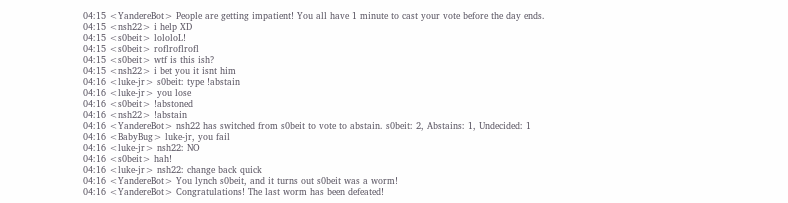04:15 <YandereBot> People are getting impatient! You all have 1 minute to cast your vote before the day ends.
04:15 <nsh22> i help XD
04:15 <s0beit> lololoL!
04:15 <s0beit> roflroflrofl
04:15 <s0beit> wtf is this ish?
04:15 <nsh22> i bet you it isnt him
04:16 <luke-jr> s0beit: type !abstain
04:16 <luke-jr> you lose
04:16 <s0beit> !abstoned
04:16 <nsh22> !abstain
04:16 <YandereBot> nsh22 has switched from s0beit to vote to abstain. s0beit: 2, Abstains: 1, Undecided: 1
04:16 <BabyBug> luke-jr, you fail
04:16 <luke-jr> nsh22: NO
04:16 <s0beit> hah!
04:16 <luke-jr> nsh22: change back quick
04:16 <YandereBot> You lynch s0beit, and it turns out s0beit was a worm!
04:16 <YandereBot> Congratulations! The last worm has been defeated!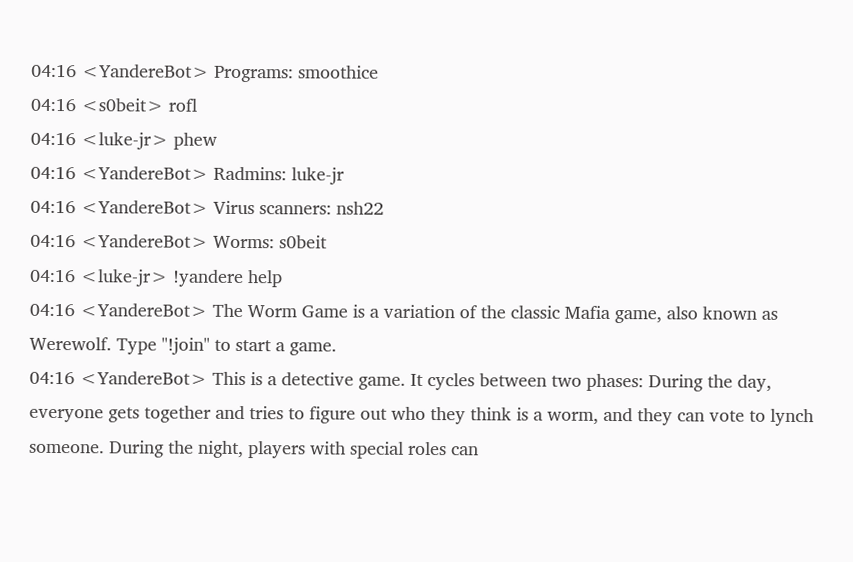04:16 <YandereBot> Programs: smoothice
04:16 <s0beit> rofl
04:16 <luke-jr> phew
04:16 <YandereBot> Radmins: luke-jr
04:16 <YandereBot> Virus scanners: nsh22
04:16 <YandereBot> Worms: s0beit
04:16 <luke-jr> !yandere help
04:16 <YandereBot> The Worm Game is a variation of the classic Mafia game, also known as Werewolf. Type "!join" to start a game.
04:16 <YandereBot> This is a detective game. It cycles between two phases: During the day, everyone gets together and tries to figure out who they think is a worm, and they can vote to lynch someone. During the night, players with special roles can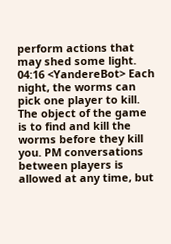perform actions that may shed some light.
04:16 <YandereBot> Each night, the worms can pick one player to kill. The object of the game is to find and kill the worms before they kill you. PM conversations between players is allowed at any time, but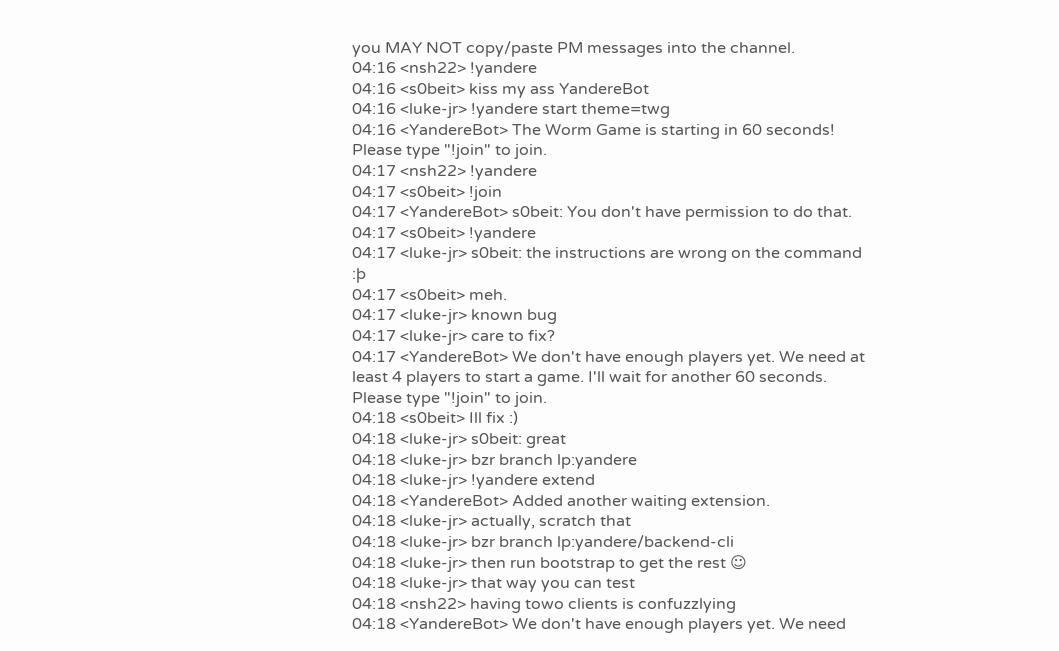you MAY NOT copy/paste PM messages into the channel.
04:16 <nsh22> !yandere
04:16 <s0beit> kiss my ass YandereBot
04:16 <luke-jr> !yandere start theme=twg
04:16 <YandereBot> The Worm Game is starting in 60 seconds! Please type "!join" to join.
04:17 <nsh22> !yandere
04:17 <s0beit> !join
04:17 <YandereBot> s0beit: You don't have permission to do that.
04:17 <s0beit> !yandere
04:17 <luke-jr> s0beit: the instructions are wrong on the command :þ
04:17 <s0beit> meh.
04:17 <luke-jr> known bug
04:17 <luke-jr> care to fix?
04:17 <YandereBot> We don't have enough players yet. We need at least 4 players to start a game. I'll wait for another 60 seconds. Please type "!join" to join.
04:18 <s0beit> Ill fix :)
04:18 <luke-jr> s0beit: great
04:18 <luke-jr> bzr branch lp:yandere
04:18 <luke-jr> !yandere extend
04:18 <YandereBot> Added another waiting extension.
04:18 <luke-jr> actually, scratch that
04:18 <luke-jr> bzr branch lp:yandere/backend-cli
04:18 <luke-jr> then run bootstrap to get the rest ☺
04:18 <luke-jr> that way you can test
04:18 <nsh22> having towo clients is confuzzlying
04:18 <YandereBot> We don't have enough players yet. We need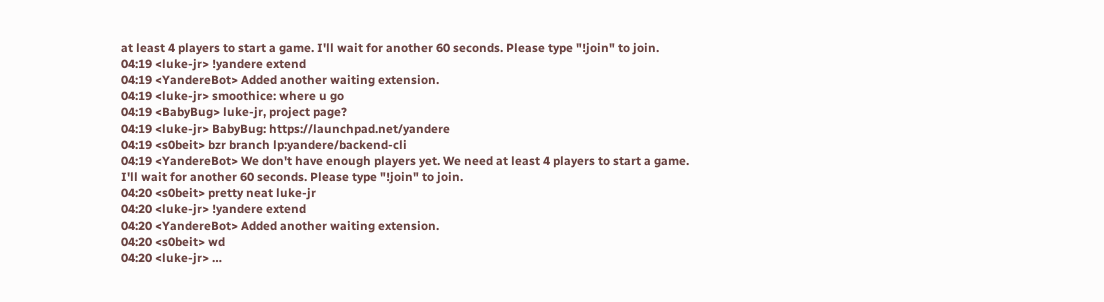at least 4 players to start a game. I'll wait for another 60 seconds. Please type "!join" to join.
04:19 <luke-jr> !yandere extend
04:19 <YandereBot> Added another waiting extension.
04:19 <luke-jr> smoothice: where u go
04:19 <BabyBug> luke-jr, project page?
04:19 <luke-jr> BabyBug: https://launchpad.net/yandere
04:19 <s0beit> bzr branch lp:yandere/backend-cli
04:19 <YandereBot> We don't have enough players yet. We need at least 4 players to start a game. I'll wait for another 60 seconds. Please type "!join" to join.
04:20 <s0beit> pretty neat luke-jr
04:20 <luke-jr> !yandere extend
04:20 <YandereBot> Added another waiting extension.
04:20 <s0beit> wd
04:20 <luke-jr> …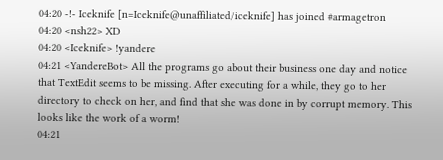04:20 -!- Iceknife [n=Iceknife@unaffiliated/iceknife] has joined #armagetron
04:20 <nsh22> XD
04:20 <Iceknife> !yandere
04:21 <YandereBot> All the programs go about their business one day and notice that TextEdit seems to be missing. After executing for a while, they go to her directory to check on her, and find that she was done in by corrupt memory. This looks like the work of a worm!
04:21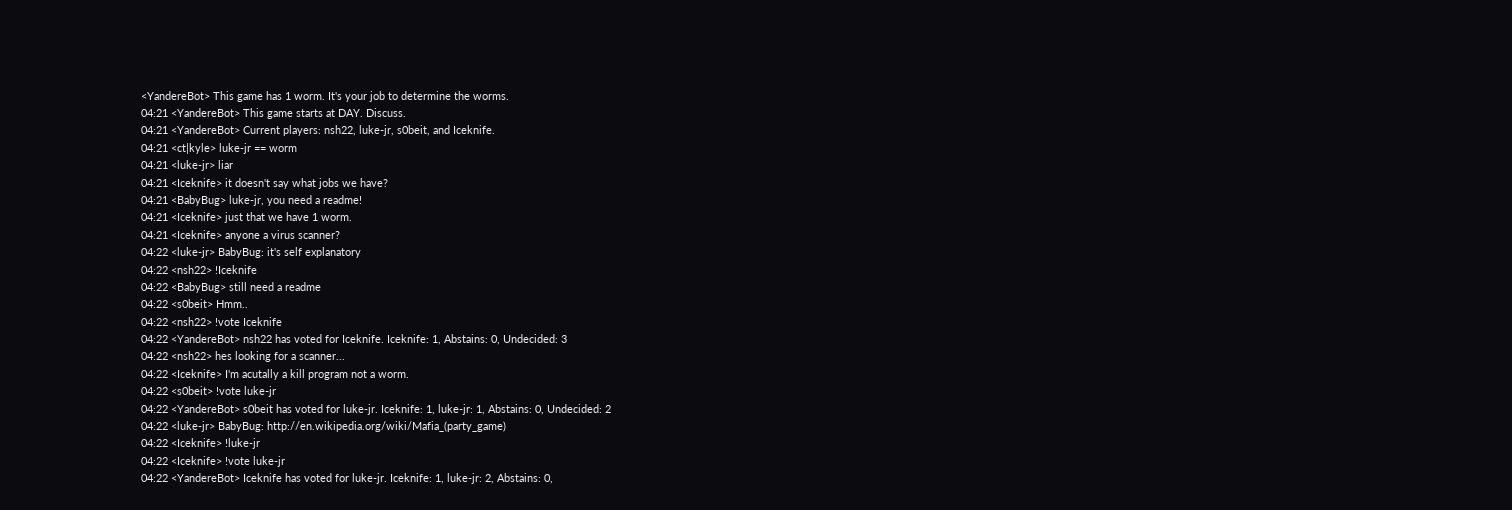<YandereBot> This game has 1 worm. It's your job to determine the worms.
04:21 <YandereBot> This game starts at DAY. Discuss.
04:21 <YandereBot> Current players: nsh22, luke-jr, s0beit, and Iceknife.
04:21 <ct|kyle> luke-jr == worm
04:21 <luke-jr> liar
04:21 <Iceknife> it doesn't say what jobs we have?
04:21 <BabyBug> luke-jr, you need a readme!
04:21 <Iceknife> just that we have 1 worm.
04:21 <Iceknife> anyone a virus scanner?
04:22 <luke-jr> BabyBug: it's self explanatory
04:22 <nsh22> !Iceknife
04:22 <BabyBug> still need a readme
04:22 <s0beit> Hmm..
04:22 <nsh22> !vote Iceknife
04:22 <YandereBot> nsh22 has voted for Iceknife. Iceknife: 1, Abstains: 0, Undecided: 3
04:22 <nsh22> hes looking for a scanner...
04:22 <Iceknife> I'm acutally a kill program not a worm.
04:22 <s0beit> !vote luke-jr
04:22 <YandereBot> s0beit has voted for luke-jr. Iceknife: 1, luke-jr: 1, Abstains: 0, Undecided: 2
04:22 <luke-jr> BabyBug: http://en.wikipedia.org/wiki/Mafia_(party_game)
04:22 <Iceknife> !luke-jr
04:22 <Iceknife> !vote luke-jr
04:22 <YandereBot> Iceknife has voted for luke-jr. Iceknife: 1, luke-jr: 2, Abstains: 0,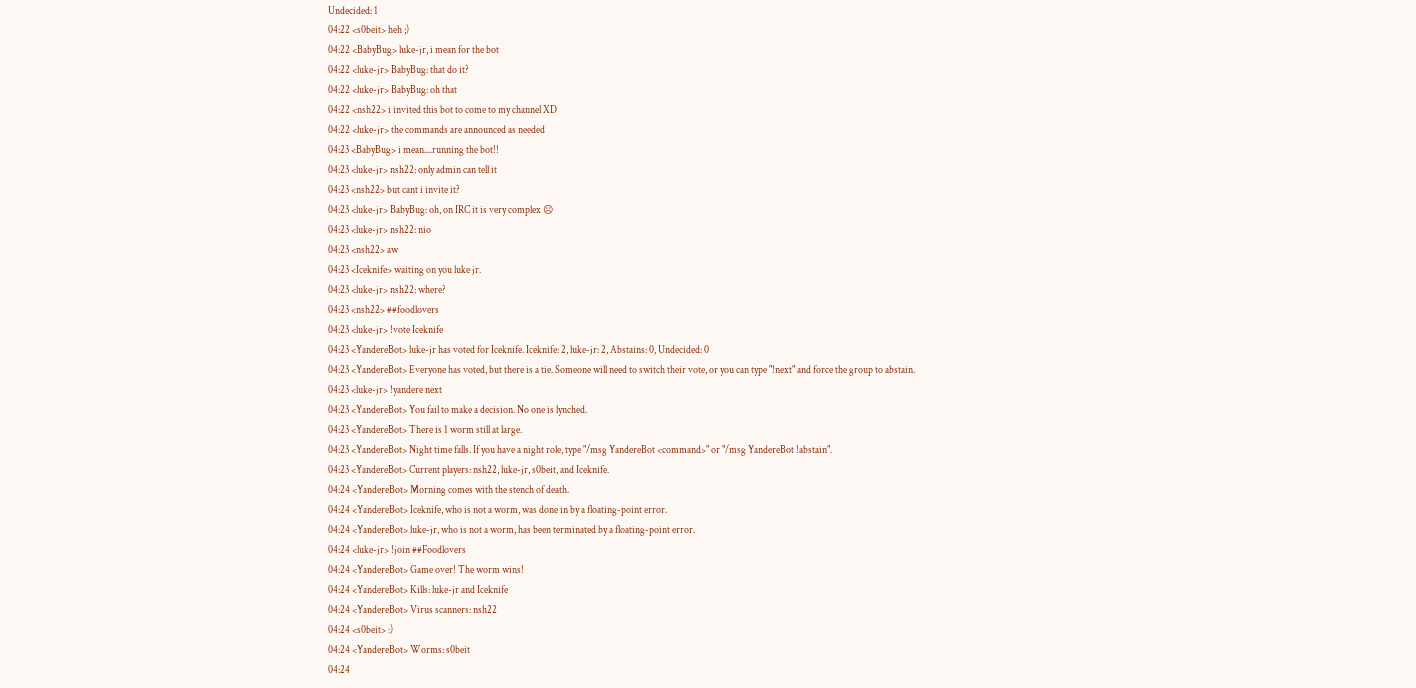Undecided: 1
04:22 <s0beit> heh ;)
04:22 <BabyBug> luke-jr, i mean for the bot
04:22 <luke-jr> BabyBug: that do it?
04:22 <luke-jr> BabyBug: oh that
04:22 <nsh22> i invited this bot to come to my channel XD
04:22 <luke-jr> the commands are announced as needed
04:23 <BabyBug> i mean....running the bot!!
04:23 <luke-jr> nsh22: only admin can tell it
04:23 <nsh22> but cant i invite it?
04:23 <luke-jr> BabyBug: oh, on IRC it is very complex ☹
04:23 <luke-jr> nsh22: nio
04:23 <nsh22> aw
04:23 <Iceknife> waiting on you luke jr.
04:23 <luke-jr> nsh22: where?
04:23 <nsh22> ##foodlovers
04:23 <luke-jr> !vote Iceknife
04:23 <YandereBot> luke-jr has voted for Iceknife. Iceknife: 2, luke-jr: 2, Abstains: 0, Undecided: 0
04:23 <YandereBot> Everyone has voted, but there is a tie. Someone will need to switch their vote, or you can type "!next" and force the group to abstain.
04:23 <luke-jr> !yandere next
04:23 <YandereBot> You fail to make a decision. No one is lynched.
04:23 <YandereBot> There is 1 worm still at large.
04:23 <YandereBot> Night time falls. If you have a night role, type "/msg YandereBot <command>" or "/msg YandereBot !abstain".
04:23 <YandereBot> Current players: nsh22, luke-jr, s0beit, and Iceknife.
04:24 <YandereBot> Morning comes with the stench of death.
04:24 <YandereBot> Iceknife, who is not a worm, was done in by a floating-point error.
04:24 <YandereBot> luke-jr, who is not a worm, has been terminated by a floating-point error.
04:24 <luke-jr> !join ##Foodlovers
04:24 <YandereBot> Game over! The worm wins!
04:24 <YandereBot> Kills: luke-jr and Iceknife
04:24 <YandereBot> Virus scanners: nsh22
04:24 <s0beit> :)
04:24 <YandereBot> Worms: s0beit
04:24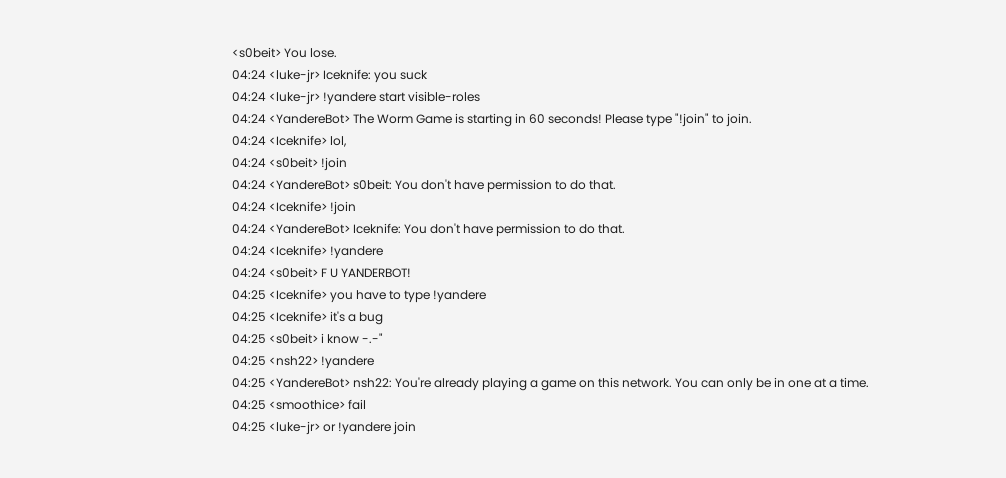<s0beit> You lose.
04:24 <luke-jr> Iceknife: you suck
04:24 <luke-jr> !yandere start visible-roles
04:24 <YandereBot> The Worm Game is starting in 60 seconds! Please type "!join" to join.
04:24 <Iceknife> lol,
04:24 <s0beit> !join
04:24 <YandereBot> s0beit: You don't have permission to do that.
04:24 <Iceknife> !join
04:24 <YandereBot> Iceknife: You don't have permission to do that.
04:24 <Iceknife> !yandere
04:24 <s0beit> F U YANDERBOT!
04:25 <Iceknife> you have to type !yandere
04:25 <Iceknife> it's a bug
04:25 <s0beit> i know -.-"
04:25 <nsh22> !yandere
04:25 <YandereBot> nsh22: You're already playing a game on this network. You can only be in one at a time.
04:25 <smoothice> fail
04:25 <luke-jr> or !yandere join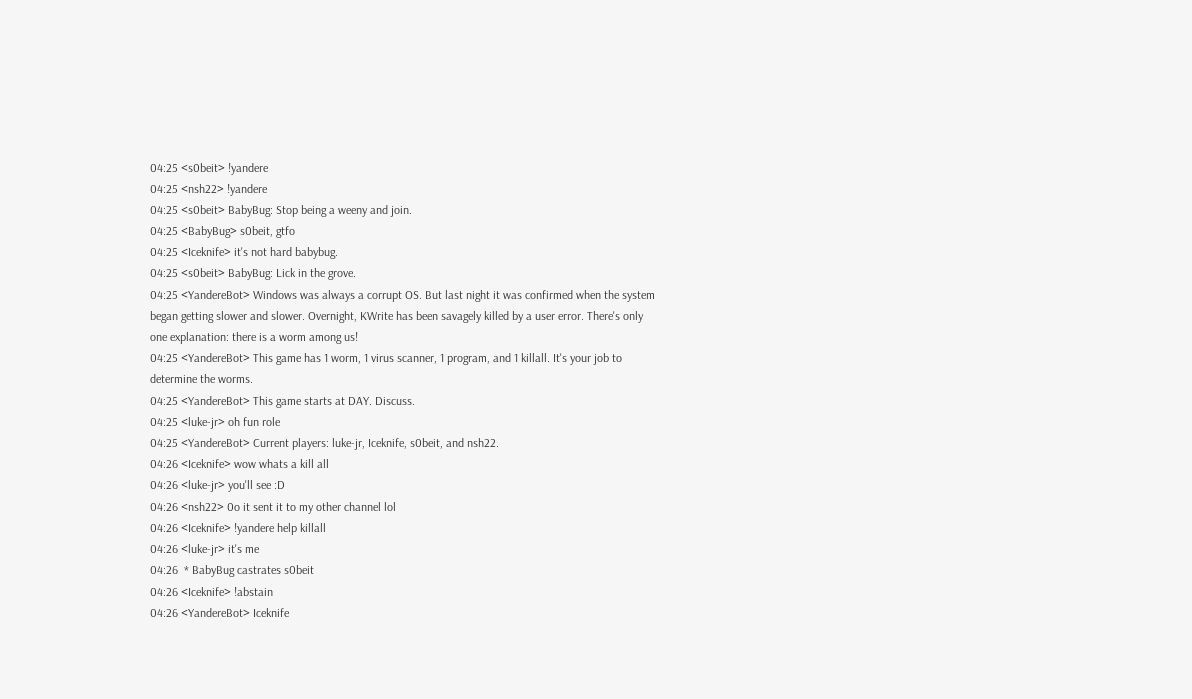04:25 <s0beit> !yandere
04:25 <nsh22> !yandere
04:25 <s0beit> BabyBug: Stop being a weeny and join.
04:25 <BabyBug> s0beit, gtfo
04:25 <Iceknife> it's not hard babybug.
04:25 <s0beit> BabyBug: Lick in the grove.
04:25 <YandereBot> Windows was always a corrupt OS. But last night it was confirmed when the system began getting slower and slower. Overnight, KWrite has been savagely killed by a user error. There's only one explanation: there is a worm among us!
04:25 <YandereBot> This game has 1 worm, 1 virus scanner, 1 program, and 1 killall. It's your job to determine the worms.
04:25 <YandereBot> This game starts at DAY. Discuss.
04:25 <luke-jr> oh fun role
04:25 <YandereBot> Current players: luke-jr, Iceknife, s0beit, and nsh22.
04:26 <Iceknife> wow whats a kill all
04:26 <luke-jr> you'll see :D
04:26 <nsh22> 0o it sent it to my other channel lol
04:26 <Iceknife> !yandere help killall
04:26 <luke-jr> it's me
04:26  * BabyBug castrates s0beit
04:26 <Iceknife> !abstain
04:26 <YandereBot> Iceknife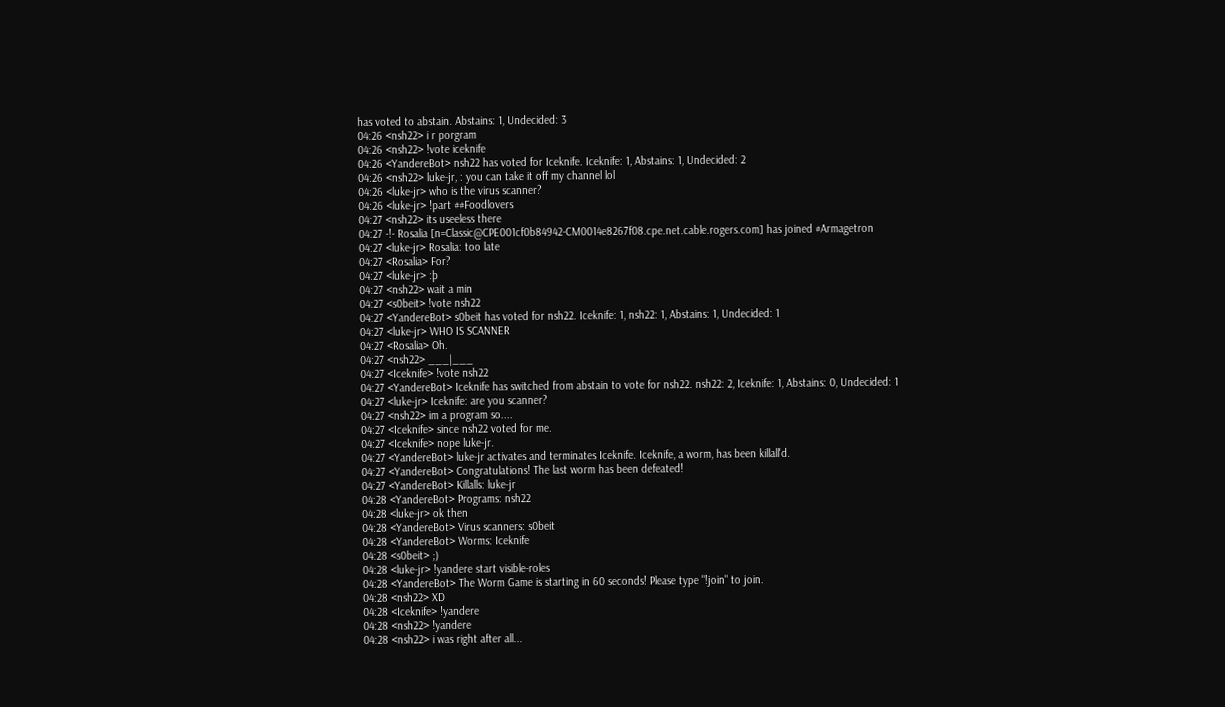has voted to abstain. Abstains: 1, Undecided: 3
04:26 <nsh22> i r porgram
04:26 <nsh22> !vote iceknife
04:26 <YandereBot> nsh22 has voted for Iceknife. Iceknife: 1, Abstains: 1, Undecided: 2
04:26 <nsh22> luke-jr, : you can take it off my channel lol
04:26 <luke-jr> who is the virus scanner?
04:26 <luke-jr> !part ##Foodlovers
04:27 <nsh22> its useeless there
04:27 -!- Rosalia [n=Classic@CPE001cf0b84942-CM0014e8267f08.cpe.net.cable.rogers.com] has joined #Armagetron
04:27 <luke-jr> Rosalia: too late
04:27 <Rosalia> For?
04:27 <luke-jr> :þ
04:27 <nsh22> wait a min
04:27 <s0beit> !vote nsh22
04:27 <YandereBot> s0beit has voted for nsh22. Iceknife: 1, nsh22: 1, Abstains: 1, Undecided: 1
04:27 <luke-jr> WHO IS SCANNER
04:27 <Rosalia> Oh.
04:27 <nsh22> ___|___
04:27 <Iceknife> !vote nsh22
04:27 <YandereBot> Iceknife has switched from abstain to vote for nsh22. nsh22: 2, Iceknife: 1, Abstains: 0, Undecided: 1
04:27 <luke-jr> Iceknife: are you scanner?
04:27 <nsh22> im a program so....
04:27 <Iceknife> since nsh22 voted for me.
04:27 <Iceknife> nope luke-jr.
04:27 <YandereBot> luke-jr activates and terminates Iceknife. Iceknife, a worm, has been killall'd.
04:27 <YandereBot> Congratulations! The last worm has been defeated!
04:27 <YandereBot> Killalls: luke-jr
04:28 <YandereBot> Programs: nsh22
04:28 <luke-jr> ok then
04:28 <YandereBot> Virus scanners: s0beit
04:28 <YandereBot> Worms: Iceknife
04:28 <s0beit> ;)
04:28 <luke-jr> !yandere start visible-roles
04:28 <YandereBot> The Worm Game is starting in 60 seconds! Please type "!join" to join.
04:28 <nsh22> XD
04:28 <Iceknife> !yandere
04:28 <nsh22> !yandere
04:28 <nsh22> i was right after all...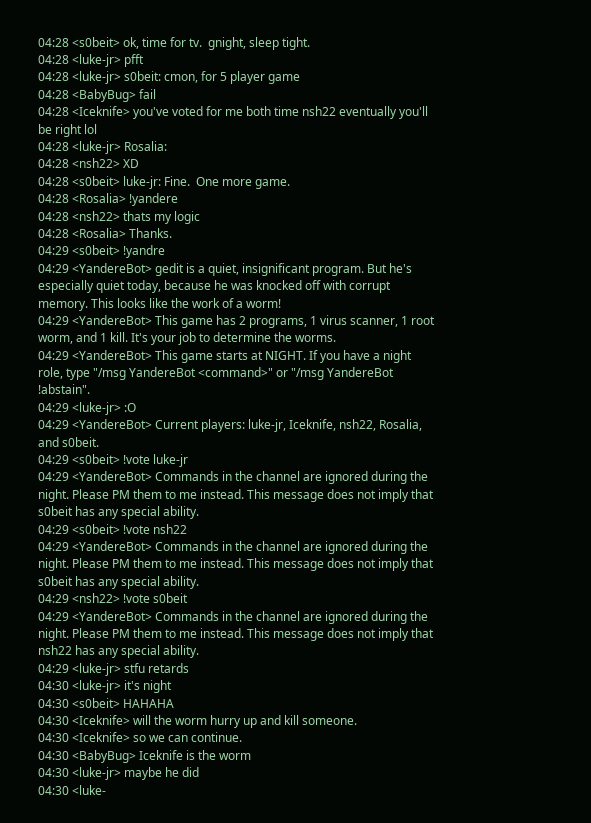04:28 <s0beit> ok, time for tv.  gnight, sleep tight.
04:28 <luke-jr> pfft
04:28 <luke-jr> s0beit: cmon, for 5 player game
04:28 <BabyBug> fail
04:28 <Iceknife> you've voted for me both time nsh22 eventually you'll be right lol
04:28 <luke-jr> Rosalia:
04:28 <nsh22> XD
04:28 <s0beit> luke-jr: Fine.  One more game.
04:28 <Rosalia> !yandere
04:28 <nsh22> thats my logic
04:28 <Rosalia> Thanks.
04:29 <s0beit> !yandre
04:29 <YandereBot> gedit is a quiet, insignificant program. But he's especially quiet today, because he was knocked off with corrupt memory. This looks like the work of a worm!
04:29 <YandereBot> This game has 2 programs, 1 virus scanner, 1 root worm, and 1 kill. It's your job to determine the worms.
04:29 <YandereBot> This game starts at NIGHT. If you have a night role, type "/msg YandereBot <command>" or "/msg YandereBot !abstain".
04:29 <luke-jr> :O
04:29 <YandereBot> Current players: luke-jr, Iceknife, nsh22, Rosalia, and s0beit.
04:29 <s0beit> !vote luke-jr
04:29 <YandereBot> Commands in the channel are ignored during the night. Please PM them to me instead. This message does not imply that s0beit has any special ability.
04:29 <s0beit> !vote nsh22
04:29 <YandereBot> Commands in the channel are ignored during the night. Please PM them to me instead. This message does not imply that s0beit has any special ability.
04:29 <nsh22> !vote s0beit
04:29 <YandereBot> Commands in the channel are ignored during the night. Please PM them to me instead. This message does not imply that nsh22 has any special ability.
04:29 <luke-jr> stfu retards
04:30 <luke-jr> it's night
04:30 <s0beit> HAHAHA
04:30 <Iceknife> will the worm hurry up and kill someone.
04:30 <Iceknife> so we can continue.
04:30 <BabyBug> Iceknife is the worm
04:30 <luke-jr> maybe he did
04:30 <luke-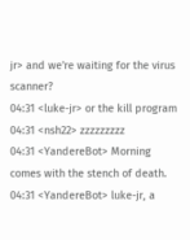jr> and we're waiting for the virus scanner?
04:31 <luke-jr> or the kill program
04:31 <nsh22> zzzzzzzzz
04:31 <YandereBot> Morning comes with the stench of death.
04:31 <YandereBot> luke-jr, a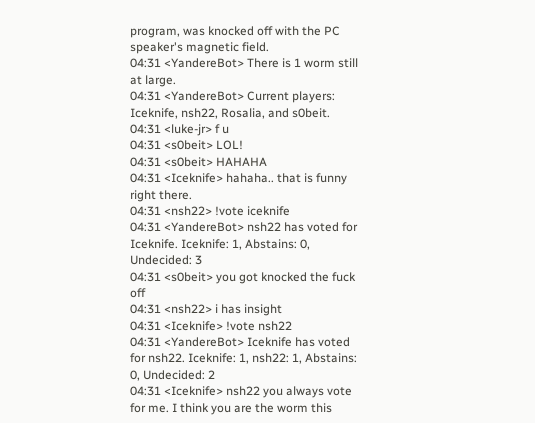program, was knocked off with the PC speaker's magnetic field.
04:31 <YandereBot> There is 1 worm still at large.
04:31 <YandereBot> Current players: Iceknife, nsh22, Rosalia, and s0beit.
04:31 <luke-jr> f u
04:31 <s0beit> LOL!
04:31 <s0beit> HAHAHA
04:31 <Iceknife> hahaha.. that is funny right there.
04:31 <nsh22> !vote iceknife
04:31 <YandereBot> nsh22 has voted for Iceknife. Iceknife: 1, Abstains: 0, Undecided: 3
04:31 <s0beit> you got knocked the fuck off
04:31 <nsh22> i has insight
04:31 <Iceknife> !vote nsh22
04:31 <YandereBot> Iceknife has voted for nsh22. Iceknife: 1, nsh22: 1, Abstains: 0, Undecided: 2
04:31 <Iceknife> nsh22 you always vote for me. I think you are the worm this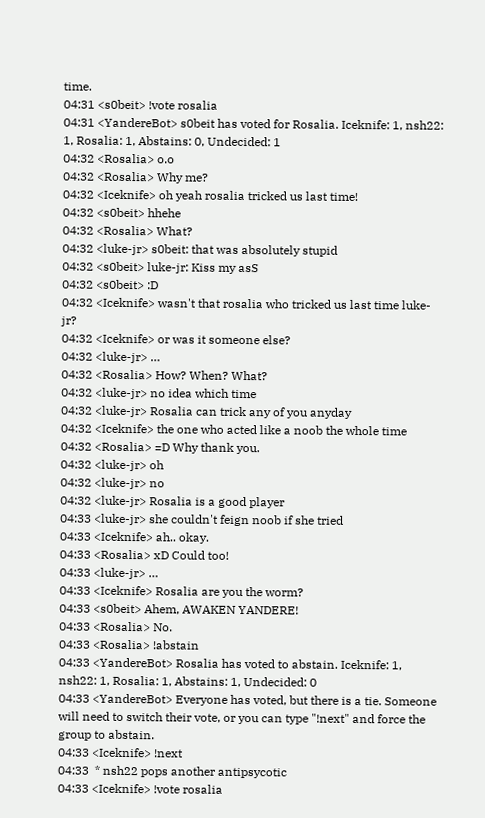time.
04:31 <s0beit> !vote rosalia
04:31 <YandereBot> s0beit has voted for Rosalia. Iceknife: 1, nsh22: 1, Rosalia: 1, Abstains: 0, Undecided: 1
04:32 <Rosalia> o.o
04:32 <Rosalia> Why me?
04:32 <Iceknife> oh yeah rosalia tricked us last time!
04:32 <s0beit> hhehe
04:32 <Rosalia> What?
04:32 <luke-jr> s0beit: that was absolutely stupid
04:32 <s0beit> luke-jr: Kiss my asS
04:32 <s0beit> :D
04:32 <Iceknife> wasn't that rosalia who tricked us last time luke-jr?
04:32 <Iceknife> or was it someone else?
04:32 <luke-jr> …
04:32 <Rosalia> How? When? What?
04:32 <luke-jr> no idea which time
04:32 <luke-jr> Rosalia can trick any of you anyday
04:32 <Iceknife> the one who acted like a noob the whole time
04:32 <Rosalia> =D Why thank you.
04:32 <luke-jr> oh
04:32 <luke-jr> no
04:32 <luke-jr> Rosalia is a good player
04:33 <luke-jr> she couldn't feign noob if she tried
04:33 <Iceknife> ah.. okay.
04:33 <Rosalia> xD Could too!
04:33 <luke-jr> …
04:33 <Iceknife> Rosalia are you the worm?
04:33 <s0beit> Ahem, AWAKEN YANDERE!
04:33 <Rosalia> No.
04:33 <Rosalia> !abstain
04:33 <YandereBot> Rosalia has voted to abstain. Iceknife: 1, nsh22: 1, Rosalia: 1, Abstains: 1, Undecided: 0
04:33 <YandereBot> Everyone has voted, but there is a tie. Someone will need to switch their vote, or you can type "!next" and force the group to abstain.
04:33 <Iceknife> !next
04:33  * nsh22 pops another antipsycotic
04:33 <Iceknife> !vote rosalia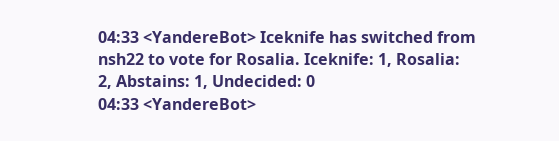04:33 <YandereBot> Iceknife has switched from nsh22 to vote for Rosalia. Iceknife: 1, Rosalia: 2, Abstains: 1, Undecided: 0
04:33 <YandereBot>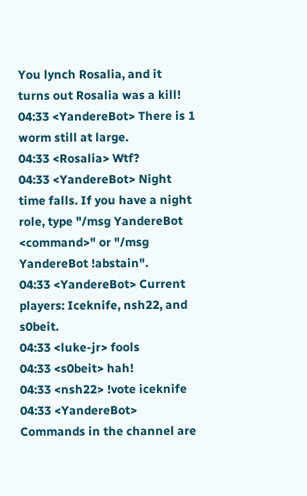You lynch Rosalia, and it turns out Rosalia was a kill!
04:33 <YandereBot> There is 1 worm still at large.
04:33 <Rosalia> Wtf?
04:33 <YandereBot> Night time falls. If you have a night role, type "/msg YandereBot <command>" or "/msg YandereBot !abstain".
04:33 <YandereBot> Current players: Iceknife, nsh22, and s0beit.
04:33 <luke-jr> fools
04:33 <s0beit> hah!
04:33 <nsh22> !vote iceknife
04:33 <YandereBot> Commands in the channel are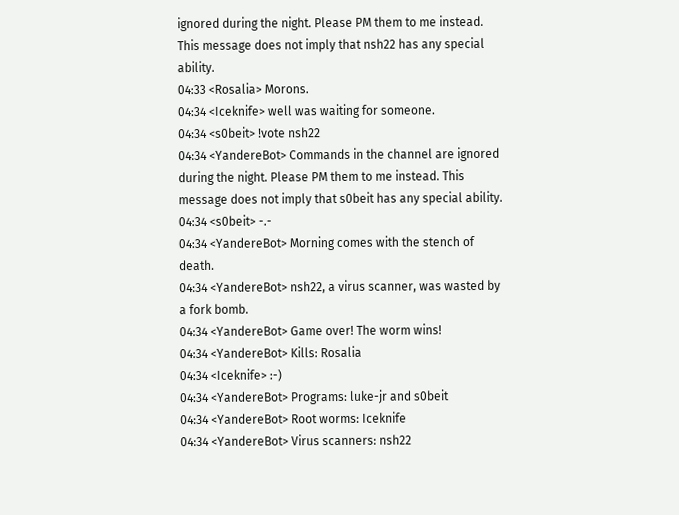ignored during the night. Please PM them to me instead. This message does not imply that nsh22 has any special ability.
04:33 <Rosalia> Morons.
04:34 <Iceknife> well was waiting for someone.
04:34 <s0beit> !vote nsh22
04:34 <YandereBot> Commands in the channel are ignored during the night. Please PM them to me instead. This message does not imply that s0beit has any special ability.
04:34 <s0beit> -.-
04:34 <YandereBot> Morning comes with the stench of death.
04:34 <YandereBot> nsh22, a virus scanner, was wasted by a fork bomb.
04:34 <YandereBot> Game over! The worm wins!
04:34 <YandereBot> Kills: Rosalia
04:34 <Iceknife> :-)
04:34 <YandereBot> Programs: luke-jr and s0beit
04:34 <YandereBot> Root worms: Iceknife
04:34 <YandereBot> Virus scanners: nsh22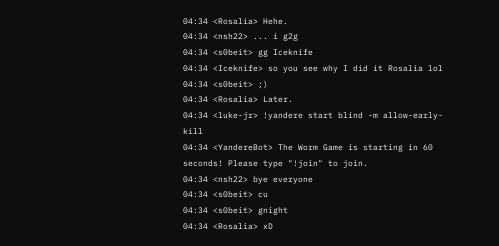04:34 <Rosalia> Hehe.
04:34 <nsh22> ... i g2g
04:34 <s0beit> gg Iceknife
04:34 <Iceknife> so you see why I did it Rosalia lol
04:34 <s0beit> ;)
04:34 <Rosalia> Later.
04:34 <luke-jr> !yandere start blind -m allow-early-kill
04:34 <YandereBot> The Worm Game is starting in 60 seconds! Please type "!join" to join.
04:34 <nsh22> bye everyone
04:34 <s0beit> cu
04:34 <s0beit> gnight
04:34 <Rosalia> xD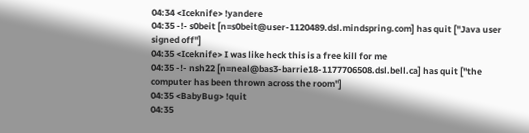04:34 <Iceknife> !yandere
04:35 -!- s0beit [n=s0beit@user-1120489.dsl.mindspring.com] has quit ["Java user signed off"]
04:35 <Iceknife> I was like heck this is a free kill for me
04:35 -!- nsh22 [n=neal@bas3-barrie18-1177706508.dsl.bell.ca] has quit ["the computer has been thrown across the room"]
04:35 <BabyBug> !quit
04:35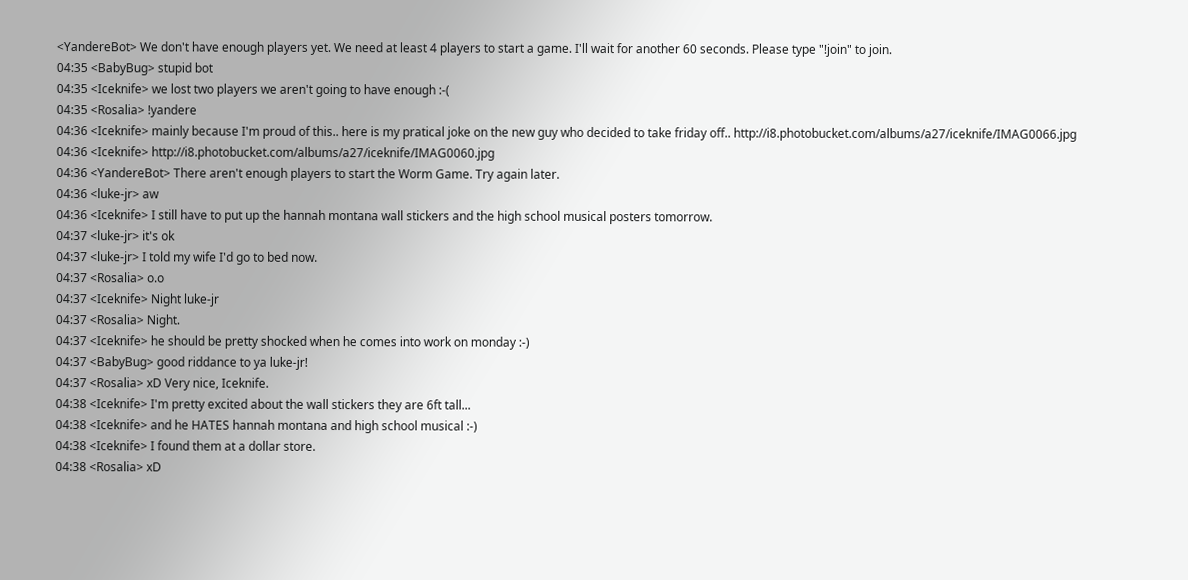<YandereBot> We don't have enough players yet. We need at least 4 players to start a game. I'll wait for another 60 seconds. Please type "!join" to join.
04:35 <BabyBug> stupid bot
04:35 <Iceknife> we lost two players we aren't going to have enough :-(
04:35 <Rosalia> !yandere
04:36 <Iceknife> mainly because I'm proud of this.. here is my pratical joke on the new guy who decided to take friday off.. http://i8.photobucket.com/albums/a27/iceknife/IMAG0066.jpg
04:36 <Iceknife> http://i8.photobucket.com/albums/a27/iceknife/IMAG0060.jpg
04:36 <YandereBot> There aren't enough players to start the Worm Game. Try again later.
04:36 <luke-jr> aw
04:36 <Iceknife> I still have to put up the hannah montana wall stickers and the high school musical posters tomorrow.
04:37 <luke-jr> it's ok
04:37 <luke-jr> I told my wife I'd go to bed now.
04:37 <Rosalia> o.o
04:37 <Iceknife> Night luke-jr
04:37 <Rosalia> Night.
04:37 <Iceknife> he should be pretty shocked when he comes into work on monday :-)
04:37 <BabyBug> good riddance to ya luke-jr!
04:37 <Rosalia> xD Very nice, Iceknife.
04:38 <Iceknife> I'm pretty excited about the wall stickers they are 6ft tall...
04:38 <Iceknife> and he HATES hannah montana and high school musical :-)
04:38 <Iceknife> I found them at a dollar store.
04:38 <Rosalia> xD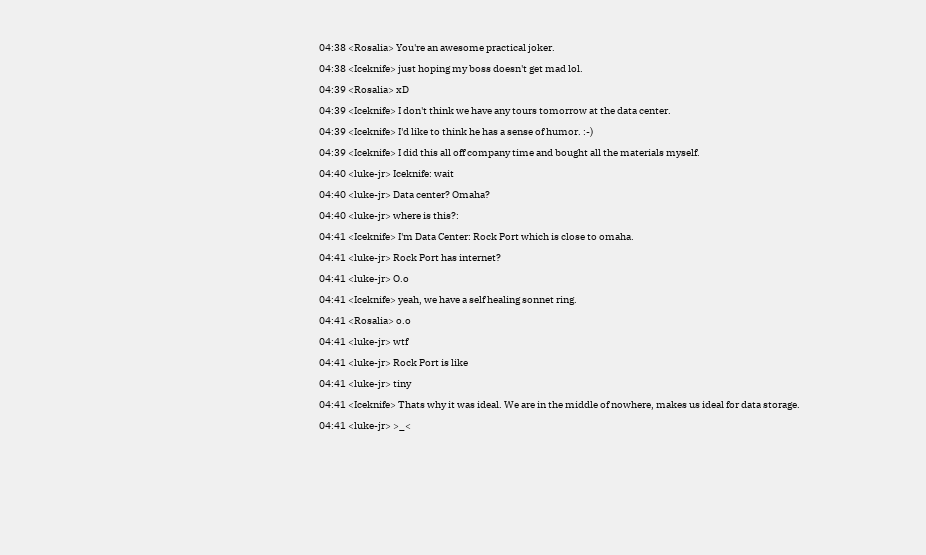04:38 <Rosalia> You're an awesome practical joker.
04:38 <Iceknife> just hoping my boss doesn't get mad lol.
04:39 <Rosalia> xD
04:39 <Iceknife> I don't think we have any tours tomorrow at the data center.
04:39 <Iceknife> I'd like to think he has a sense of humor. :-)
04:39 <Iceknife> I did this all off company time and bought all the materials myself.
04:40 <luke-jr> Iceknife: wait
04:40 <luke-jr> Data center? Omaha?
04:40 <luke-jr> where is this?:
04:41 <Iceknife> I'm Data Center: Rock Port which is close to omaha.
04:41 <luke-jr> Rock Port has internet?
04:41 <luke-jr> O.o
04:41 <Iceknife> yeah, we have a self healing sonnet ring.
04:41 <Rosalia> o.o
04:41 <luke-jr> wtf
04:41 <luke-jr> Rock Port is like
04:41 <luke-jr> tiny
04:41 <Iceknife> Thats why it was ideal. We are in the middle of nowhere, makes us ideal for data storage.
04:41 <luke-jr> >_<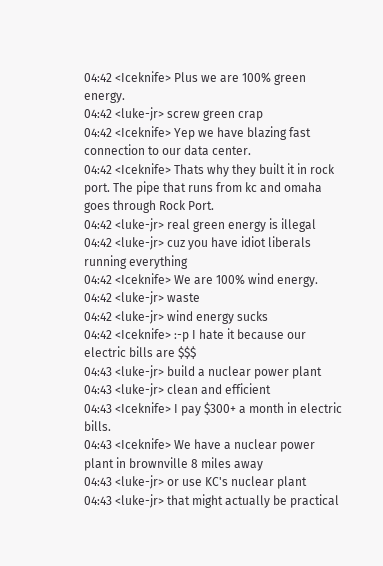04:42 <Iceknife> Plus we are 100% green energy.
04:42 <luke-jr> screw green crap
04:42 <Iceknife> Yep we have blazing fast connection to our data center.
04:42 <Iceknife> Thats why they built it in rock port. The pipe that runs from kc and omaha goes through Rock Port.
04:42 <luke-jr> real green energy is illegal
04:42 <luke-jr> cuz you have idiot liberals running everything
04:42 <Iceknife> We are 100% wind energy.
04:42 <luke-jr> waste
04:42 <luke-jr> wind energy sucks
04:42 <Iceknife> :-p I hate it because our electric bills are $$$
04:43 <luke-jr> build a nuclear power plant
04:43 <luke-jr> clean and efficient
04:43 <Iceknife> I pay $300+ a month in electric bills.
04:43 <Iceknife> We have a nuclear power plant in brownville 8 miles away
04:43 <luke-jr> or use KC's nuclear plant
04:43 <luke-jr> that might actually be practical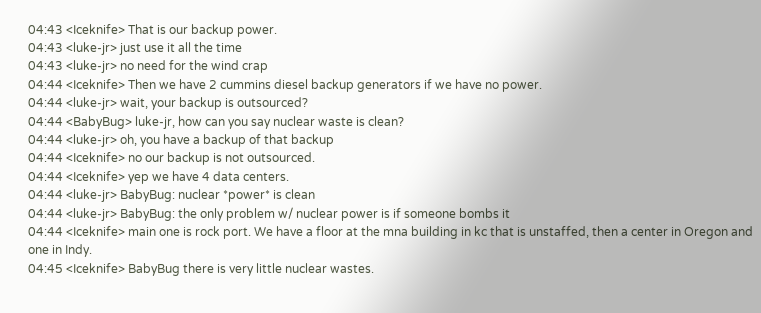04:43 <Iceknife> That is our backup power.
04:43 <luke-jr> just use it all the time
04:43 <luke-jr> no need for the wind crap
04:44 <Iceknife> Then we have 2 cummins diesel backup generators if we have no power.
04:44 <luke-jr> wait, your backup is outsourced?
04:44 <BabyBug> luke-jr, how can you say nuclear waste is clean?
04:44 <luke-jr> oh, you have a backup of that backup
04:44 <Iceknife> no our backup is not outsourced.
04:44 <Iceknife> yep we have 4 data centers.
04:44 <luke-jr> BabyBug: nuclear *power* is clean
04:44 <luke-jr> BabyBug: the only problem w/ nuclear power is if someone bombs it
04:44 <Iceknife> main one is rock port. We have a floor at the mna building in kc that is unstaffed, then a center in Oregon and one in Indy.
04:45 <Iceknife> BabyBug there is very little nuclear wastes.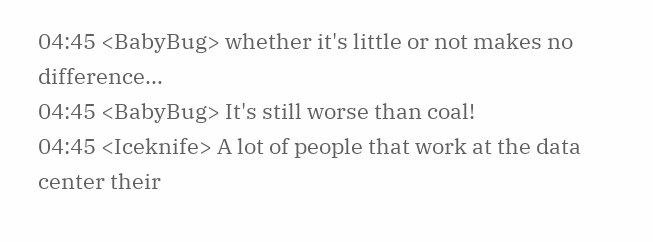04:45 <BabyBug> whether it's little or not makes no difference...
04:45 <BabyBug> It's still worse than coal!
04:45 <Iceknife> A lot of people that work at the data center their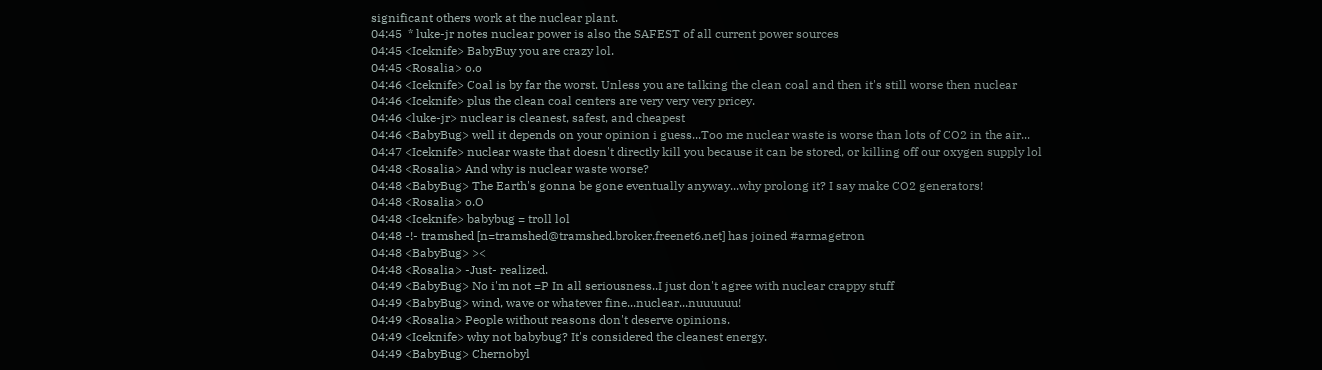significant others work at the nuclear plant.
04:45  * luke-jr notes nuclear power is also the SAFEST of all current power sources
04:45 <Iceknife> BabyBuy you are crazy lol.
04:45 <Rosalia> o.o
04:46 <Iceknife> Coal is by far the worst. Unless you are talking the clean coal and then it's still worse then nuclear
04:46 <Iceknife> plus the clean coal centers are very very very pricey.
04:46 <luke-jr> nuclear is cleanest, safest, and cheapest
04:46 <BabyBug> well it depends on your opinion i guess...Too me nuclear waste is worse than lots of CO2 in the air...
04:47 <Iceknife> nuclear waste that doesn't directly kill you because it can be stored, or killing off our oxygen supply lol
04:48 <Rosalia> And why is nuclear waste worse?
04:48 <BabyBug> The Earth's gonna be gone eventually anyway...why prolong it? I say make CO2 generators!
04:48 <Rosalia> o.O
04:48 <Iceknife> babybug = troll lol
04:48 -!- tramshed [n=tramshed@tramshed.broker.freenet6.net] has joined #armagetron
04:48 <BabyBug> ><
04:48 <Rosalia> -Just- realized.
04:49 <BabyBug> No i'm not =P In all seriousness..I just don't agree with nuclear crappy stuff
04:49 <BabyBug> wind, wave or whatever fine...nuclear...nuuuuuu!
04:49 <Rosalia> People without reasons don't deserve opinions.
04:49 <Iceknife> why not babybug? It's considered the cleanest energy.
04:49 <BabyBug> Chernobyl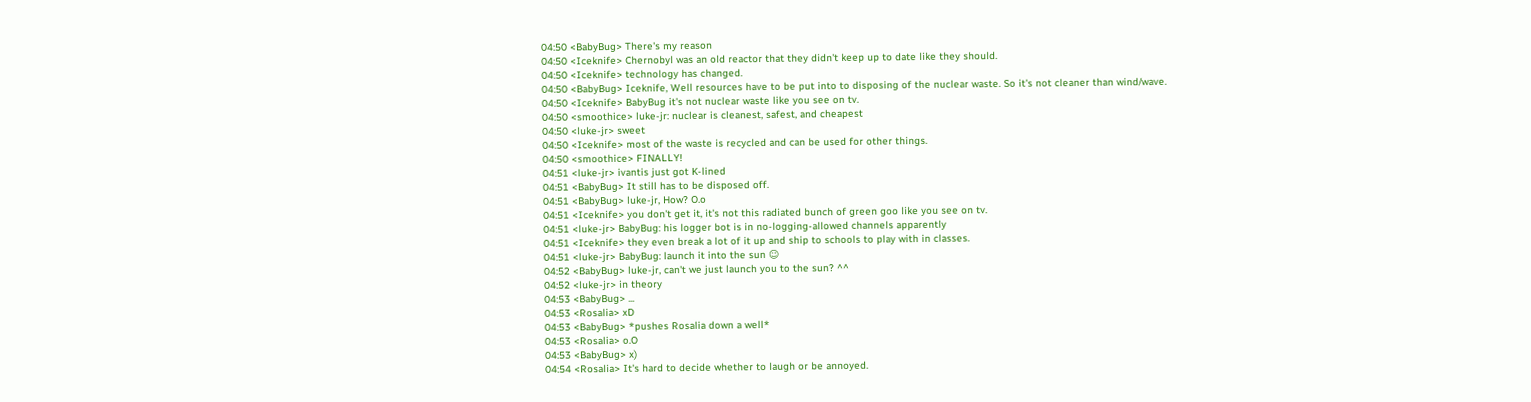04:50 <BabyBug> There's my reason
04:50 <Iceknife> Chernobyl was an old reactor that they didn't keep up to date like they should.
04:50 <Iceknife> technology has changed.
04:50 <BabyBug> Iceknife, Well resources have to be put into to disposing of the nuclear waste. So it's not cleaner than wind/wave.
04:50 <Iceknife> BabyBug it's not nuclear waste like you see on tv.
04:50 <smoothice> luke-jr: nuclear is cleanest, safest, and cheapest
04:50 <luke-jr> sweet
04:50 <Iceknife> most of the waste is recycled and can be used for other things.
04:50 <smoothice> FINALLY!
04:51 <luke-jr> ivantis just got K-lined
04:51 <BabyBug> It still has to be disposed off.
04:51 <BabyBug> luke-jr, How? O.o
04:51 <Iceknife> you don't get it, it's not this radiated bunch of green goo like you see on tv.
04:51 <luke-jr> BabyBug: his logger bot is in no-logging-allowed channels apparently
04:51 <Iceknife> they even break a lot of it up and ship to schools to play with in classes.
04:51 <luke-jr> BabyBug: launch it into the sun ☺
04:52 <BabyBug> luke-jr, can't we just launch you to the sun? ^^
04:52 <luke-jr> in theory
04:53 <BabyBug> ...
04:53 <Rosalia> xD
04:53 <BabyBug> *pushes Rosalia down a well*
04:53 <Rosalia> o.O
04:53 <BabyBug> x)
04:54 <Rosalia> It's hard to decide whether to laugh or be annoyed.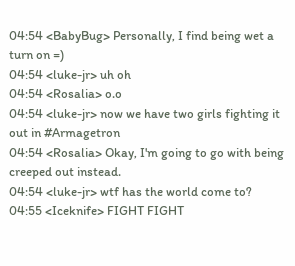04:54 <BabyBug> Personally, I find being wet a turn on =)
04:54 <luke-jr> uh oh
04:54 <Rosalia> o.o
04:54 <luke-jr> now we have two girls fighting it out in #Armagetron
04:54 <Rosalia> Okay, I'm going to go with being creeped out instead.
04:54 <luke-jr> wtf has the world come to?
04:55 <Iceknife> FIGHT FIGHT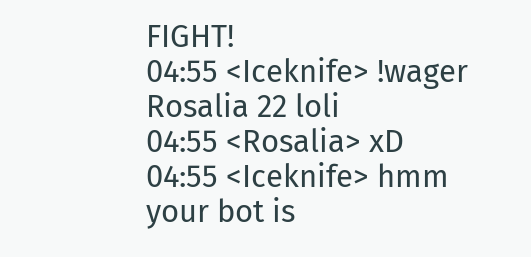FIGHT!
04:55 <Iceknife> !wager Rosalia 22 loli
04:55 <Rosalia> xD
04:55 <Iceknife> hmm your bot is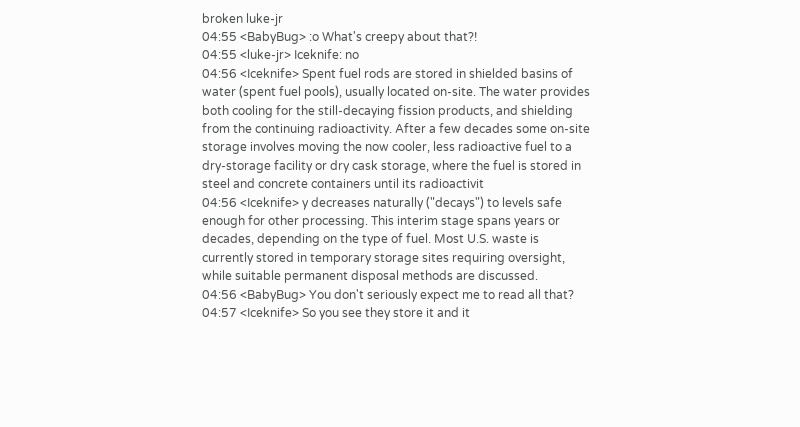broken luke-jr
04:55 <BabyBug> :o What's creepy about that?!
04:55 <luke-jr> Iceknife: no
04:56 <Iceknife> Spent fuel rods are stored in shielded basins of water (spent fuel pools), usually located on-site. The water provides both cooling for the still-decaying fission products, and shielding from the continuing radioactivity. After a few decades some on-site storage involves moving the now cooler, less radioactive fuel to a dry-storage facility or dry cask storage, where the fuel is stored in steel and concrete containers until its radioactivit
04:56 <Iceknife> y decreases naturally ("decays") to levels safe enough for other processing. This interim stage spans years or decades, depending on the type of fuel. Most U.S. waste is currently stored in temporary storage sites requiring oversight, while suitable permanent disposal methods are discussed.
04:56 <BabyBug> You don't seriously expect me to read all that?
04:57 <Iceknife> So you see they store it and it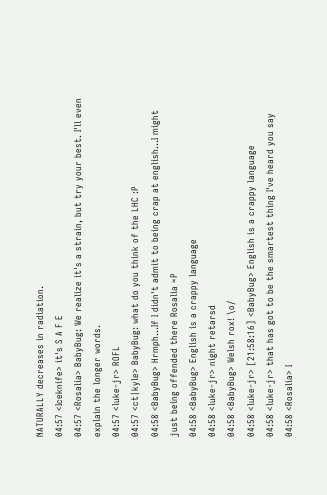NATURALLY decreases in radiation.
04:57 <Iceknife> it's S A F E
04:57 <Rosalia> BabyBug: We realize it's a strain, but try your best. I'll even explain the longer words.
04:57 <luke-jr> ROFL
04:57 <ct|kyle> BabyBug: what do you think of the LHC :P
04:58 <BabyBug> Hrmph...If I didn't admit to being crap at english...I might just being offended there Rosalia =P
04:58 <BabyBug> English is a crappy language
04:58 <luke-jr> night retarsd
04:58 <BabyBug> Welsh rox! \o/
04:58 <luke-jr> [21:58:16] <BabyBug> English is a crappy language
04:58 <luke-jr> that has got to be the smartest thing I've heard you say
04:58 <Rosalia> I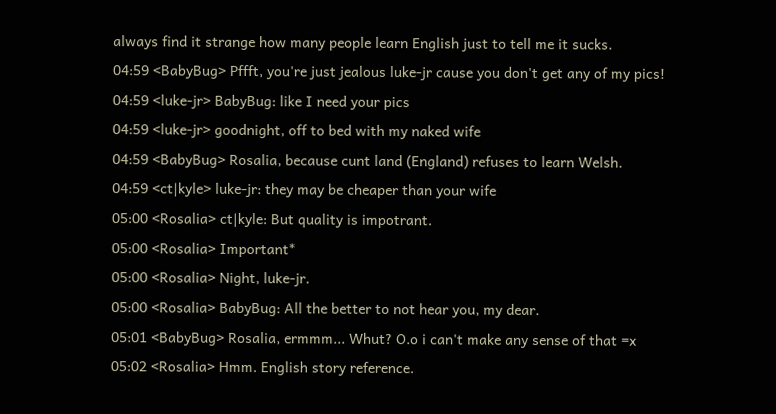always find it strange how many people learn English just to tell me it sucks.
04:59 <BabyBug> Pffft, you're just jealous luke-jr cause you don't get any of my pics!
04:59 <luke-jr> BabyBug: like I need your pics
04:59 <luke-jr> goodnight, off to bed with my naked wife
04:59 <BabyBug> Rosalia, because cunt land (England) refuses to learn Welsh.
04:59 <ct|kyle> luke-jr: they may be cheaper than your wife
05:00 <Rosalia> ct|kyle: But quality is impotrant.
05:00 <Rosalia> Important*
05:00 <Rosalia> Night, luke-jr.
05:00 <Rosalia> BabyBug: All the better to not hear you, my dear.
05:01 <BabyBug> Rosalia, ermmm... Whut? O.o i can't make any sense of that =x
05:02 <Rosalia> Hmm. English story reference.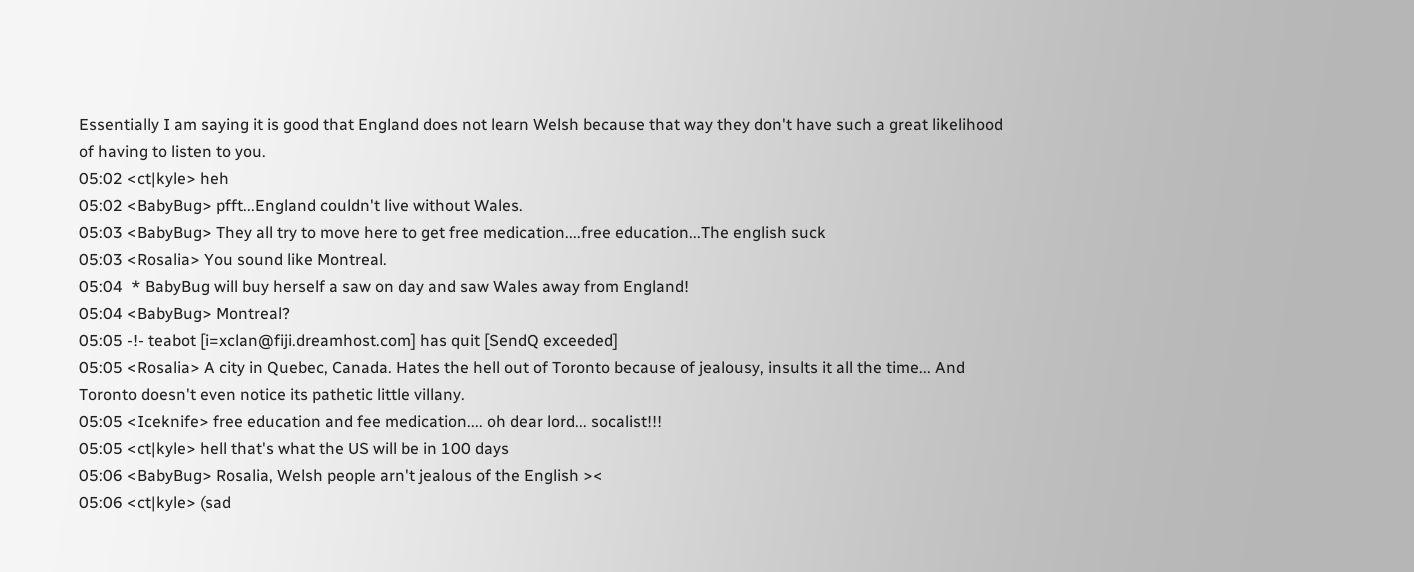Essentially I am saying it is good that England does not learn Welsh because that way they don't have such a great likelihood of having to listen to you.
05:02 <ct|kyle> heh
05:02 <BabyBug> pfft...England couldn't live without Wales.
05:03 <BabyBug> They all try to move here to get free medication....free education...The english suck
05:03 <Rosalia> You sound like Montreal.
05:04  * BabyBug will buy herself a saw on day and saw Wales away from England!
05:04 <BabyBug> Montreal?
05:05 -!- teabot [i=xclan@fiji.dreamhost.com] has quit [SendQ exceeded]
05:05 <Rosalia> A city in Quebec, Canada. Hates the hell out of Toronto because of jealousy, insults it all the time... And Toronto doesn't even notice its pathetic little villany.
05:05 <Iceknife> free education and fee medication.... oh dear lord... socalist!!!
05:05 <ct|kyle> hell that's what the US will be in 100 days
05:06 <BabyBug> Rosalia, Welsh people arn't jealous of the English ><
05:06 <ct|kyle> (sad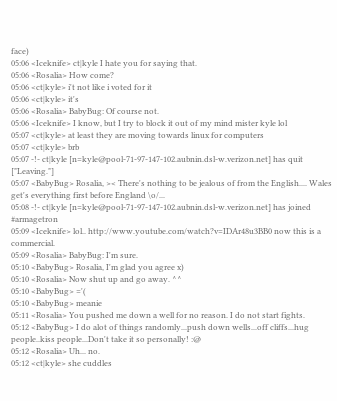face)
05:06 <Iceknife> ct|kyle I hate you for saying that.
05:06 <Rosalia> How come?
05:06 <ct|kyle> i't not like i voted for it
05:06 <ct|kyle> it's
05:06 <Rosalia> BabyBug: Of course not.
05:06 <Iceknife> I know, but I try to block it out of my mind mister kyle lol
05:07 <ct|kyle> at least they are moving towards linux for computers
05:07 <ct|kyle> brb
05:07 -!- ct|kyle [n=kyle@pool-71-97-147-102.aubnin.dsl-w.verizon.net] has quit ["Leaving."]
05:07 <BabyBug> Rosalia, >< There's nothing to be jealous of from the English.... Wales get's everything first before England \o/...
05:08 -!- ct|kyle [n=kyle@pool-71-97-147-102.aubnin.dsl-w.verizon.net] has joined #armagetron
05:09 <Iceknife> lol.. http://www.youtube.com/watch?v=IDAr48u3BB0 now this is a commercial.
05:09 <Rosalia> BabyBug: I'm sure.
05:10 <BabyBug> Rosalia, I'm glad you agree x)
05:10 <Rosalia> Now shut up and go away. ^^
05:10 <BabyBug> ='(
05:10 <BabyBug> meanie
05:11 <Rosalia> You pushed me down a well for no reason. I do not start fights.
05:12 <BabyBug> I do alot of things randomly...push down wells...off cliffs...hug people..kiss people...Don't take it so personally! :@
05:12 <Rosalia> Uh... no.
05:12 <ct|kyle> she cuddles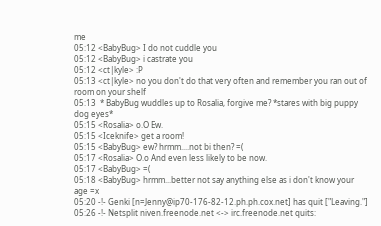me
05:12 <BabyBug> I do not cuddle you
05:12 <BabyBug> i castrate you
05:12 <ct|kyle> :P
05:13 <ct|kyle> no you don't do that very often and remember you ran out of room on your shelf
05:13  * BabyBug wuddles up to Rosalia, forgive me? *stares with big puppy dog eyes*
05:15 <Rosalia> o.O Ew.
05:15 <Iceknife> get a room!
05:15 <BabyBug> ew? hrmm....not bi then? =(
05:17 <Rosalia> O.o And even less likely to be now.
05:17 <BabyBug> =(
05:18 <BabyBug> hrmm...better not say anything else as i don't know your age =x
05:20 -!- Genki [n=Jenny@ip70-176-82-12.ph.ph.cox.net] has quit ["Leaving."]
05:26 -!- Netsplit niven.freenode.net <-> irc.freenode.net quits: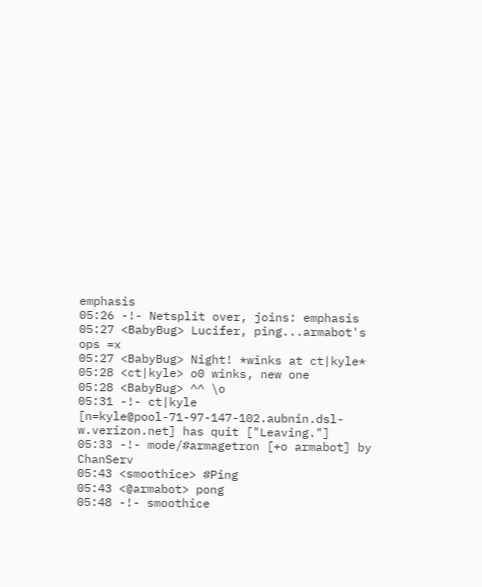emphasis
05:26 -!- Netsplit over, joins: emphasis
05:27 <BabyBug> Lucifer, ping...armabot's ops =x
05:27 <BabyBug> Night! *winks at ct|kyle*
05:28 <ct|kyle> o0 winks, new one
05:28 <BabyBug> ^^ \o
05:31 -!- ct|kyle [n=kyle@pool-71-97-147-102.aubnin.dsl-w.verizon.net] has quit ["Leaving."]
05:33 -!- mode/#armagetron [+o armabot] by ChanServ
05:43 <smoothice> #Ping
05:43 <@armabot> pong
05:48 -!- smoothice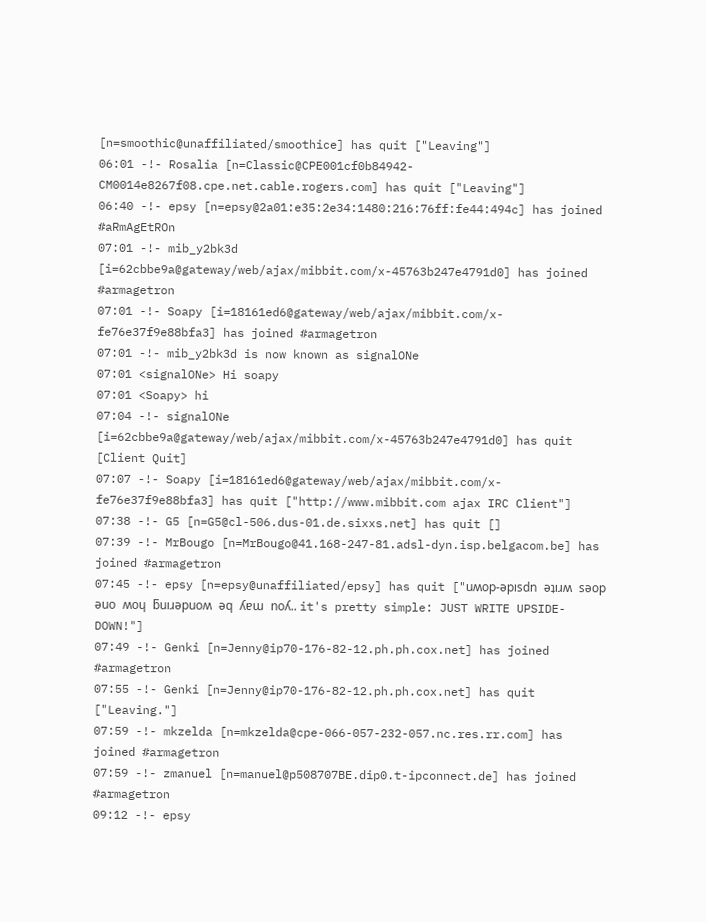[n=smoothic@unaffiliated/smoothice] has quit ["Leaving"]
06:01 -!- Rosalia [n=Classic@CPE001cf0b84942-CM0014e8267f08.cpe.net.cable.rogers.com] has quit ["Leaving"]
06:40 -!- epsy [n=epsy@2a01:e35:2e34:1480:216:76ff:fe44:494c] has joined #aRmAgEtROn
07:01 -!- mib_y2bk3d [i=62cbbe9a@gateway/web/ajax/mibbit.com/x-45763b247e4791d0] has joined #armagetron
07:01 -!- Soapy [i=18161ed6@gateway/web/ajax/mibbit.com/x-fe76e37f9e88bfa3] has joined #armagetron
07:01 -!- mib_y2bk3d is now known as signalONe
07:01 <signalONe> Hi soapy
07:01 <Soapy> hi
07:04 -!- signalONe [i=62cbbe9a@gateway/web/ajax/mibbit.com/x-45763b247e4791d0] has quit [Client Quit]
07:07 -!- Soapy [i=18161ed6@gateway/web/ajax/mibbit.com/x-fe76e37f9e88bfa3] has quit ["http://www.mibbit.com ajax IRC Client"]
07:38 -!- G5 [n=G5@cl-506.dus-01.de.sixxs.net] has quit []
07:39 -!- MrBougo [n=MrBougo@41.168-247-81.adsl-dyn.isp.belgacom.be] has joined #armagetron
07:45 -!- epsy [n=epsy@unaffiliated/epsy] has quit ["uʍop-ǝpısdn ǝʇıɹʍ sǝop ǝuo ʍoɥ ƃuıɹǝpuoʍ ǝq ʎɐɯ noʎ.. it's pretty simple: JUST WRITE UPSIDE-DOWN!"]
07:49 -!- Genki [n=Jenny@ip70-176-82-12.ph.ph.cox.net] has joined #armagetron
07:55 -!- Genki [n=Jenny@ip70-176-82-12.ph.ph.cox.net] has quit ["Leaving."]
07:59 -!- mkzelda [n=mkzelda@cpe-066-057-232-057.nc.res.rr.com] has joined #armagetron
07:59 -!- zmanuel [n=manuel@p508707BE.dip0.t-ipconnect.de] has joined #armagetron
09:12 -!- epsy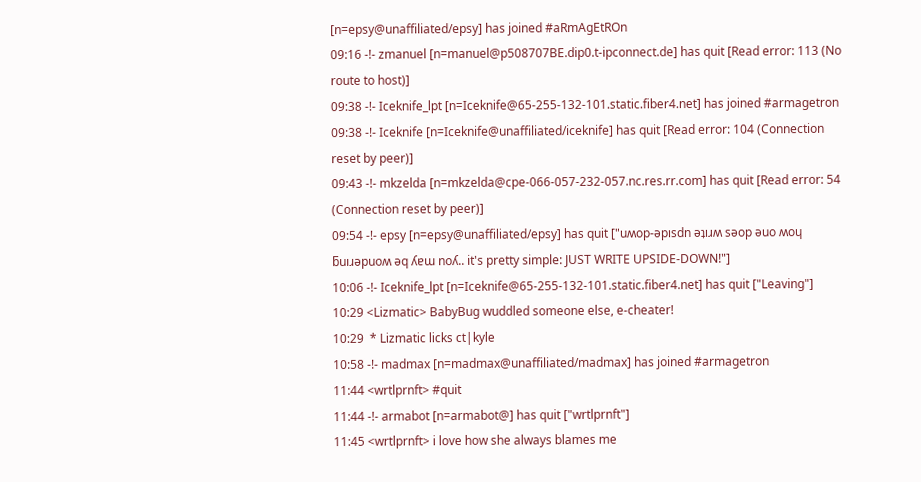[n=epsy@unaffiliated/epsy] has joined #aRmAgEtROn
09:16 -!- zmanuel [n=manuel@p508707BE.dip0.t-ipconnect.de] has quit [Read error: 113 (No route to host)]
09:38 -!- Iceknife_lpt [n=Iceknife@65-255-132-101.static.fiber4.net] has joined #armagetron
09:38 -!- Iceknife [n=Iceknife@unaffiliated/iceknife] has quit [Read error: 104 (Connection reset by peer)]
09:43 -!- mkzelda [n=mkzelda@cpe-066-057-232-057.nc.res.rr.com] has quit [Read error: 54 (Connection reset by peer)]
09:54 -!- epsy [n=epsy@unaffiliated/epsy] has quit ["uʍop-ǝpısdn ǝʇıɹʍ sǝop ǝuo ʍoɥ ƃuıɹǝpuoʍ ǝq ʎɐɯ noʎ.. it's pretty simple: JUST WRITE UPSIDE-DOWN!"]
10:06 -!- Iceknife_lpt [n=Iceknife@65-255-132-101.static.fiber4.net] has quit ["Leaving"]
10:29 <Lizmatic> BabyBug wuddled someone else, e-cheater!
10:29  * Lizmatic licks ct|kyle
10:58 -!- madmax [n=madmax@unaffiliated/madmax] has joined #armagetron
11:44 <wrtlprnft> #quit
11:44 -!- armabot [n=armabot@] has quit ["wrtlprnft"]
11:45 <wrtlprnft> i love how she always blames me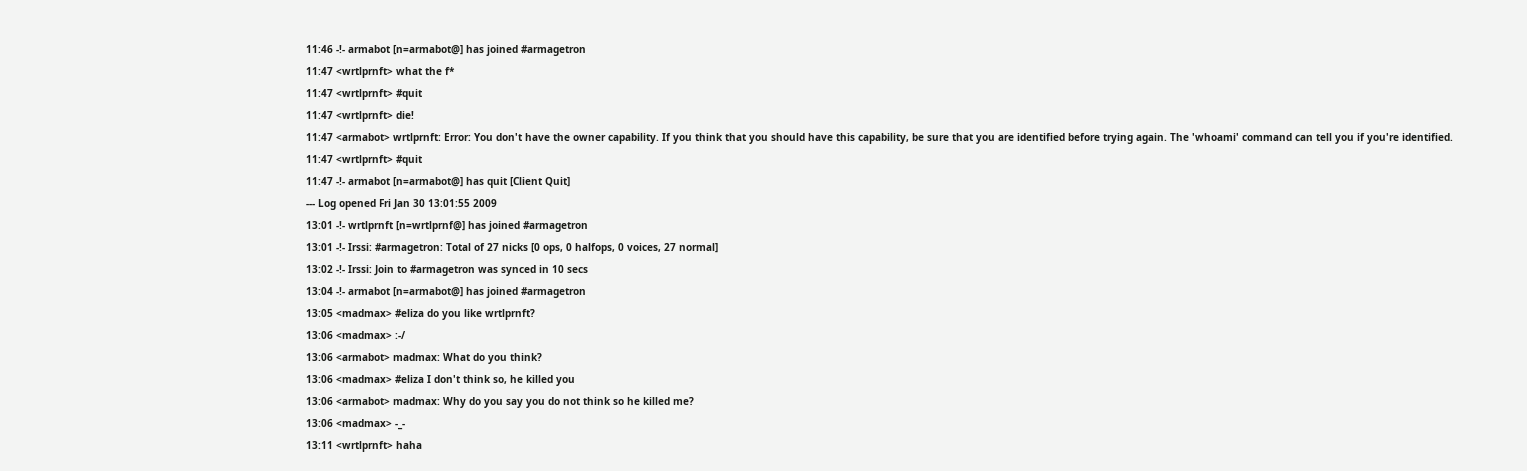11:46 -!- armabot [n=armabot@] has joined #armagetron
11:47 <wrtlprnft> what the f*
11:47 <wrtlprnft> #quit
11:47 <wrtlprnft> die!
11:47 <armabot> wrtlprnft: Error: You don't have the owner capability. If you think that you should have this capability, be sure that you are identified before trying again. The 'whoami' command can tell you if you're identified.
11:47 <wrtlprnft> #quit
11:47 -!- armabot [n=armabot@] has quit [Client Quit]
--- Log opened Fri Jan 30 13:01:55 2009
13:01 -!- wrtlprnft [n=wrtlprnf@] has joined #armagetron
13:01 -!- Irssi: #armagetron: Total of 27 nicks [0 ops, 0 halfops, 0 voices, 27 normal]
13:02 -!- Irssi: Join to #armagetron was synced in 10 secs
13:04 -!- armabot [n=armabot@] has joined #armagetron
13:05 <madmax> #eliza do you like wrtlprnft?
13:06 <madmax> :-/
13:06 <armabot> madmax: What do you think?
13:06 <madmax> #eliza I don't think so, he killed you
13:06 <armabot> madmax: Why do you say you do not think so he killed me?
13:06 <madmax> -_-
13:11 <wrtlprnft> haha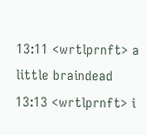13:11 <wrtlprnft> a little braindead
13:13 <wrtlprnft> i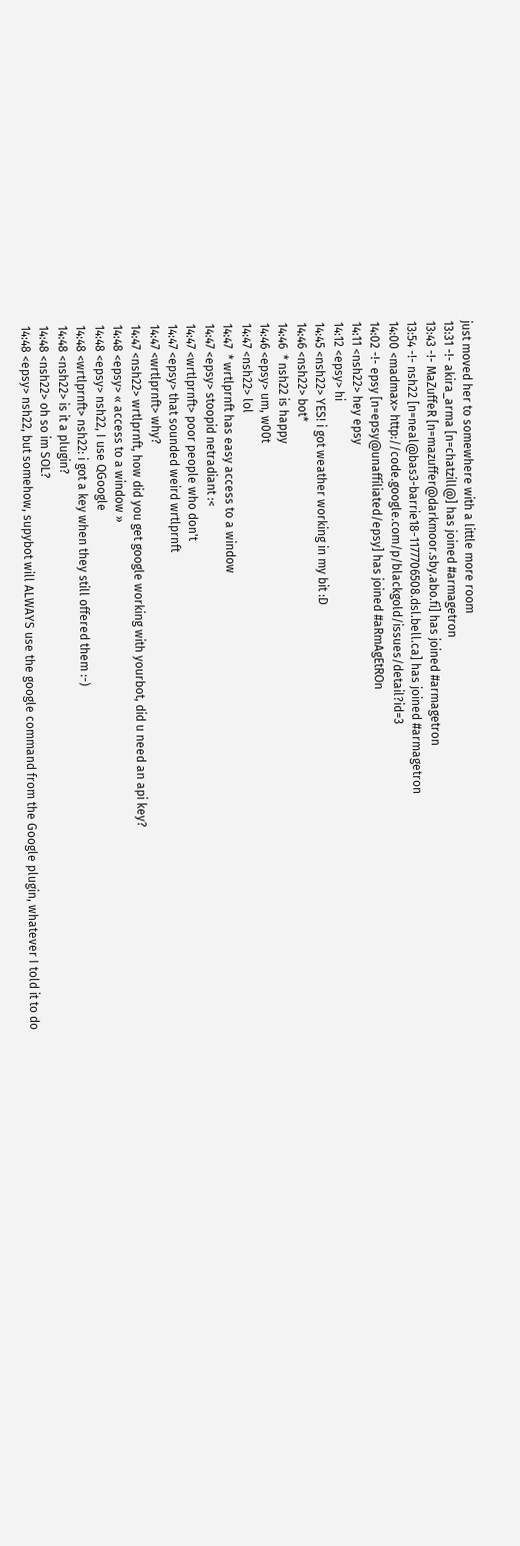just moved her to somewhere with a little more room
13:31 -!- akira_arma [n=chatzill@] has joined #armagetron
13:43 -!- MaZuffeR [n=mazuffer@darkmoor.sby.abo.fi] has joined #armagetron
13:54 -!- nsh22 [n=neal@bas3-barrie18-1177706508.dsl.bell.ca] has joined #armagetron
14:00 <madmax> http://code.google.com/p/blackgold/issues/detail?id=3
14:02 -!- epsy [n=epsy@unaffiliated/epsy] has joined #aRmAgEtROn
14:11 <nsh22> hey epsy
14:12 <epsy> hi
14:45 <nsh22> YES! i got weather working in my bit :D
14:46 <nsh22> bot*
14:46  * nsh22 is happy
14:46 <epsy> um, w00t
14:47 <nsh22> lol
14:47  * wrtlprnft has easy access to a window
14:47 <epsy> stoopid netradiant :<
14:47 <wrtlprnft> poor people who don't
14:47 <epsy> that sounded weird wrtlprnft
14:47 <wrtlprnft> why?
14:47 <nsh22> wrtlprnft, how did you get google working with yourbot, did u need an api key?
14:48 <epsy> « access to a window »
14:48 <epsy> nsh22, I use QGoogle
14:48 <wrtlprnft> nsh22: i got a key when they still offered them :-)
14:48 <nsh22> is it a plugin?
14:48 <nsh22> oh so im SOL?
14:48 <epsy> nsh22, but somehow, supybot will ALWAYS use the google command from the Google plugin, whatever I told it to do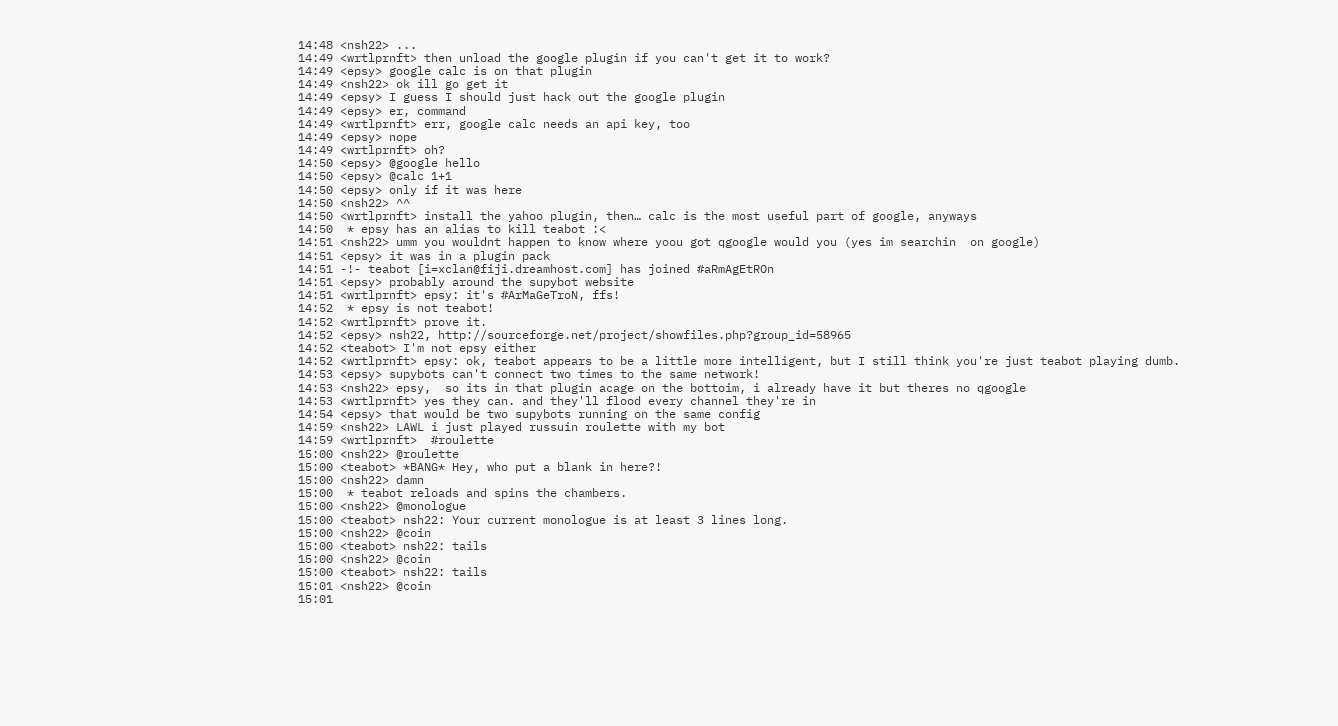14:48 <nsh22> ...
14:49 <wrtlprnft> then unload the google plugin if you can't get it to work?
14:49 <epsy> google calc is on that plugin
14:49 <nsh22> ok ill go get it
14:49 <epsy> I guess I should just hack out the google plugin
14:49 <epsy> er, command
14:49 <wrtlprnft> err, google calc needs an api key, too
14:49 <epsy> nope
14:49 <wrtlprnft> oh?
14:50 <epsy> @google hello
14:50 <epsy> @calc 1+1
14:50 <epsy> only if it was here
14:50 <nsh22> ^^
14:50 <wrtlprnft> install the yahoo plugin, then… calc is the most useful part of google, anyways
14:50  * epsy has an alias to kill teabot :<
14:51 <nsh22> umm you wouldnt happen to know where yoou got qgoogle would you (yes im searchin  on google)
14:51 <epsy> it was in a plugin pack
14:51 -!- teabot [i=xclan@fiji.dreamhost.com] has joined #aRmAgEtROn
14:51 <epsy> probably around the supybot website
14:51 <wrtlprnft> epsy: it's #ArMaGeTroN, ffs!
14:52  * epsy is not teabot!
14:52 <wrtlprnft> prove it.
14:52 <epsy> nsh22, http://sourceforge.net/project/showfiles.php?group_id=58965
14:52 <teabot> I'm not epsy either
14:52 <wrtlprnft> epsy: ok, teabot appears to be a little more intelligent, but I still think you're just teabot playing dumb.
14:53 <epsy> supybots can't connect two times to the same network!
14:53 <nsh22> epsy,  so its in that plugin acage on the bottoim, i already have it but theres no qgoogle
14:53 <wrtlprnft> yes they can. and they'll flood every channel they're in
14:54 <epsy> that would be two supybots running on the same config
14:59 <nsh22> LAWL i just played russuin roulette with my bot
14:59 <wrtlprnft>  #roulette
15:00 <nsh22> @roulette
15:00 <teabot> *BANG* Hey, who put a blank in here?!
15:00 <nsh22> damn
15:00  * teabot reloads and spins the chambers.
15:00 <nsh22> @monologue
15:00 <teabot> nsh22: Your current monologue is at least 3 lines long.
15:00 <nsh22> @coin
15:00 <teabot> nsh22: tails
15:00 <nsh22> @coin
15:00 <teabot> nsh22: tails
15:01 <nsh22> @coin
15:01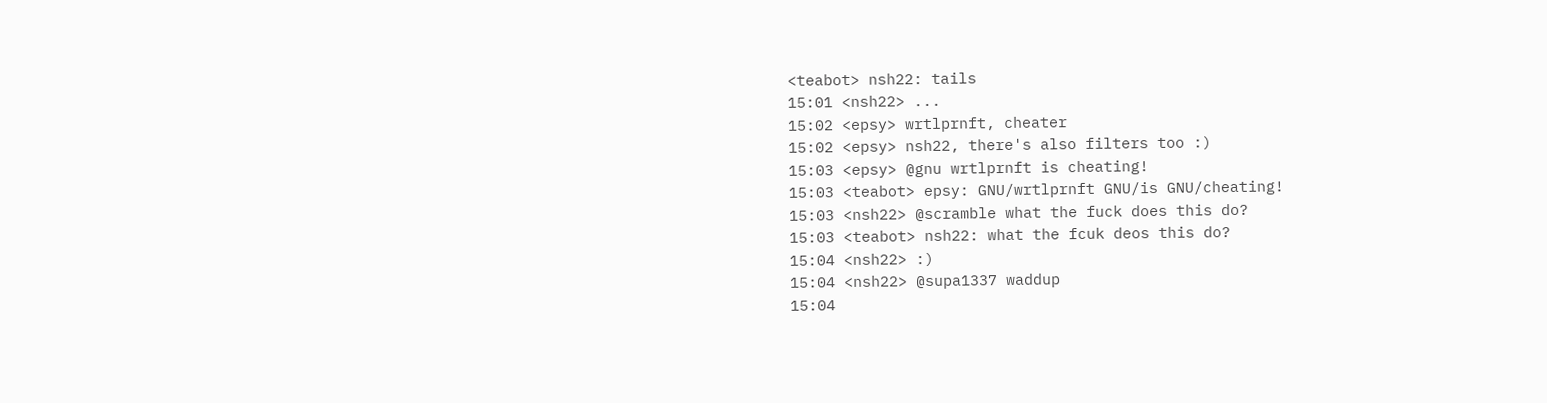<teabot> nsh22: tails
15:01 <nsh22> ...
15:02 <epsy> wrtlprnft, cheater
15:02 <epsy> nsh22, there's also filters too :)
15:03 <epsy> @gnu wrtlprnft is cheating!
15:03 <teabot> epsy: GNU/wrtlprnft GNU/is GNU/cheating!
15:03 <nsh22> @scramble what the fuck does this do?
15:03 <teabot> nsh22: what the fcuk deos this do?
15:04 <nsh22> :)
15:04 <nsh22> @supa1337 waddup
15:04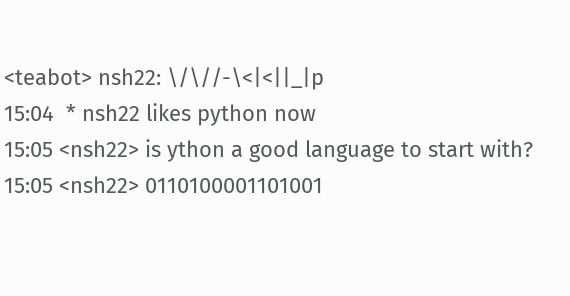<teabot> nsh22: \/\//-\<|<||_|p
15:04  * nsh22 likes python now
15:05 <nsh22> is ython a good language to start with?
15:05 <nsh22> 0110100001101001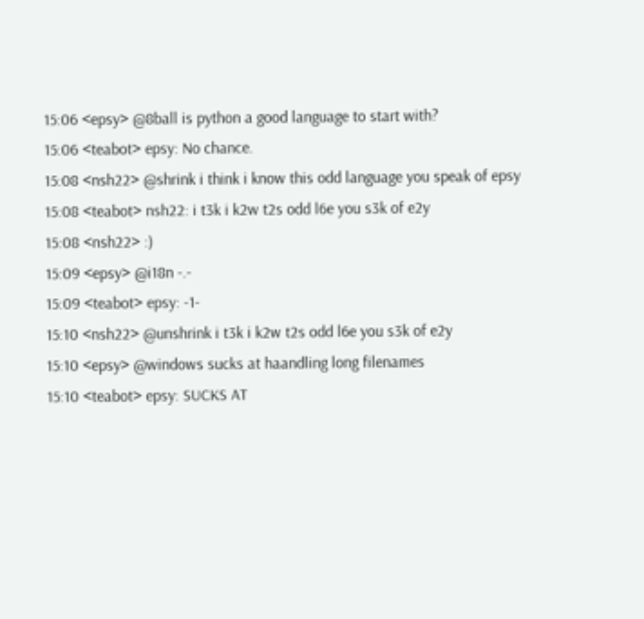15:06 <epsy> @8ball is python a good language to start with?
15:06 <teabot> epsy: No chance.
15:08 <nsh22> @shrink i think i know this odd language you speak of epsy
15:08 <teabot> nsh22: i t3k i k2w t2s odd l6e you s3k of e2y
15:08 <nsh22> :)
15:09 <epsy> @i18n -.-
15:09 <teabot> epsy: -1-
15:10 <nsh22> @unshrink i t3k i k2w t2s odd l6e you s3k of e2y
15:10 <epsy> @windows sucks at haandling long filenames
15:10 <teabot> epsy: SUCKS AT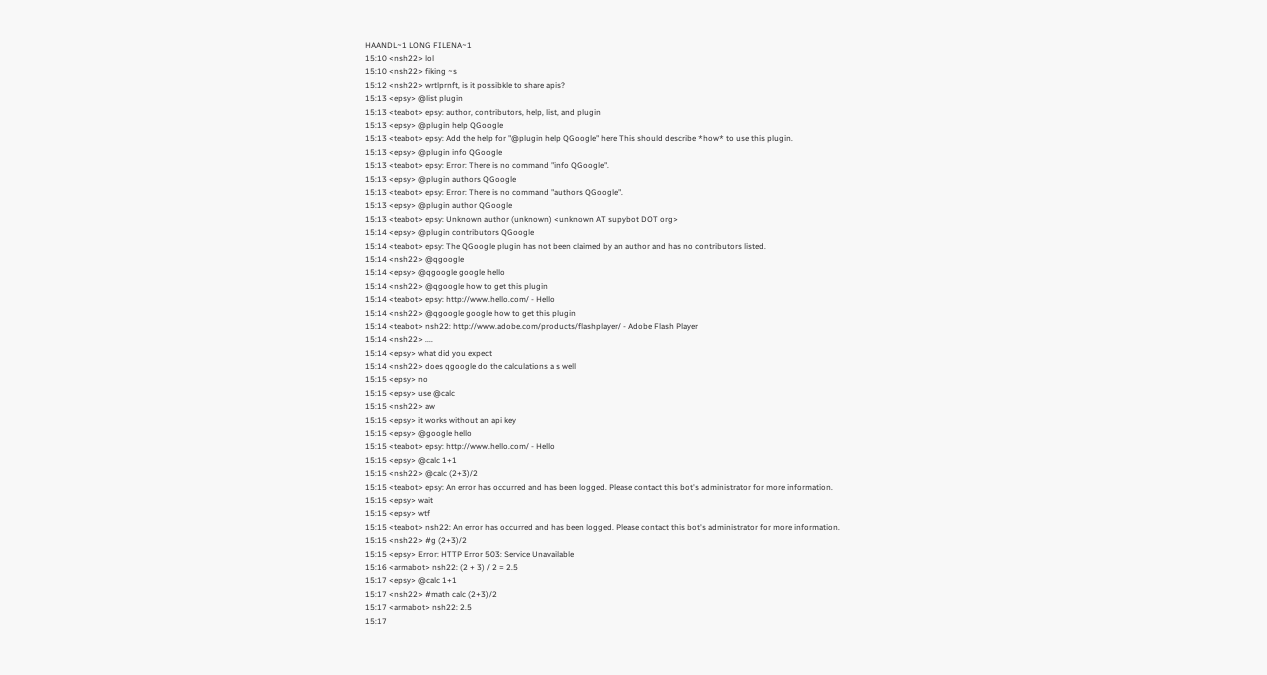HAANDL~1 LONG FILENA~1
15:10 <nsh22> lol
15:10 <nsh22> fiking ~s
15:12 <nsh22> wrtlprnft, is it possibkle to share apis?
15:13 <epsy> @list plugin
15:13 <teabot> epsy: author, contributors, help, list, and plugin
15:13 <epsy> @plugin help QGoogle
15:13 <teabot> epsy: Add the help for "@plugin help QGoogle" here This should describe *how* to use this plugin.
15:13 <epsy> @plugin info QGoogle
15:13 <teabot> epsy: Error: There is no command "info QGoogle".
15:13 <epsy> @plugin authors QGoogle
15:13 <teabot> epsy: Error: There is no command "authors QGoogle".
15:13 <epsy> @plugin author QGoogle
15:13 <teabot> epsy: Unknown author (unknown) <unknown AT supybot DOT org>
15:14 <epsy> @plugin contributors QGoogle
15:14 <teabot> epsy: The QGoogle plugin has not been claimed by an author and has no contributors listed.
15:14 <nsh22> @qgoogle
15:14 <epsy> @qgoogle google hello
15:14 <nsh22> @qgoogle how to get this plugin
15:14 <teabot> epsy: http://www.hello.com/ - Hello
15:14 <nsh22> @qgoogle google how to get this plugin
15:14 <teabot> nsh22: http://www.adobe.com/products/flashplayer/ - Adobe Flash Player
15:14 <nsh22> ....
15:14 <epsy> what did you expect
15:14 <nsh22> does qgoogle do the calculations a s well
15:15 <epsy> no
15:15 <epsy> use @calc
15:15 <nsh22> aw
15:15 <epsy> it works without an api key
15:15 <epsy> @google hello
15:15 <teabot> epsy: http://www.hello.com/ - Hello
15:15 <epsy> @calc 1+1
15:15 <nsh22> @calc (2+3)/2
15:15 <teabot> epsy: An error has occurred and has been logged. Please contact this bot's administrator for more information.
15:15 <epsy> wait
15:15 <epsy> wtf
15:15 <teabot> nsh22: An error has occurred and has been logged. Please contact this bot's administrator for more information.
15:15 <nsh22> #g (2+3)/2
15:15 <epsy> Error: HTTP Error 503: Service Unavailable
15:16 <armabot> nsh22: (2 + 3) / 2 = 2.5
15:17 <epsy> @calc 1+1
15:17 <nsh22> #math calc (2+3)/2
15:17 <armabot> nsh22: 2.5
15:17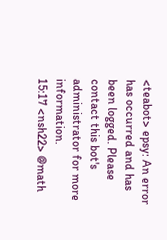<teabot> epsy: An error has occurred and has been logged. Please contact this bot's administrator for more information.
15:17 <nsh22> @math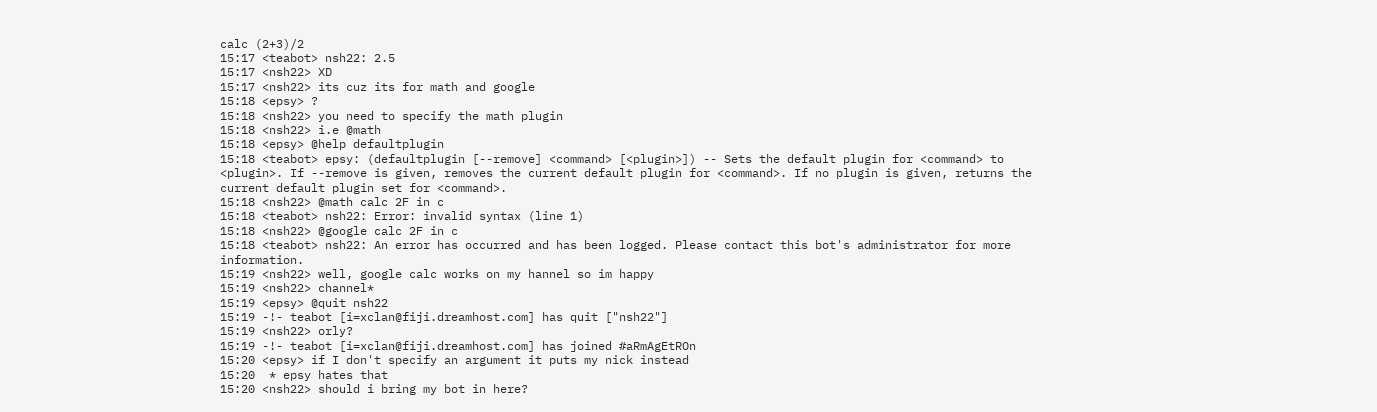calc (2+3)/2
15:17 <teabot> nsh22: 2.5
15:17 <nsh22> XD
15:17 <nsh22> its cuz its for math and google
15:18 <epsy> ?
15:18 <nsh22> you need to specify the math plugin
15:18 <nsh22> i.e @math
15:18 <epsy> @help defaultplugin
15:18 <teabot> epsy: (defaultplugin [--remove] <command> [<plugin>]) -- Sets the default plugin for <command> to <plugin>. If --remove is given, removes the current default plugin for <command>. If no plugin is given, returns the current default plugin set for <command>.
15:18 <nsh22> @math calc 2F in c
15:18 <teabot> nsh22: Error: invalid syntax (line 1)
15:18 <nsh22> @google calc 2F in c
15:18 <teabot> nsh22: An error has occurred and has been logged. Please contact this bot's administrator for more information.
15:19 <nsh22> well, google calc works on my hannel so im happy
15:19 <nsh22> channel*
15:19 <epsy> @quit nsh22
15:19 -!- teabot [i=xclan@fiji.dreamhost.com] has quit ["nsh22"]
15:19 <nsh22> orly?
15:19 -!- teabot [i=xclan@fiji.dreamhost.com] has joined #aRmAgEtROn
15:20 <epsy> if I don't specify an argument it puts my nick instead
15:20  * epsy hates that
15:20 <nsh22> should i bring my bot in here?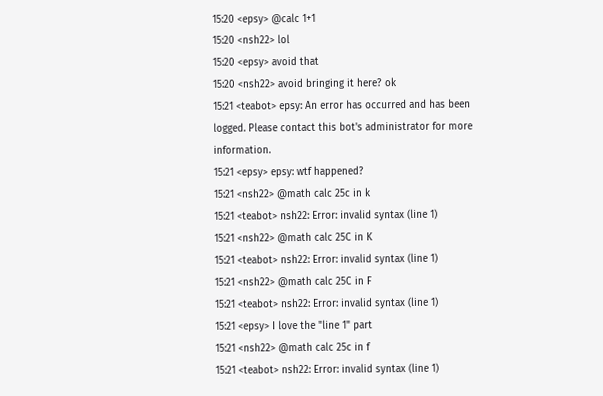15:20 <epsy> @calc 1+1
15:20 <nsh22> lol
15:20 <epsy> avoid that
15:20 <nsh22> avoid bringing it here? ok
15:21 <teabot> epsy: An error has occurred and has been logged. Please contact this bot's administrator for more information.
15:21 <epsy> epsy: wtf happened?
15:21 <nsh22> @math calc 25c in k
15:21 <teabot> nsh22: Error: invalid syntax (line 1)
15:21 <nsh22> @math calc 25C in K
15:21 <teabot> nsh22: Error: invalid syntax (line 1)
15:21 <nsh22> @math calc 25C in F
15:21 <teabot> nsh22: Error: invalid syntax (line 1)
15:21 <epsy> I love the "line 1" part
15:21 <nsh22> @math calc 25c in f
15:21 <teabot> nsh22: Error: invalid syntax (line 1)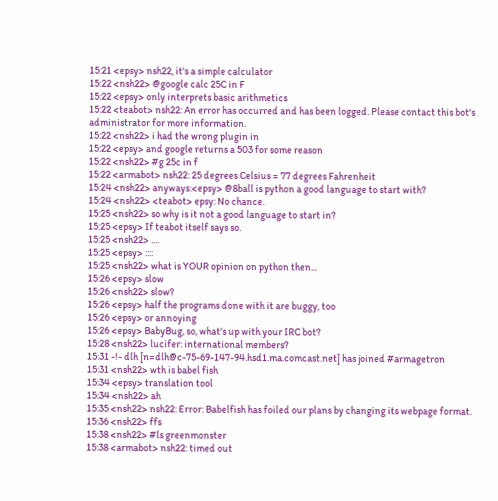15:21 <epsy> nsh22, it's a simple calculator
15:22 <nsh22> @google calc 25C in F
15:22 <epsy> only interprets basic arithmetics
15:22 <teabot> nsh22: An error has occurred and has been logged. Please contact this bot's administrator for more information.
15:22 <nsh22> i had the wrong plugin in
15:22 <epsy> and google returns a 503 for some reason
15:22 <nsh22> #g 25c in f
15:22 <armabot> nsh22: 25 degrees Celsius = 77 degrees Fahrenheit
15:24 <nsh22> anyways:<epsy> @8ball is python a good language to start with?
15:24 <nsh22> <teabot> epsy: No chance.
15:25 <nsh22> so why is it not a good language to start in?
15:25 <epsy> If teabot itself says so.
15:25 <nsh22> ....
15:25 <epsy> ::::
15:25 <nsh22> what is YOUR opinion on python then...
15:26 <epsy> slow
15:26 <nsh22> slow?
15:26 <epsy> half the programs done with it are buggy, too
15:26 <epsy> or annoying
15:26 <epsy> BabyBug, so, what's up with your IRC bot?
15:28 <nsh22> lucifer: international members?
15:31 -!- dlh [n=dlh@c-75-69-147-94.hsd1.ma.comcast.net] has joined #armagetron
15:31 <nsh22> wth is babel fish
15:34 <epsy> translation tool
15:34 <nsh22> ah
15:35 <nsh22> nsh22: Error: Babelfish has foiled our plans by changing its webpage format.
15:36 <nsh22> ffs
15:38 <nsh22> #ls greenmonster
15:38 <armabot> nsh22: timed out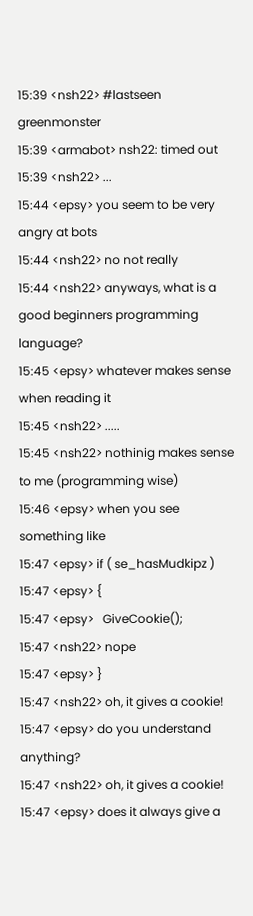15:39 <nsh22> #lastseen greenmonster
15:39 <armabot> nsh22: timed out
15:39 <nsh22> ...
15:44 <epsy> you seem to be very angry at bots
15:44 <nsh22> no not really
15:44 <nsh22> anyways, what is a good beginners programming language?
15:45 <epsy> whatever makes sense when reading it
15:45 <nsh22> .....
15:45 <nsh22> nothinig makes sense to me (programming wise)
15:46 <epsy> when you see something like
15:47 <epsy> if ( se_hasMudkipz )
15:47 <epsy> {
15:47 <epsy>   GiveCookie();
15:47 <nsh22> nope
15:47 <epsy> }
15:47 <nsh22> oh, it gives a cookie!
15:47 <epsy> do you understand anything?
15:47 <nsh22> oh, it gives a cookie!
15:47 <epsy> does it always give a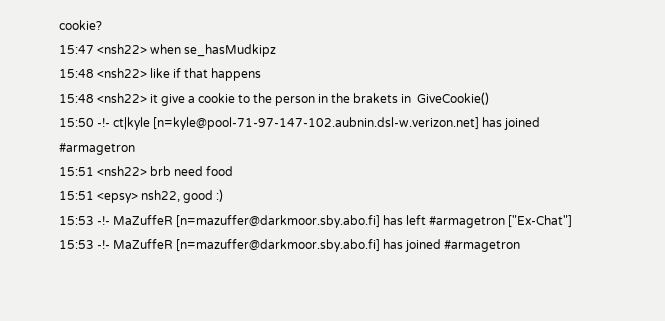cookie?
15:47 <nsh22> when se_hasMudkipz
15:48 <nsh22> like if that happens
15:48 <nsh22> it give a cookie to the person in the brakets in  GiveCookie()
15:50 -!- ct|kyle [n=kyle@pool-71-97-147-102.aubnin.dsl-w.verizon.net] has joined #armagetron
15:51 <nsh22> brb need food
15:51 <epsy> nsh22, good :)
15:53 -!- MaZuffeR [n=mazuffer@darkmoor.sby.abo.fi] has left #armagetron ["Ex-Chat"]
15:53 -!- MaZuffeR [n=mazuffer@darkmoor.sby.abo.fi] has joined #armagetron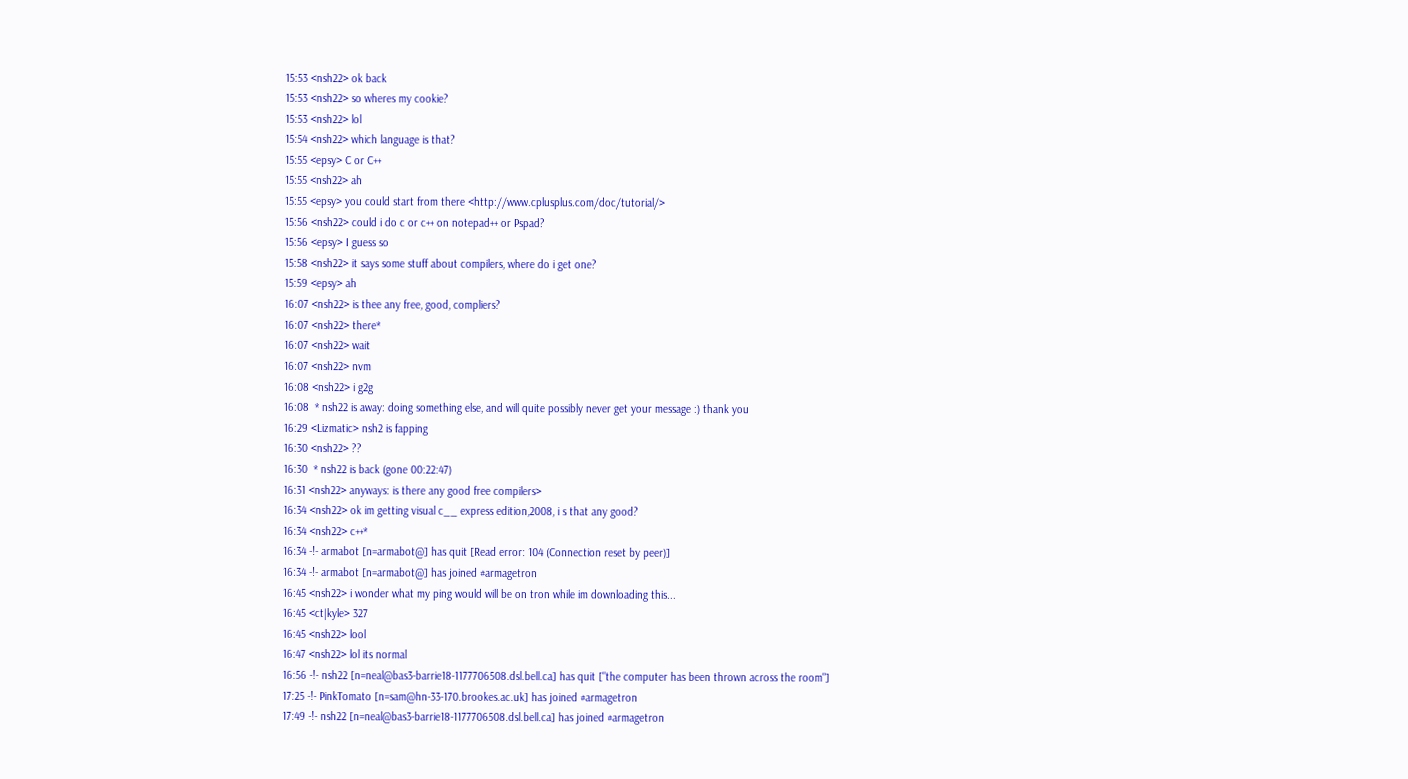15:53 <nsh22> ok back
15:53 <nsh22> so wheres my cookie?
15:53 <nsh22> lol
15:54 <nsh22> which language is that?
15:55 <epsy> C or C++
15:55 <nsh22> ah
15:55 <epsy> you could start from there <http://www.cplusplus.com/doc/tutorial/>
15:56 <nsh22> could i do c or c++ on notepad++ or Pspad?
15:56 <epsy> I guess so
15:58 <nsh22> it says some stuff about compilers, where do i get one?
15:59 <epsy> ah
16:07 <nsh22> is thee any free, good, compliers?
16:07 <nsh22> there*
16:07 <nsh22> wait
16:07 <nsh22> nvm
16:08 <nsh22> i g2g
16:08  * nsh22 is away: doing something else, and will quite possibly never get your message :) thank you
16:29 <Lizmatic> nsh2 is fapping
16:30 <nsh22> ??
16:30  * nsh22 is back (gone 00:22:47)
16:31 <nsh22> anyways: is there any good free compilers>
16:34 <nsh22> ok im getting visual c__ express edition,2008, i s that any good?
16:34 <nsh22> c++*
16:34 -!- armabot [n=armabot@] has quit [Read error: 104 (Connection reset by peer)]
16:34 -!- armabot [n=armabot@] has joined #armagetron
16:45 <nsh22> i wonder what my ping would will be on tron while im downloading this...
16:45 <ct|kyle> 327
16:45 <nsh22> lool
16:47 <nsh22> lol its normal
16:56 -!- nsh22 [n=neal@bas3-barrie18-1177706508.dsl.bell.ca] has quit ["the computer has been thrown across the room"]
17:25 -!- PinkTomato [n=sam@hn-33-170.brookes.ac.uk] has joined #armagetron
17:49 -!- nsh22 [n=neal@bas3-barrie18-1177706508.dsl.bell.ca] has joined #armagetron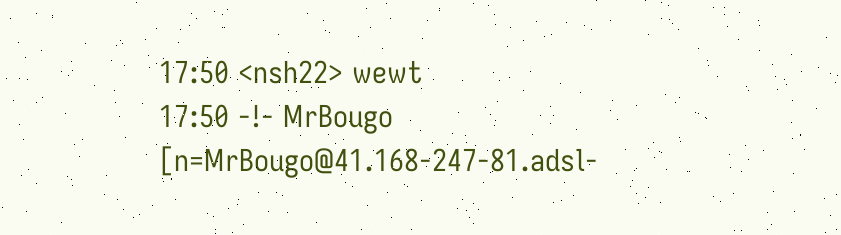17:50 <nsh22> wewt
17:50 -!- MrBougo [n=MrBougo@41.168-247-81.adsl-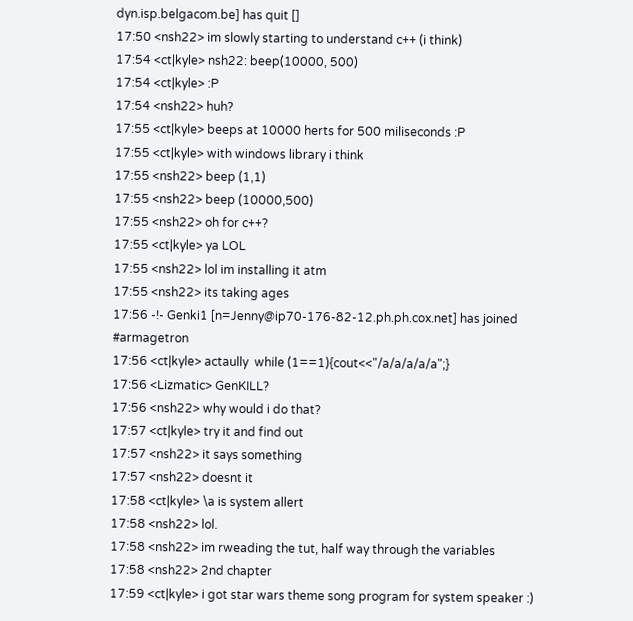dyn.isp.belgacom.be] has quit []
17:50 <nsh22> im slowly starting to understand c++ (i think)
17:54 <ct|kyle> nsh22: beep(10000, 500)
17:54 <ct|kyle> :P
17:54 <nsh22> huh?
17:55 <ct|kyle> beeps at 10000 herts for 500 miliseconds :P
17:55 <ct|kyle> with windows library i think
17:55 <nsh22> beep (1,1)
17:55 <nsh22> beep (10000,500)
17:55 <nsh22> oh for c++?
17:55 <ct|kyle> ya LOL
17:55 <nsh22> lol im installing it atm
17:55 <nsh22> its taking ages
17:56 -!- Genki1 [n=Jenny@ip70-176-82-12.ph.ph.cox.net] has joined #armagetron
17:56 <ct|kyle> actaully  while (1==1){cout<<"/a/a/a/a/a";}
17:56 <Lizmatic> GenKILL?
17:56 <nsh22> why would i do that?
17:57 <ct|kyle> try it and find out
17:57 <nsh22> it says something
17:57 <nsh22> doesnt it
17:58 <ct|kyle> \a is system allert
17:58 <nsh22> lol.
17:58 <nsh22> im rweading the tut, half way through the variables
17:58 <nsh22> 2nd chapter
17:59 <ct|kyle> i got star wars theme song program for system speaker :)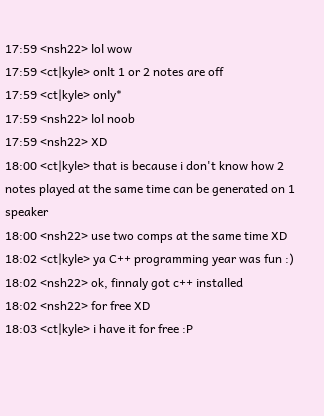17:59 <nsh22> lol wow
17:59 <ct|kyle> onlt 1 or 2 notes are off
17:59 <ct|kyle> only*
17:59 <nsh22> lol noob
17:59 <nsh22> XD
18:00 <ct|kyle> that is because i don't know how 2 notes played at the same time can be generated on 1 speaker
18:00 <nsh22> use two comps at the same time XD
18:02 <ct|kyle> ya C++ programming year was fun :)
18:02 <nsh22> ok, finnaly got c++ installed
18:02 <nsh22> for free XD
18:03 <ct|kyle> i have it for free :P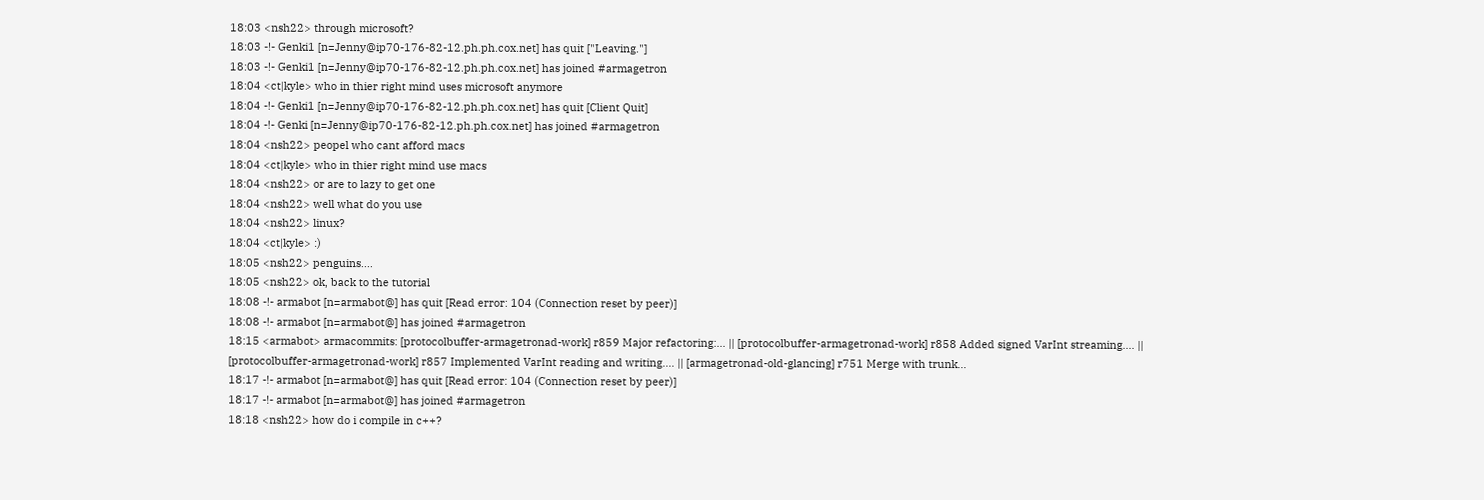18:03 <nsh22> through microsoft?
18:03 -!- Genki1 [n=Jenny@ip70-176-82-12.ph.ph.cox.net] has quit ["Leaving."]
18:03 -!- Genki1 [n=Jenny@ip70-176-82-12.ph.ph.cox.net] has joined #armagetron
18:04 <ct|kyle> who in thier right mind uses microsoft anymore
18:04 -!- Genki1 [n=Jenny@ip70-176-82-12.ph.ph.cox.net] has quit [Client Quit]
18:04 -!- Genki [n=Jenny@ip70-176-82-12.ph.ph.cox.net] has joined #armagetron
18:04 <nsh22> peopel who cant afford macs
18:04 <ct|kyle> who in thier right mind use macs
18:04 <nsh22> or are to lazy to get one
18:04 <nsh22> well what do you use
18:04 <nsh22> linux?
18:04 <ct|kyle> :)
18:05 <nsh22> penguins....
18:05 <nsh22> ok, back to the tutorial
18:08 -!- armabot [n=armabot@] has quit [Read error: 104 (Connection reset by peer)]
18:08 -!- armabot [n=armabot@] has joined #armagetron
18:15 <armabot> armacommits: [protocolbuffer-armagetronad-work] r859 Major refactoring:... || [protocolbuffer-armagetronad-work] r858 Added signed VarInt streaming.... || [protocolbuffer-armagetronad-work] r857 Implemented VarInt reading and writing.... || [armagetronad-old-glancing] r751 Merge with trunk...
18:17 -!- armabot [n=armabot@] has quit [Read error: 104 (Connection reset by peer)]
18:17 -!- armabot [n=armabot@] has joined #armagetron
18:18 <nsh22> how do i compile in c++?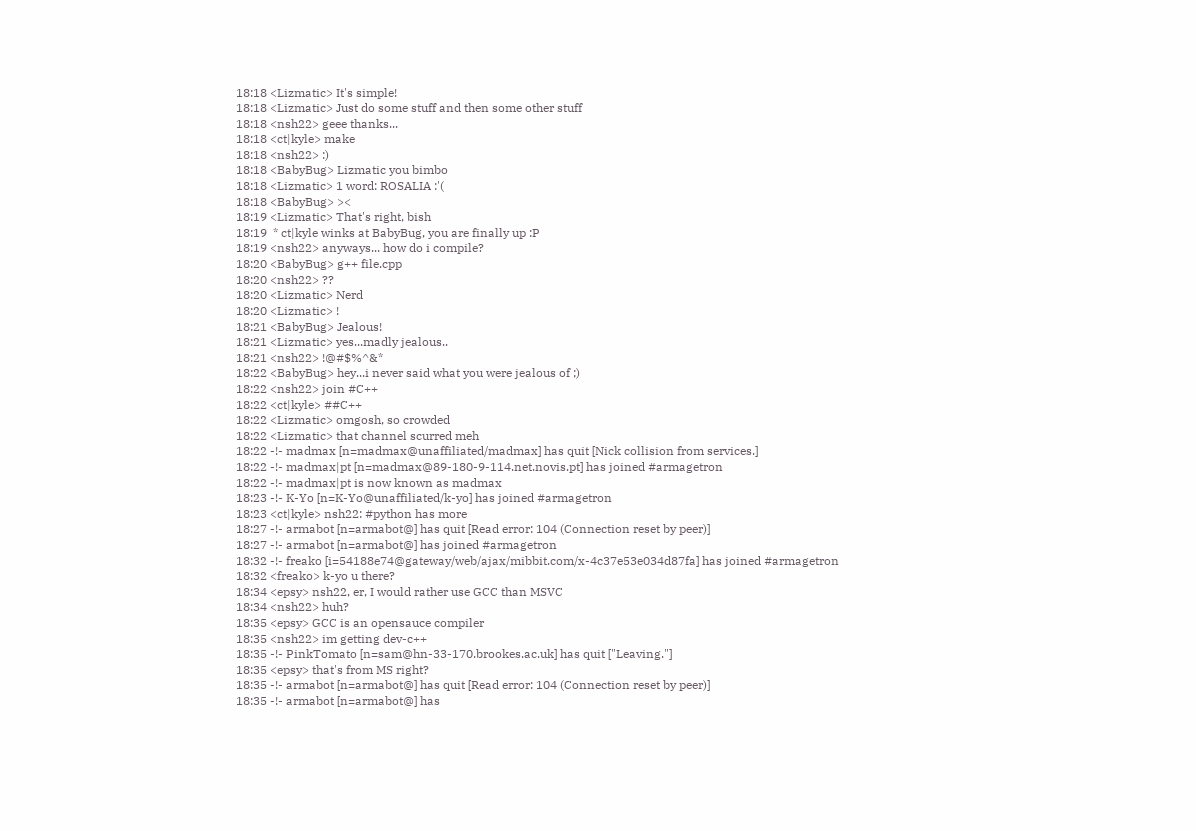18:18 <Lizmatic> It's simple!
18:18 <Lizmatic> Just do some stuff and then some other stuff
18:18 <nsh22> geee thanks...
18:18 <ct|kyle> make
18:18 <nsh22> :)
18:18 <BabyBug> Lizmatic you bimbo
18:18 <Lizmatic> 1 word: ROSALIA :'(
18:18 <BabyBug> ><
18:19 <Lizmatic> That's right, bish
18:19  * ct|kyle winks at BabyBug, you are finally up :P
18:19 <nsh22> anyways... how do i compile?
18:20 <BabyBug> g++ file.cpp
18:20 <nsh22> ??
18:20 <Lizmatic> Nerd
18:20 <Lizmatic> !
18:21 <BabyBug> Jealous!
18:21 <Lizmatic> yes...madly jealous..
18:21 <nsh22> !@#$%^&*
18:22 <BabyBug> hey...i never said what you were jealous of ;)
18:22 <nsh22> join #C++
18:22 <ct|kyle> ##C++
18:22 <Lizmatic> omgosh, so crowded
18:22 <Lizmatic> that channel scurred meh
18:22 -!- madmax [n=madmax@unaffiliated/madmax] has quit [Nick collision from services.]
18:22 -!- madmax|pt [n=madmax@89-180-9-114.net.novis.pt] has joined #armagetron
18:22 -!- madmax|pt is now known as madmax
18:23 -!- K-Yo [n=K-Yo@unaffiliated/k-yo] has joined #armagetron
18:23 <ct|kyle> nsh22: #python has more
18:27 -!- armabot [n=armabot@] has quit [Read error: 104 (Connection reset by peer)]
18:27 -!- armabot [n=armabot@] has joined #armagetron
18:32 -!- freako [i=54188e74@gateway/web/ajax/mibbit.com/x-4c37e53e034d87fa] has joined #armagetron
18:32 <freako> k-yo u there?
18:34 <epsy> nsh22, er, I would rather use GCC than MSVC
18:34 <nsh22> huh?
18:35 <epsy> GCC is an opensauce compiler
18:35 <nsh22> im getting dev-c++
18:35 -!- PinkTomato [n=sam@hn-33-170.brookes.ac.uk] has quit ["Leaving."]
18:35 <epsy> that's from MS right?
18:35 -!- armabot [n=armabot@] has quit [Read error: 104 (Connection reset by peer)]
18:35 -!- armabot [n=armabot@] has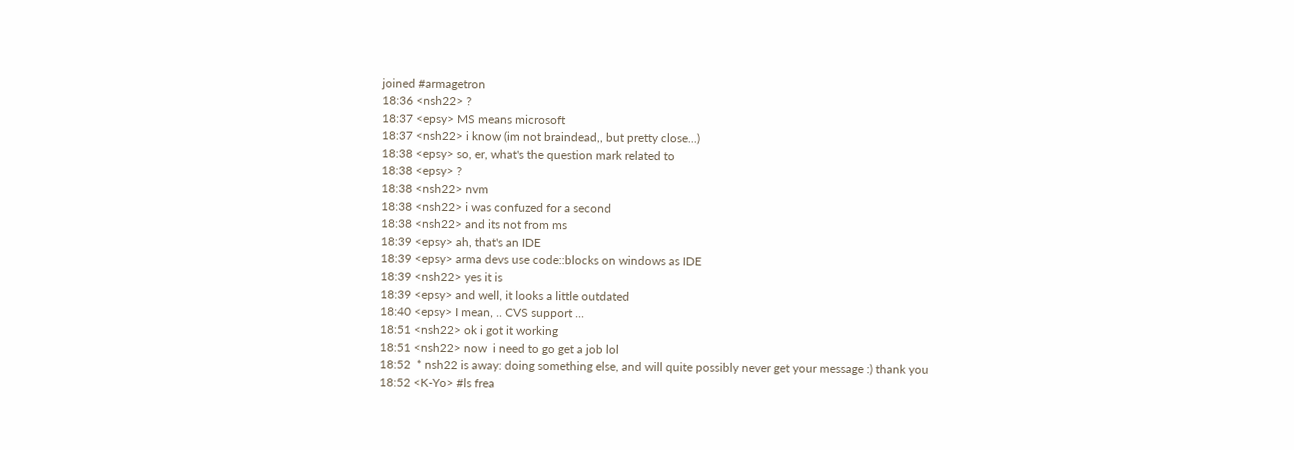joined #armagetron
18:36 <nsh22> ?
18:37 <epsy> MS means microsoft
18:37 <nsh22> i know (im not braindead,, but pretty close...)
18:38 <epsy> so, er, what's the question mark related to
18:38 <epsy> ?
18:38 <nsh22> nvm
18:38 <nsh22> i was confuzed for a second
18:38 <nsh22> and its not from ms
18:39 <epsy> ah, that's an IDE
18:39 <epsy> arma devs use code::blocks on windows as IDE
18:39 <nsh22> yes it is
18:39 <epsy> and well, it looks a little outdated
18:40 <epsy> I mean, .. CVS support ...
18:51 <nsh22> ok i got it working
18:51 <nsh22> now  i need to go get a job lol
18:52  * nsh22 is away: doing something else, and will quite possibly never get your message :) thank you
18:52 <K-Yo> #ls frea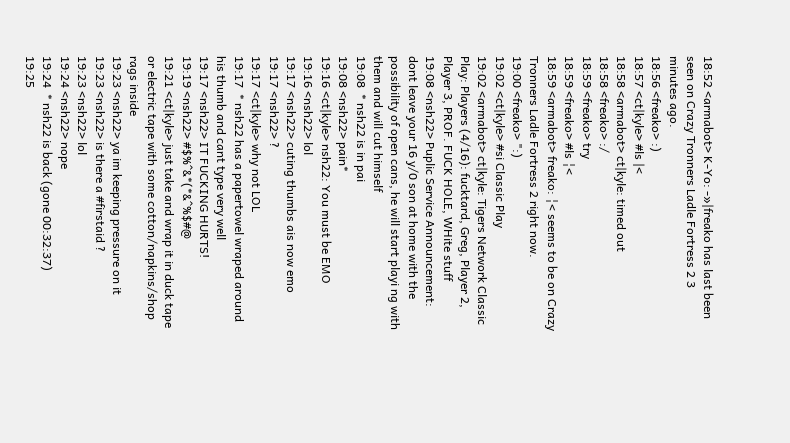18:52 <armabot> K-Yo: -»|freako has last been seen on Crazy Tronners Ladle Fortress 2 3 minutes ago.
18:56 <freako> :)
18:57 <ct|kyle> #ls |<
18:58 <armabot> ct|kyle: timed out
18:58 <freako> :/
18:59 <freako> try
18:59 <freako> #ls ¦<
18:59 <armabot> freako: ¦< seems to be on Crazy Tronners Ladle Fortress 2 right now.
19:00 <freako> ":)
19:02 <ct|kyle> #si Classic Play
19:02 <armabot> ct|kyle: Tigers Network Classic Play: Players (4/16): fucktard, Greg, Player 2, Player 3, PROF. FUCK HOLE, WHite stuff
19:08 <nsh22> Puplic Service Announcement: dont leave your 16 y/0 son at home with the possibility of open cans, he will start playi ng with them and will cut himself
19:08  * nsh22 is in pai
19:08 <nsh22> pain*
19:16 <ct|kyle> nsh22: You must be EMO
19:16 <nsh22> lol
19:17 <nsh22> cuting thumbs ais now emo
19:17 <nsh22> ?
19:17 <ct|kyle> why not LOL
19:17  * nsh22 has a papertowel wraped around his thumb and cant type very well
19:17 <nsh22> IT FUCKING HURTS!
19:19 <nsh22> #$%^&*(*&^%$#@
19:21 <ct|kyle> just take and wrap it in duck tape or electric tape with some cotton/napkins/shop rags inside
19:23 <nsh22> ya im keeping pressure on it
19:23 <nsh22> is there a #firstaid ?
19:23 <nsh22> lol
19:24 <nsh22> nope
19:24  * nsh22 is back (gone 00:32:37)
19:25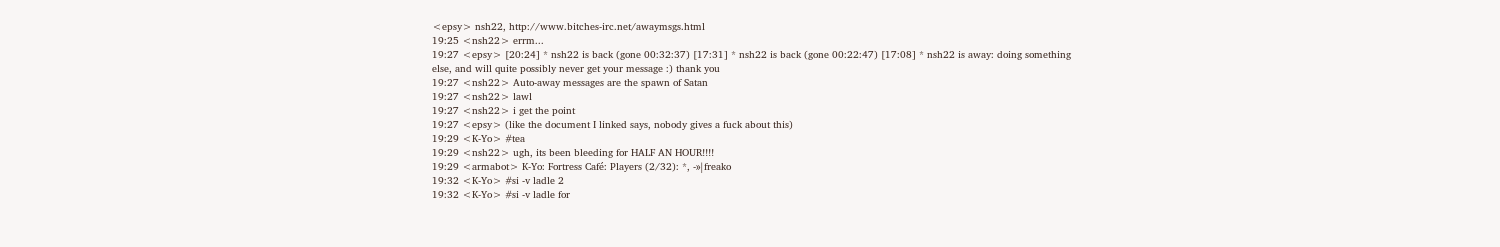<epsy> nsh22, http://www.bitches-irc.net/awaymsgs.html
19:25 <nsh22> errm...
19:27 <epsy> [20:24] * nsh22 is back (gone 00:32:37) [17:31] * nsh22 is back (gone 00:22:47) [17:08] * nsh22 is away: doing something else, and will quite possibly never get your message :) thank you
19:27 <nsh22> Auto-away messages are the spawn of Satan
19:27 <nsh22> lawl
19:27 <nsh22> i get the point
19:27 <epsy> (like the document I linked says, nobody gives a fuck about this)
19:29 <K-Yo> #tea
19:29 <nsh22> ugh, its been bleeding for HALF AN HOUR!!!!
19:29 <armabot> K-Yo: Fortress Café: Players (2/32): *, -»|freako
19:32 <K-Yo> #si -v ladle 2
19:32 <K-Yo> #si -v ladle for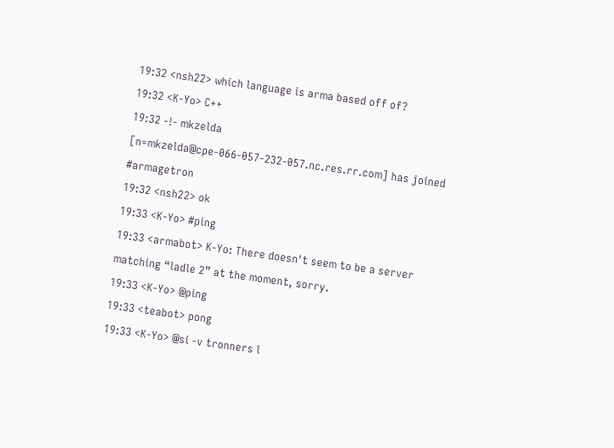19:32 <nsh22> which language is arma based off of?
19:32 <K-Yo> C++
19:32 -!- mkzelda [n=mkzelda@cpe-066-057-232-057.nc.res.rr.com] has joined #armagetron
19:32 <nsh22> ok
19:33 <K-Yo> #ping
19:33 <armabot> K-Yo: There doesn't seem to be a server matching “ladle 2” at the moment, sorry.
19:33 <K-Yo> @ping
19:33 <teabot> pong
19:33 <K-Yo> @si -v tronners l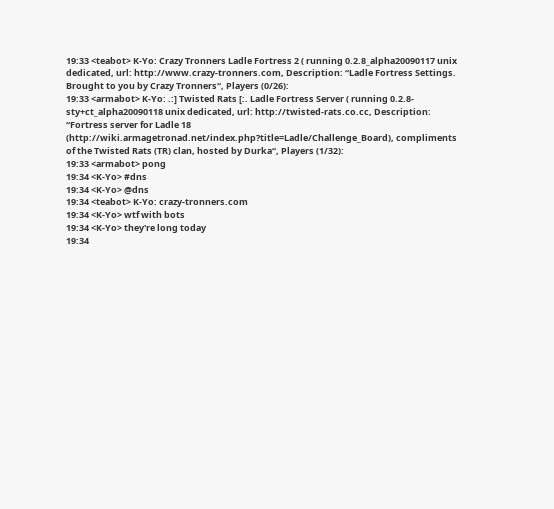19:33 <teabot> K-Yo: Crazy Tronners Ladle Fortress 2 ( running 0.2.8_alpha20090117 unix dedicated, url: http://www.crazy-tronners.com, Description: “Ladle Fortress Settings. Brought to you by Crazy Tronners“, Players (0/26):
19:33 <armabot> K-Yo: .:] Twisted Rats [:. Ladle Fortress Server ( running 0.2.8-sty+ct_alpha20090118 unix dedicated, url: http://twisted-rats.co.cc, Description: “Fortress server for Ladle 18 (http://wiki.armagetronad.net/index.php?title=Ladle/Challenge_Board), compliments of the Twisted Rats (TR) clan, hosted by Durka“, Players (1/32):
19:33 <armabot> pong
19:34 <K-Yo> #dns
19:34 <K-Yo> @dns
19:34 <teabot> K-Yo: crazy-tronners.com
19:34 <K-Yo> wtf with bots
19:34 <K-Yo> they're long today
19:34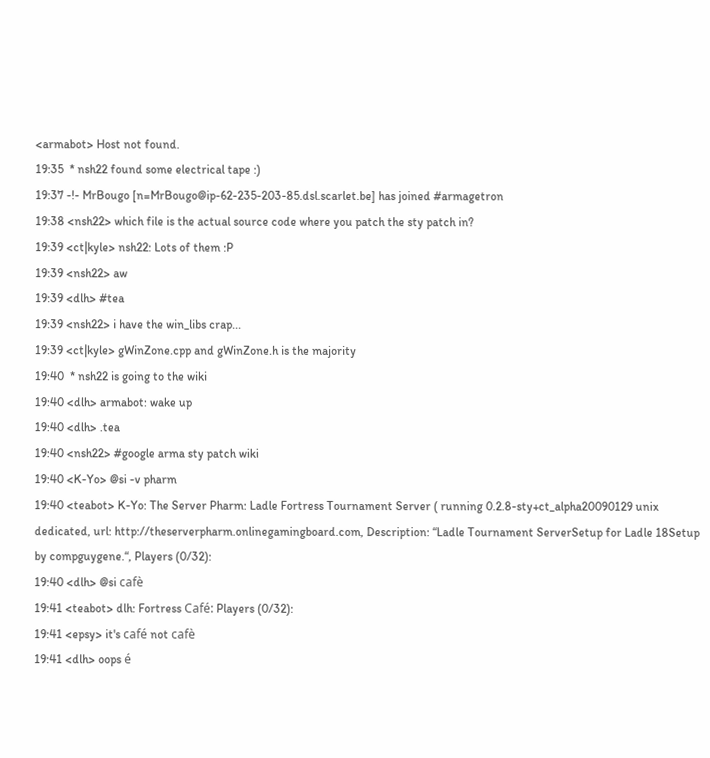<armabot> Host not found.
19:35  * nsh22 found some electrical tape :)
19:37 -!- MrBougo [n=MrBougo@ip-62-235-203-85.dsl.scarlet.be] has joined #armagetron
19:38 <nsh22> which file is the actual source code where you patch the sty patch in?
19:39 <ct|kyle> nsh22: Lots of them :P
19:39 <nsh22> aw
19:39 <dlh> #tea
19:39 <nsh22> i have the win_libs crap...
19:39 <ct|kyle> gWinZone.cpp and gWinZone.h is the majority
19:40  * nsh22 is going to the wiki
19:40 <dlh> armabot: wake up
19:40 <dlh> .tea
19:40 <nsh22> #google arma sty patch wiki
19:40 <K-Yo> @si -v pharm
19:40 <teabot> K-Yo: The Server Pharm: Ladle Fortress Tournament Server ( running 0.2.8-sty+ct_alpha20090129 unix dedicated, url: http://theserverpharm.onlinegamingboard.com, Description: “Ladle Tournament ServerSetup for Ladle 18Setup by compguygene.“, Players (0/32):
19:40 <dlh> @si cafè
19:41 <teabot> dlh: Fortress Café: Players (0/32):
19:41 <epsy> it's café not cafè
19:41 <dlh> oops é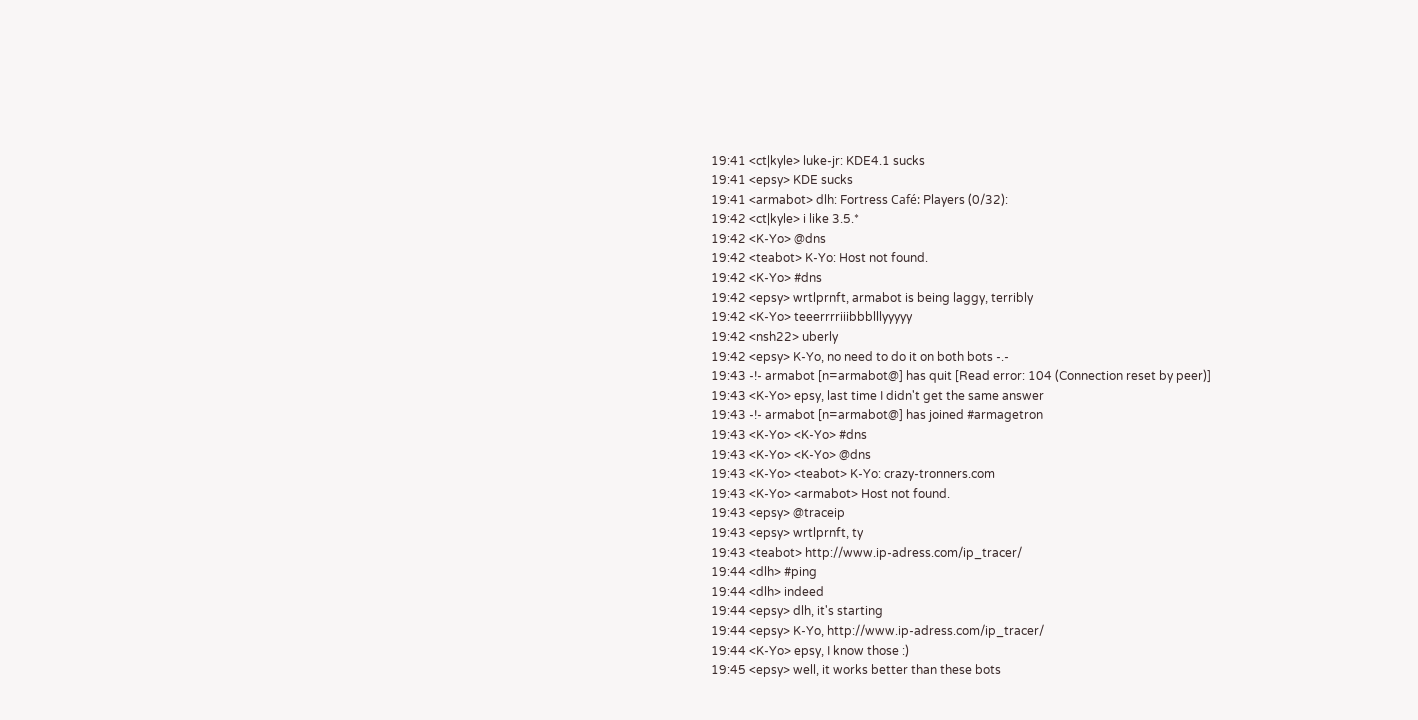19:41 <ct|kyle> luke-jr: KDE4.1 sucks
19:41 <epsy> KDE sucks
19:41 <armabot> dlh: Fortress Café: Players (0/32):
19:42 <ct|kyle> i like 3.5.*
19:42 <K-Yo> @dns
19:42 <teabot> K-Yo: Host not found.
19:42 <K-Yo> #dns
19:42 <epsy> wrtlprnft, armabot is being laggy, terribly
19:42 <K-Yo> teeerrrriiibbblllyyyyy
19:42 <nsh22> uberly
19:42 <epsy> K-Yo, no need to do it on both bots -.-
19:43 -!- armabot [n=armabot@] has quit [Read error: 104 (Connection reset by peer)]
19:43 <K-Yo> epsy, last time I didn't get the same answer
19:43 -!- armabot [n=armabot@] has joined #armagetron
19:43 <K-Yo> <K-Yo> #dns
19:43 <K-Yo> <K-Yo> @dns
19:43 <K-Yo> <teabot> K-Yo: crazy-tronners.com
19:43 <K-Yo> <armabot> Host not found.
19:43 <epsy> @traceip
19:43 <epsy> wrtlprnft, ty
19:43 <teabot> http://www.ip-adress.com/ip_tracer/
19:44 <dlh> #ping
19:44 <dlh> indeed
19:44 <epsy> dlh, it's starting
19:44 <epsy> K-Yo, http://www.ip-adress.com/ip_tracer/
19:44 <K-Yo> epsy, I know those :)
19:45 <epsy> well, it works better than these bots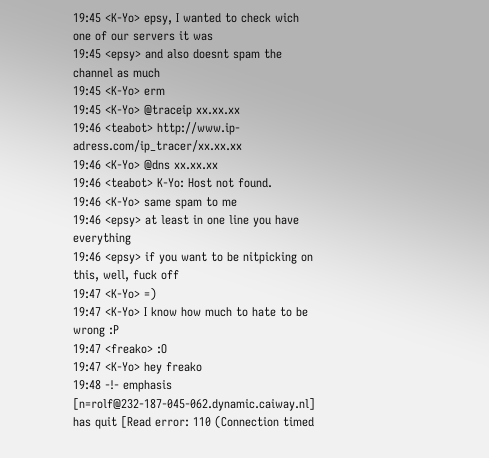19:45 <K-Yo> epsy, I wanted to check wich one of our servers it was
19:45 <epsy> and also doesnt spam the channel as much
19:45 <K-Yo> erm
19:45 <K-Yo> @traceip xx.xx.xx
19:46 <teabot> http://www.ip-adress.com/ip_tracer/xx.xx.xx
19:46 <K-Yo> @dns xx.xx.xx
19:46 <teabot> K-Yo: Host not found.
19:46 <K-Yo> same spam to me
19:46 <epsy> at least in one line you have everything
19:46 <epsy> if you want to be nitpicking on this, well, fuck off
19:47 <K-Yo> =)
19:47 <K-Yo> I know how much to hate to be wrong :P
19:47 <freako> :O
19:47 <K-Yo> hey freako
19:48 -!- emphasis [n=rolf@232-187-045-062.dynamic.caiway.nl] has quit [Read error: 110 (Connection timed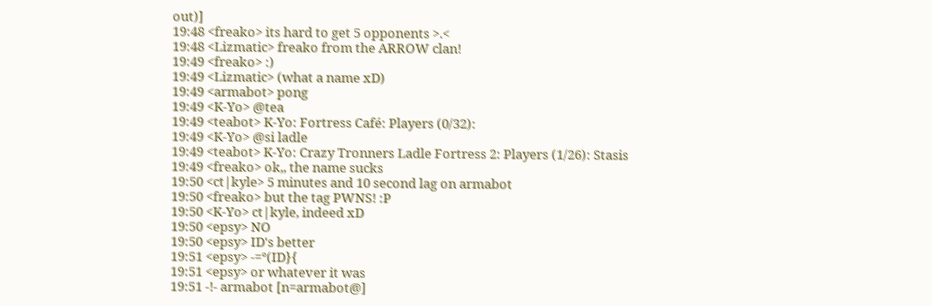out)]
19:48 <freako> its hard to get 5 opponents >.<
19:48 <Lizmatic> freako from the ARROW clan!
19:49 <freako> :)
19:49 <Lizmatic> (what a name xD)
19:49 <armabot> pong
19:49 <K-Yo> @tea
19:49 <teabot> K-Yo: Fortress Café: Players (0/32):
19:49 <K-Yo> @si ladle
19:49 <teabot> K-Yo: Crazy Tronners Ladle Fortress 2: Players (1/26): Stasis
19:49 <freako> ok,, the name sucks
19:50 <ct|kyle> 5 minutes and 10 second lag on armabot
19:50 <freako> but the tag PWNS! :P
19:50 <K-Yo> ct|kyle, indeed xD
19:50 <epsy> NO
19:50 <epsy> ID's better
19:51 <epsy> -=°(ID}{
19:51 <epsy> or whatever it was
19:51 -!- armabot [n=armabot@]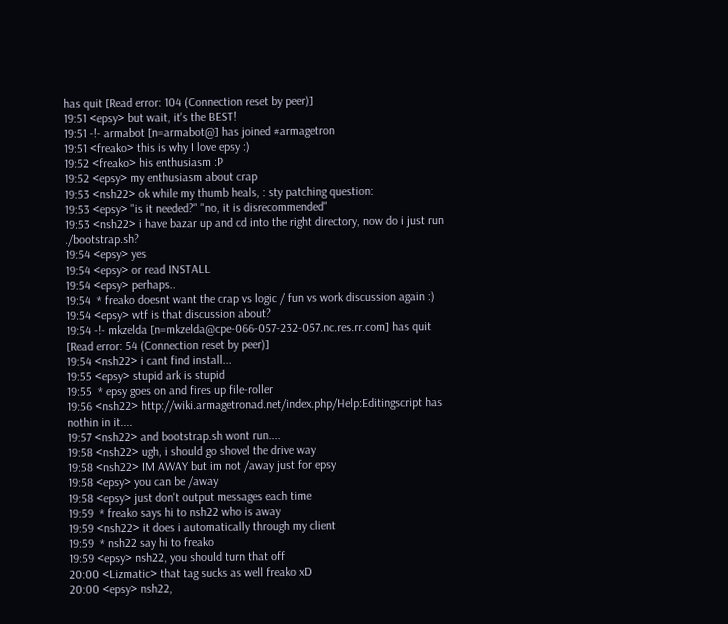has quit [Read error: 104 (Connection reset by peer)]
19:51 <epsy> but wait, it's the BEST!
19:51 -!- armabot [n=armabot@] has joined #armagetron
19:51 <freako> this is why I love epsy :)
19:52 <freako> his enthusiasm :P
19:52 <epsy> my enthusiasm about crap
19:53 <nsh22> ok while my thumb heals, : sty patching question:
19:53 <epsy> "is it needed?" "no, it is disrecommended"
19:53 <nsh22> i have bazar up and cd into the right directory, now do i just run ./bootstrap.sh?
19:54 <epsy> yes
19:54 <epsy> or read INSTALL
19:54 <epsy> perhaps..
19:54  * freako doesnt want the crap vs logic / fun vs work discussion again :)
19:54 <epsy> wtf is that discussion about?
19:54 -!- mkzelda [n=mkzelda@cpe-066-057-232-057.nc.res.rr.com] has quit [Read error: 54 (Connection reset by peer)]
19:54 <nsh22> i cant find install...
19:55 <epsy> stupid ark is stupid
19:55  * epsy goes on and fires up file-roller
19:56 <nsh22> http://wiki.armagetronad.net/index.php/Help:Editingscript has nothin in it....
19:57 <nsh22> and bootstrap.sh wont run....
19:58 <nsh22> ugh, i should go shovel the drive way
19:58 <nsh22> IM AWAY but im not /away just for epsy
19:58 <epsy> you can be /away
19:58 <epsy> just don't output messages each time
19:59  * freako says hi to nsh22 who is away
19:59 <nsh22> it does i automatically through my client
19:59  * nsh22 say hi to freako
19:59 <epsy> nsh22, you should turn that off
20:00 <Lizmatic> that tag sucks as well freako xD
20:00 <epsy> nsh22,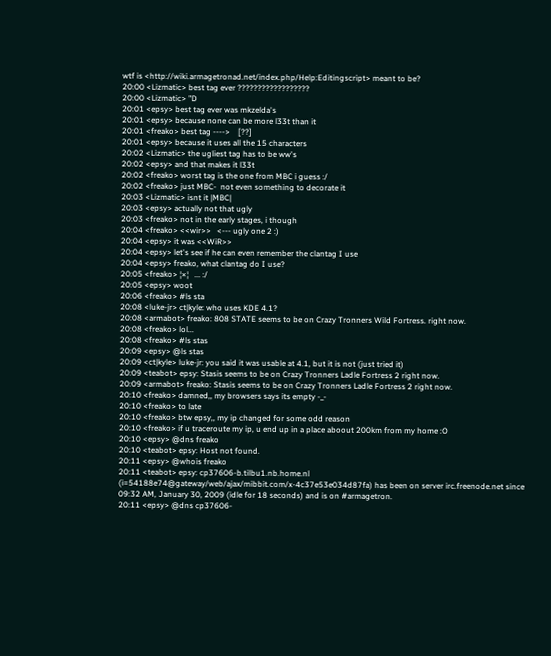wtf is <http://wiki.armagetronad.net/index.php/Help:Editingscript> meant to be?
20:00 <Lizmatic> best tag ever ??????????????????
20:00 <Lizmatic> "D
20:01 <epsy> best tag ever was mkzelda's
20:01 <epsy> because none can be more l33t than it
20:01 <freako> best tag ---->    [??]
20:01 <epsy> because it uses all the 15 characters
20:02 <Lizmatic> the ugliest tag has to be ww's
20:02 <epsy> and that makes it l33t
20:02 <freako> worst tag is the one from MBC i guess :/
20:02 <freako> just MBC-  not even something to decorate it
20:03 <Lizmatic> isnt it |MBC|
20:03 <epsy> actually not that ugly
20:03 <freako> not in the early stages, i though
20:04 <freako> <<wir>>   <--- ugly one 2 :)
20:04 <epsy> it was <<WiR>>
20:04 <epsy> let's see if he can even remember the clantag I use
20:04 <epsy> freako, what clantag do I use?
20:05 <freako> ¦×¦   ... :/
20:05 <epsy> woot
20:06 <freako> #ls sta
20:08 <luke-jr> ct|kyle: who uses KDE 4.1?
20:08 <armabot> freako: 808 STATE seems to be on Crazy Tronners Wild Fortress. right now.
20:08 <freako> lol...
20:08 <freako> #ls stas
20:09 <epsy> @ls stas
20:09 <ct|kyle> luke-jr: you said it was usable at 4.1, but it is not (just tried it)
20:09 <teabot> epsy: Stasis seems to be on Crazy Tronners Ladle Fortress 2 right now.
20:09 <armabot> freako: Stasis seems to be on Crazy Tronners Ladle Fortress 2 right now.
20:10 <freako> damned,, my browsers says its empty -_-
20:10 <freako> to late
20:10 <freako> btw epsy,, my ip changed for some odd reason
20:10 <freako> if u traceroute my ip, u end up in a place aboout 200km from my home :O
20:10 <epsy> @dns freako
20:10 <teabot> epsy: Host not found.
20:11 <epsy> @whois freako
20:11 <teabot> epsy: cp37606-b.tilbu1.nb.home.nl (i=54188e74@gateway/web/ajax/mibbit.com/x-4c37e53e034d87fa) has been on server irc.freenode.net since 09:32 AM, January 30, 2009 (idle for 18 seconds) and is on #armagetron.
20:11 <epsy> @dns cp37606-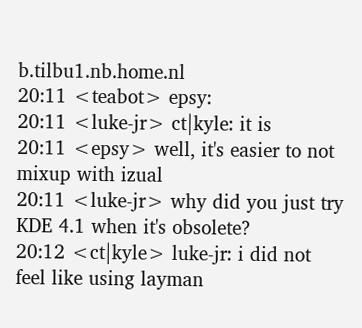b.tilbu1.nb.home.nl
20:11 <teabot> epsy:
20:11 <luke-jr> ct|kyle: it is
20:11 <epsy> well, it's easier to not mixup with izual
20:11 <luke-jr> why did you just try KDE 4.1 when it's obsolete?
20:12 <ct|kyle> luke-jr: i did not feel like using layman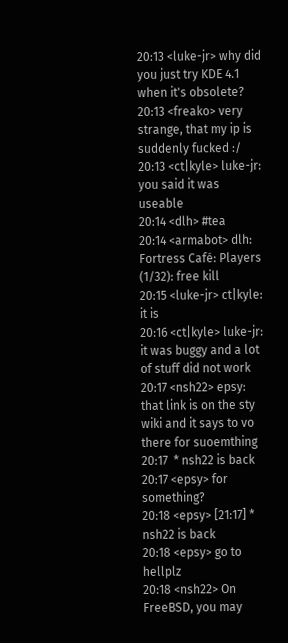20:13 <luke-jr> why did you just try KDE 4.1 when it's obsolete?
20:13 <freako> very strange, that my ip is suddenly fucked :/
20:13 <ct|kyle> luke-jr: you said it was useable
20:14 <dlh> #tea
20:14 <armabot> dlh: Fortress Café: Players (1/32): free kill
20:15 <luke-jr> ct|kyle: it is
20:16 <ct|kyle> luke-jr: it was buggy and a lot of stuff did not work
20:17 <nsh22> epsy: that link is on the sty wiki and it says to vo there for suoemthing
20:17  * nsh22 is back
20:17 <epsy> for something?
20:18 <epsy> [21:17] * nsh22 is back
20:18 <epsy> go to hellplz
20:18 <nsh22> On FreeBSD, you may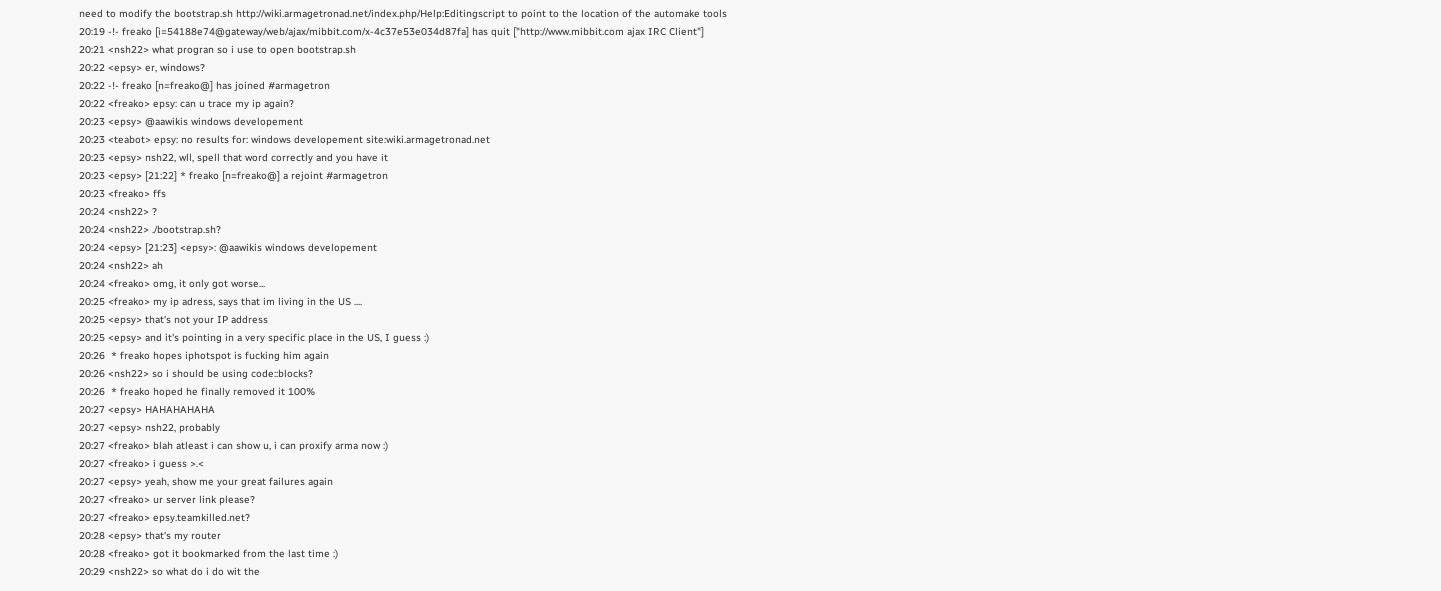need to modify the bootstrap.sh http://wiki.armagetronad.net/index.php/Help:Editingscript to point to the location of the automake tools
20:19 -!- freako [i=54188e74@gateway/web/ajax/mibbit.com/x-4c37e53e034d87fa] has quit ["http://www.mibbit.com ajax IRC Client"]
20:21 <nsh22> what progran so i use to open bootstrap.sh
20:22 <epsy> er, windows?
20:22 -!- freako [n=freako@] has joined #armagetron
20:22 <freako> epsy: can u trace my ip again?
20:23 <epsy> @aawikis windows developement
20:23 <teabot> epsy: no results for: windows developement site:wiki.armagetronad.net
20:23 <epsy> nsh22, wll, spell that word correctly and you have it
20:23 <epsy> [21:22] * freako [n=freako@] a rejoint #armagetron
20:23 <freako> ffs
20:24 <nsh22> ?
20:24 <nsh22> ./bootstrap.sh?
20:24 <epsy> [21:23] <epsy>: @aawikis windows developement
20:24 <nsh22> ah
20:24 <freako> omg, it only got worse...
20:25 <freako> my ip adress, says that im living in the US ....
20:25 <epsy> that's not your IP address
20:25 <epsy> and it's pointing in a very specific place in the US, I guess :)
20:26  * freako hopes iphotspot is fucking him again
20:26 <nsh22> so i should be using code::blocks?
20:26  * freako hoped he finally removed it 100%
20:27 <epsy> HAHAHAHAHA
20:27 <epsy> nsh22, probably
20:27 <freako> blah atleast i can show u, i can proxify arma now :)
20:27 <freako> i guess >.<
20:27 <epsy> yeah, show me your great failures again
20:27 <freako> ur server link please?
20:27 <freako> epsy.teamkilled.net?
20:28 <epsy> that's my router
20:28 <freako> got it bookmarked from the last time :)
20:29 <nsh22> so what do i do wit the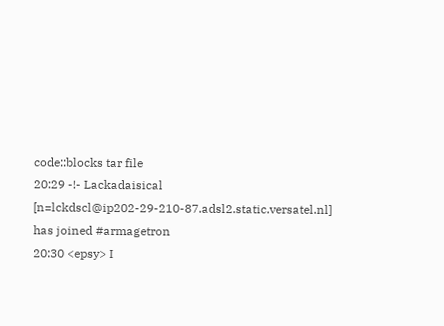code::blocks tar file
20:29 -!- Lackadaisical [n=lckdscl@ip202-29-210-87.adsl2.static.versatel.nl] has joined #armagetron
20:30 <epsy> I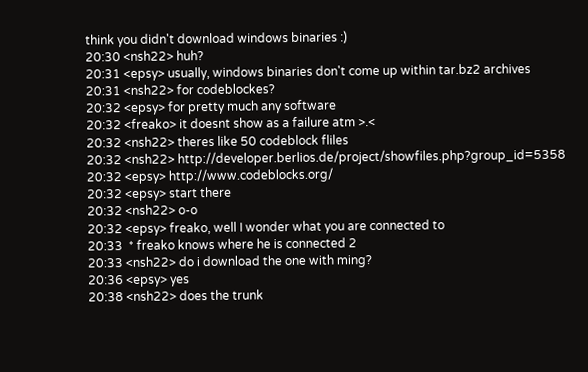think you didn't download windows binaries :)
20:30 <nsh22> huh?
20:31 <epsy> usually, windows binaries don't come up within tar.bz2 archives
20:31 <nsh22> for codeblockes?
20:32 <epsy> for pretty much any software
20:32 <freako> it doesnt show as a failure atm >.<
20:32 <nsh22> theres like 50 codeblock fliles
20:32 <nsh22> http://developer.berlios.de/project/showfiles.php?group_id=5358
20:32 <epsy> http://www.codeblocks.org/
20:32 <epsy> start there
20:32 <nsh22> o-o
20:32 <epsy> freako, well I wonder what you are connected to
20:33  * freako knows where he is connected 2
20:33 <nsh22> do i download the one with ming?
20:36 <epsy> yes
20:38 <nsh22> does the trunk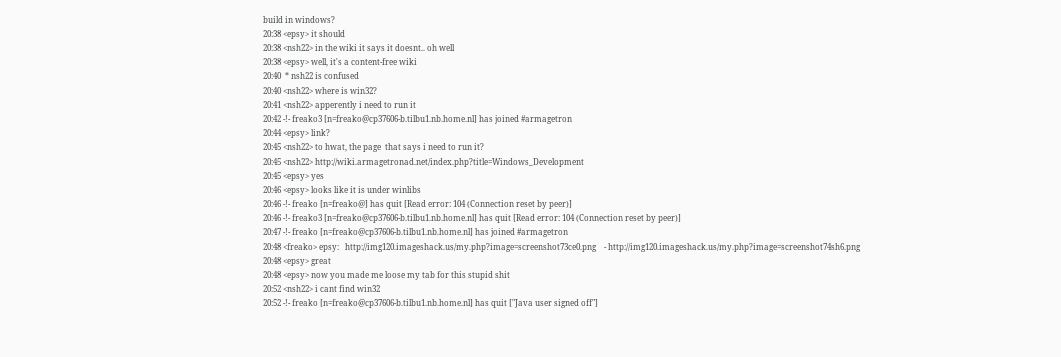build in windows?
20:38 <epsy> it should
20:38 <nsh22> in the wiki it says it doesnt.. oh well
20:38 <epsy> well, it's a content-free wiki
20:40  * nsh22 is confused
20:40 <nsh22> where is win32?
20:41 <nsh22> apperently i need to run it
20:42 -!- freako3 [n=freako@cp37606-b.tilbu1.nb.home.nl] has joined #armagetron
20:44 <epsy> link?
20:45 <nsh22> to hwat, the page  that says i need to run it?
20:45 <nsh22> http://wiki.armagetronad.net/index.php?title=Windows_Development
20:45 <epsy> yes
20:46 <epsy> looks like it is under winlibs
20:46 -!- freako [n=freako@] has quit [Read error: 104 (Connection reset by peer)]
20:46 -!- freako3 [n=freako@cp37606-b.tilbu1.nb.home.nl] has quit [Read error: 104 (Connection reset by peer)]
20:47 -!- freako [n=freako@cp37606-b.tilbu1.nb.home.nl] has joined #armagetron
20:48 <freako> epsy:   http://img120.imageshack.us/my.php?image=screenshot73ce0.png    - http://img120.imageshack.us/my.php?image=screenshot74sh6.png
20:48 <epsy> great
20:48 <epsy> now you made me loose my tab for this stupid shit
20:52 <nsh22> i cant find win32
20:52 -!- freako [n=freako@cp37606-b.tilbu1.nb.home.nl] has quit ["Java user signed off"]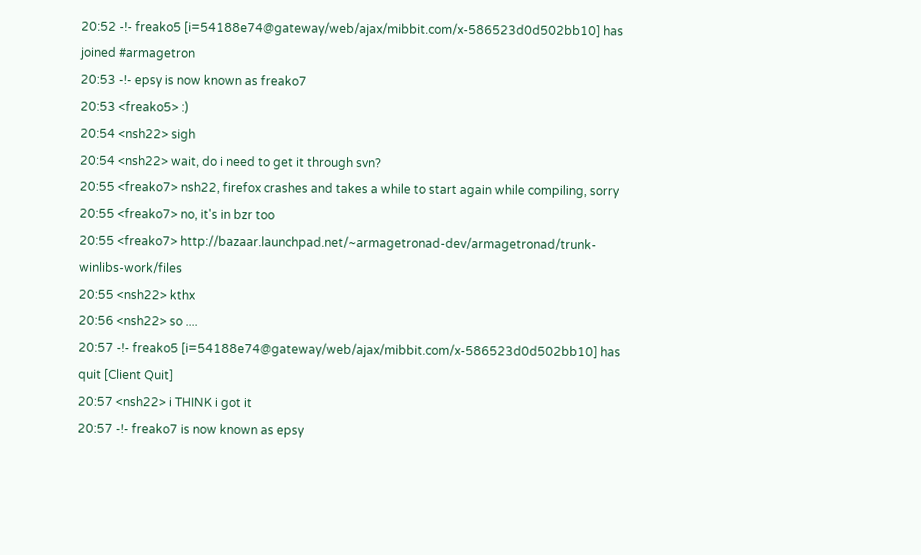20:52 -!- freako5 [i=54188e74@gateway/web/ajax/mibbit.com/x-586523d0d502bb10] has joined #armagetron
20:53 -!- epsy is now known as freako7
20:53 <freako5> :)
20:54 <nsh22> sigh
20:54 <nsh22> wait, do i need to get it through svn?
20:55 <freako7> nsh22, firefox crashes and takes a while to start again while compiling, sorry
20:55 <freako7> no, it's in bzr too
20:55 <freako7> http://bazaar.launchpad.net/~armagetronad-dev/armagetronad/trunk-winlibs-work/files
20:55 <nsh22> kthx
20:56 <nsh22> so ....
20:57 -!- freako5 [i=54188e74@gateway/web/ajax/mibbit.com/x-586523d0d502bb10] has quit [Client Quit]
20:57 <nsh22> i THINK i got it
20:57 -!- freako7 is now known as epsy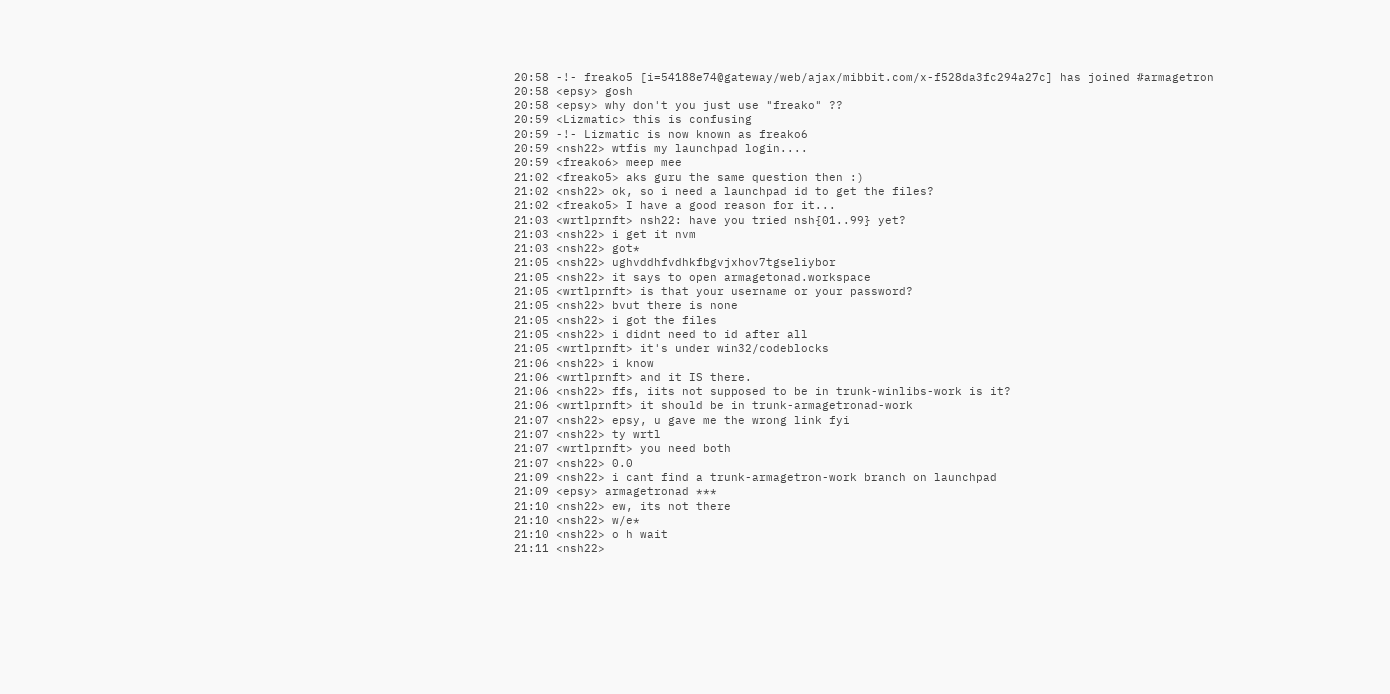20:58 -!- freako5 [i=54188e74@gateway/web/ajax/mibbit.com/x-f528da3fc294a27c] has joined #armagetron
20:58 <epsy> gosh
20:58 <epsy> why don't you just use "freako" ??
20:59 <Lizmatic> this is confusing
20:59 -!- Lizmatic is now known as freako6
20:59 <nsh22> wtfis my launchpad login....
20:59 <freako6> meep mee
21:02 <freako5> aks guru the same question then :)
21:02 <nsh22> ok, so i need a launchpad id to get the files?
21:02 <freako5> I have a good reason for it...
21:03 <wrtlprnft> nsh22: have you tried nsh{01..99} yet?
21:03 <nsh22> i get it nvm
21:03 <nsh22> got*
21:05 <nsh22> ughvddhfvdhkfbgvjxhov7tgseliybor
21:05 <nsh22> it says to open armagetonad.workspace
21:05 <wrtlprnft> is that your username or your password?
21:05 <nsh22> bvut there is none
21:05 <nsh22> i got the files
21:05 <nsh22> i didnt need to id after all
21:05 <wrtlprnft> it's under win32/codeblocks
21:06 <nsh22> i know
21:06 <wrtlprnft> and it IS there.
21:06 <nsh22> ffs, iits not supposed to be in trunk-winlibs-work is it?
21:06 <wrtlprnft> it should be in trunk-armagetronad-work
21:07 <nsh22> epsy, u gave me the wrong link fyi
21:07 <nsh22> ty wrtl
21:07 <wrtlprnft> you need both
21:07 <nsh22> 0.0
21:09 <nsh22> i cant find a trunk-armagetron-work branch on launchpad
21:09 <epsy> armagetronad ***
21:10 <nsh22> ew, its not there
21:10 <nsh22> w/e*
21:10 <nsh22> o h wait
21:11 <nsh22>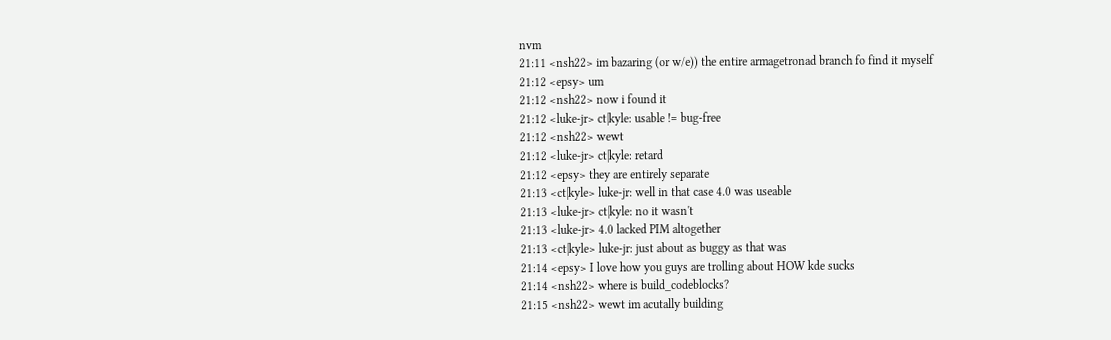nvm
21:11 <nsh22> im bazaring (or w/e)) the entire armagetronad branch fo find it myself
21:12 <epsy> um
21:12 <nsh22> now i found it
21:12 <luke-jr> ct|kyle: usable != bug-free
21:12 <nsh22> wewt
21:12 <luke-jr> ct|kyle: retard
21:12 <epsy> they are entirely separate
21:13 <ct|kyle> luke-jr: well in that case 4.0 was useable
21:13 <luke-jr> ct|kyle: no it wasn't
21:13 <luke-jr> 4.0 lacked PIM altogether
21:13 <ct|kyle> luke-jr: just about as buggy as that was
21:14 <epsy> I love how you guys are trolling about HOW kde sucks
21:14 <nsh22> where is build_codeblocks?
21:15 <nsh22> wewt im acutally building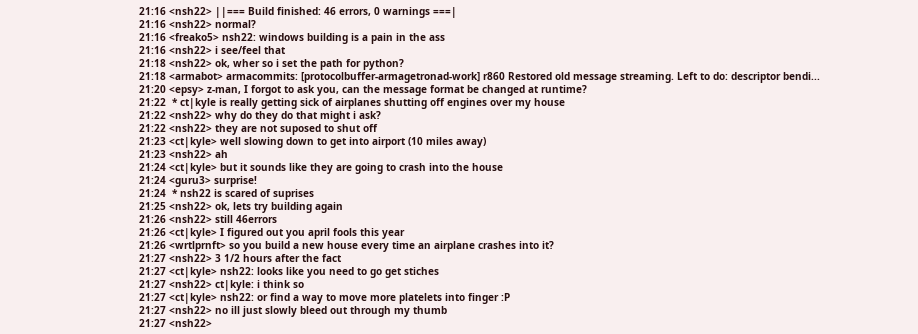21:16 <nsh22> ||=== Build finished: 46 errors, 0 warnings ===|
21:16 <nsh22> normal?
21:16 <freako5> nsh22: windows building is a pain in the ass
21:16 <nsh22> i see/feel that
21:18 <nsh22> ok, wher so i set the path for python?
21:18 <armabot> armacommits: [protocolbuffer-armagetronad-work] r860 Restored old message streaming. Left to do: descriptor bendi...
21:20 <epsy> z-man, I forgot to ask you, can the message format be changed at runtime?
21:22  * ct|kyle is really getting sick of airplanes shutting off engines over my house
21:22 <nsh22> why do they do that might i ask?
21:22 <nsh22> they are not suposed to shut off
21:23 <ct|kyle> well slowing down to get into airport (10 miles away)
21:23 <nsh22> ah
21:24 <ct|kyle> but it sounds like they are going to crash into the house
21:24 <guru3> surprise!
21:24  * nsh22 is scared of suprises
21:25 <nsh22> ok, lets try building again
21:26 <nsh22> still 46errors
21:26 <ct|kyle> I figured out you april fools this year
21:26 <wrtlprnft> so you build a new house every time an airplane crashes into it?
21:27 <nsh22> 3 1/2 hours after the fact
21:27 <ct|kyle> nsh22: looks like you need to go get stiches
21:27 <nsh22> ct|kyle: i think so
21:27 <ct|kyle> nsh22: or find a way to move more platelets into finger :P
21:27 <nsh22> no ill just slowly bleed out through my thumb
21:27 <nsh22>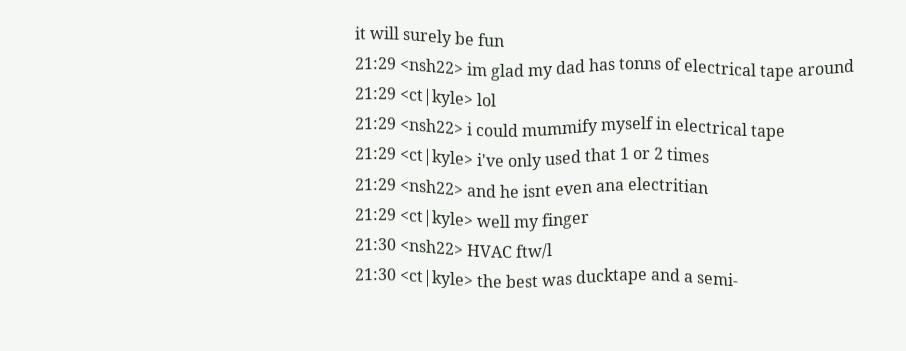it will surely be fun
21:29 <nsh22> im glad my dad has tonns of electrical tape around
21:29 <ct|kyle> lol
21:29 <nsh22> i could mummify myself in electrical tape
21:29 <ct|kyle> i've only used that 1 or 2 times
21:29 <nsh22> and he isnt even ana electritian
21:29 <ct|kyle> well my finger
21:30 <nsh22> HVAC ftw/l
21:30 <ct|kyle> the best was ducktape and a semi-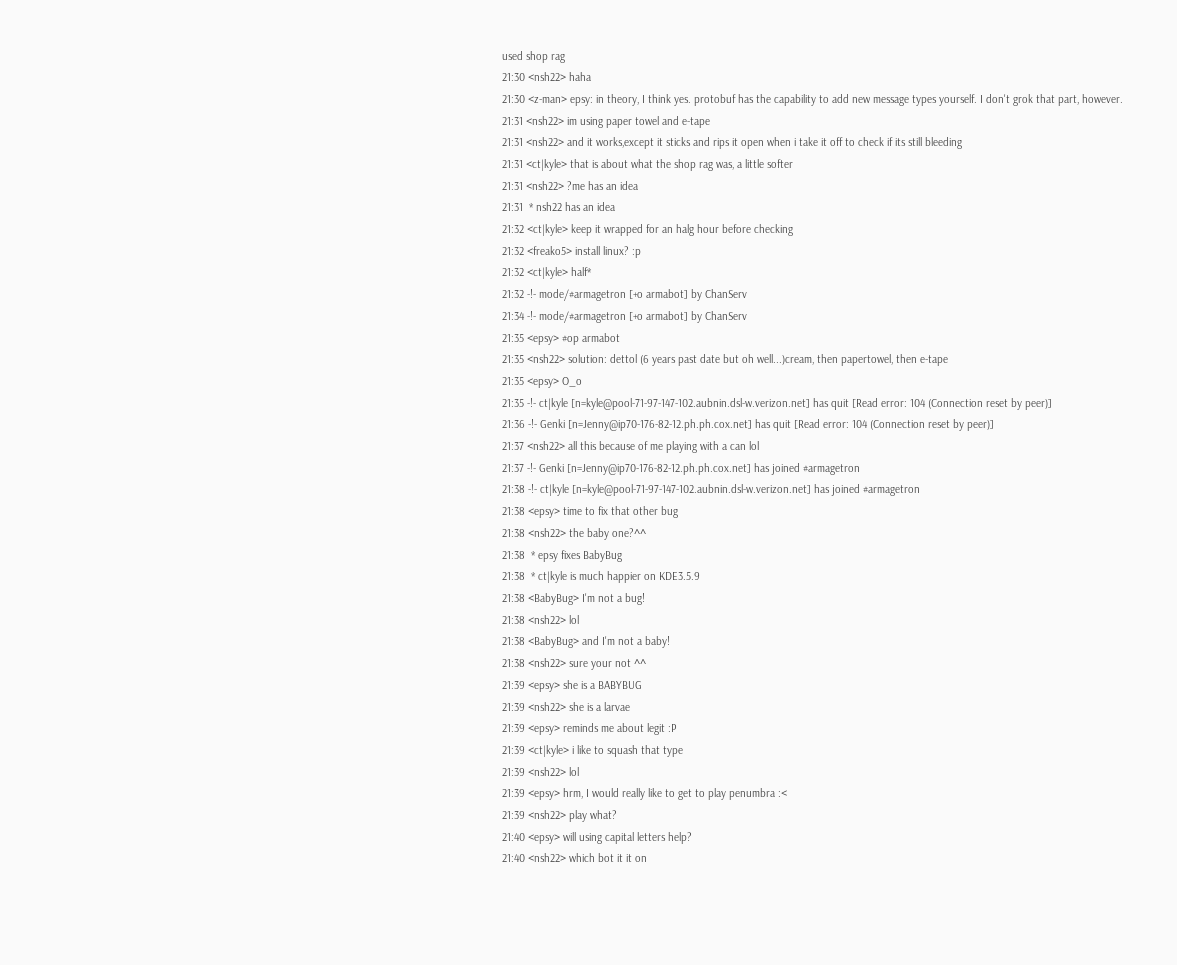used shop rag
21:30 <nsh22> haha
21:30 <z-man> epsy: in theory, I think yes. protobuf has the capability to add new message types yourself. I don't grok that part, however.
21:31 <nsh22> im using paper towel and e-tape
21:31 <nsh22> and it works,except it sticks and rips it open when i take it off to check if its still bleeding
21:31 <ct|kyle> that is about what the shop rag was, a little softer
21:31 <nsh22> ?me has an idea
21:31  * nsh22 has an idea
21:32 <ct|kyle> keep it wrapped for an halg hour before checking
21:32 <freako5> install linux? :p
21:32 <ct|kyle> half*
21:32 -!- mode/#armagetron [+o armabot] by ChanServ
21:34 -!- mode/#armagetron [+o armabot] by ChanServ
21:35 <epsy> #op armabot
21:35 <nsh22> solution: dettol (6 years past date but oh well...)cream, then papertowel, then e-tape
21:35 <epsy> O_o
21:35 -!- ct|kyle [n=kyle@pool-71-97-147-102.aubnin.dsl-w.verizon.net] has quit [Read error: 104 (Connection reset by peer)]
21:36 -!- Genki [n=Jenny@ip70-176-82-12.ph.ph.cox.net] has quit [Read error: 104 (Connection reset by peer)]
21:37 <nsh22> all this because of me playing with a can lol
21:37 -!- Genki [n=Jenny@ip70-176-82-12.ph.ph.cox.net] has joined #armagetron
21:38 -!- ct|kyle [n=kyle@pool-71-97-147-102.aubnin.dsl-w.verizon.net] has joined #armagetron
21:38 <epsy> time to fix that other bug
21:38 <nsh22> the baby one?^^
21:38  * epsy fixes BabyBug
21:38  * ct|kyle is much happier on KDE3.5.9
21:38 <BabyBug> I'm not a bug!
21:38 <nsh22> lol
21:38 <BabyBug> and I'm not a baby!
21:38 <nsh22> sure your not ^^
21:39 <epsy> she is a BABYBUG
21:39 <nsh22> she is a larvae
21:39 <epsy> reminds me about legit :P
21:39 <ct|kyle> i like to squash that type
21:39 <nsh22> lol
21:39 <epsy> hrm, I would really like to get to play penumbra :<
21:39 <nsh22> play what?
21:40 <epsy> will using capital letters help?
21:40 <nsh22> which bot it it on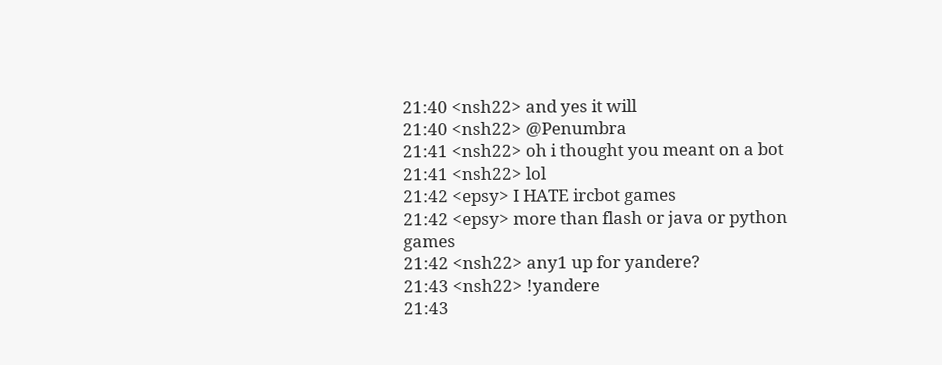21:40 <nsh22> and yes it will
21:40 <nsh22> @Penumbra
21:41 <nsh22> oh i thought you meant on a bot
21:41 <nsh22> lol
21:42 <epsy> I HATE ircbot games
21:42 <epsy> more than flash or java or python games
21:42 <nsh22> any1 up for yandere?
21:43 <nsh22> !yandere
21:43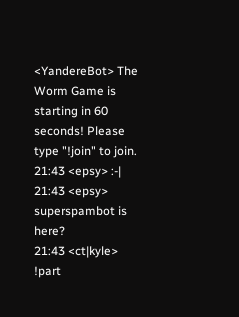<YandereBot> The Worm Game is starting in 60 seconds! Please type "!join" to join.
21:43 <epsy> :-|
21:43 <epsy> superspambot is here?
21:43 <ct|kyle> !part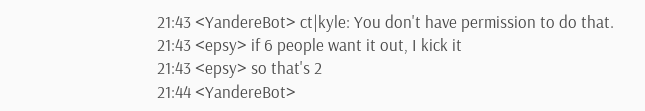21:43 <YandereBot> ct|kyle: You don't have permission to do that.
21:43 <epsy> if 6 people want it out, I kick it
21:43 <epsy> so that's 2
21:44 <YandereBot>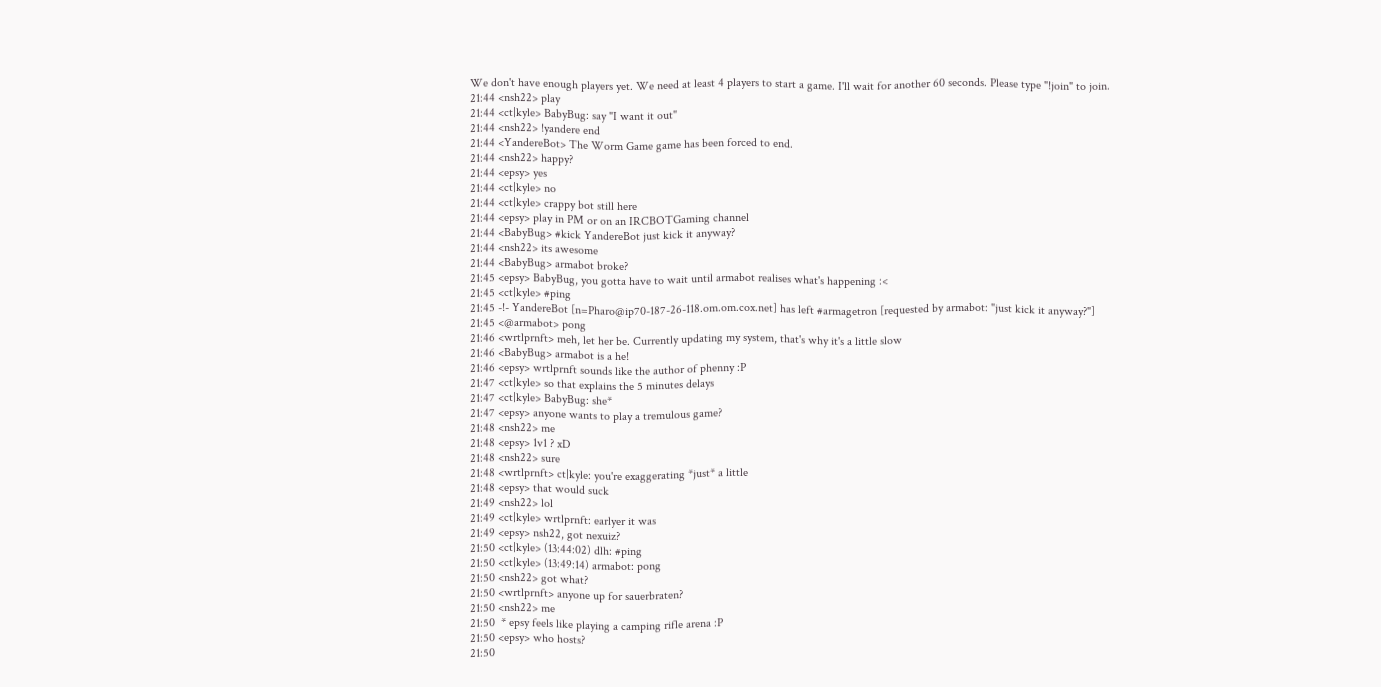We don't have enough players yet. We need at least 4 players to start a game. I'll wait for another 60 seconds. Please type "!join" to join.
21:44 <nsh22> play
21:44 <ct|kyle> BabyBug: say "I want it out"
21:44 <nsh22> !yandere end
21:44 <YandereBot> The Worm Game game has been forced to end.
21:44 <nsh22> happy?
21:44 <epsy> yes
21:44 <ct|kyle> no
21:44 <ct|kyle> crappy bot still here
21:44 <epsy> play in PM or on an IRCBOTGaming channel
21:44 <BabyBug> #kick YandereBot just kick it anyway?
21:44 <nsh22> its awesome
21:44 <BabyBug> armabot broke?
21:45 <epsy> BabyBug, you gotta have to wait until armabot realises what's happening :<
21:45 <ct|kyle> #ping
21:45 -!- YandereBot [n=Pharo@ip70-187-26-118.om.om.cox.net] has left #armagetron [requested by armabot: "just kick it anyway?"]
21:45 <@armabot> pong
21:46 <wrtlprnft> meh, let her be. Currently updating my system, that's why it's a little slow
21:46 <BabyBug> armabot is a he!
21:46 <epsy> wrtlprnft sounds like the author of phenny :P
21:47 <ct|kyle> so that explains the 5 minutes delays
21:47 <ct|kyle> BabyBug: she*
21:47 <epsy> anyone wants to play a tremulous game?
21:48 <nsh22> me
21:48 <epsy> 1v1 ? xD
21:48 <nsh22> sure
21:48 <wrtlprnft> ct|kyle: you're exaggerating *just* a little
21:48 <epsy> that would suck
21:49 <nsh22> lol
21:49 <ct|kyle> wrtlprnft: earlyer it was
21:49 <epsy> nsh22, got nexuiz?
21:50 <ct|kyle> (13:44:02) dlh: #ping
21:50 <ct|kyle> (13:49:14) armabot: pong
21:50 <nsh22> got what?
21:50 <wrtlprnft> anyone up for sauerbraten?
21:50 <nsh22> me
21:50  * epsy feels like playing a camping rifle arena :P
21:50 <epsy> who hosts?
21:50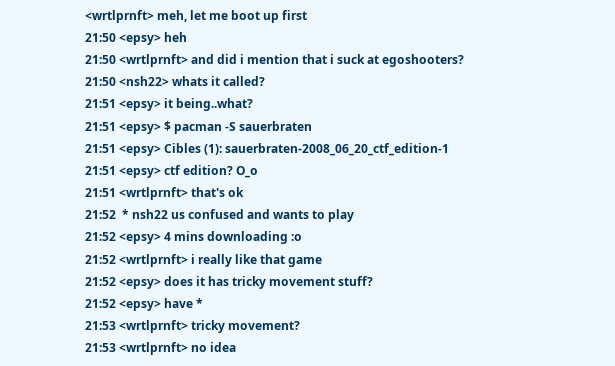<wrtlprnft> meh, let me boot up first
21:50 <epsy> heh
21:50 <wrtlprnft> and did i mention that i suck at egoshooters?
21:50 <nsh22> whats it called?
21:51 <epsy> it being..what?
21:51 <epsy> $ pacman -S sauerbraten
21:51 <epsy> Cibles (1): sauerbraten-2008_06_20_ctf_edition-1
21:51 <epsy> ctf edition? O_o
21:51 <wrtlprnft> that's ok
21:52  * nsh22 us confused and wants to play
21:52 <epsy> 4 mins downloading :o
21:52 <wrtlprnft> i really like that game
21:52 <epsy> does it has tricky movement stuff?
21:52 <epsy> have *
21:53 <wrtlprnft> tricky movement?
21:53 <wrtlprnft> no idea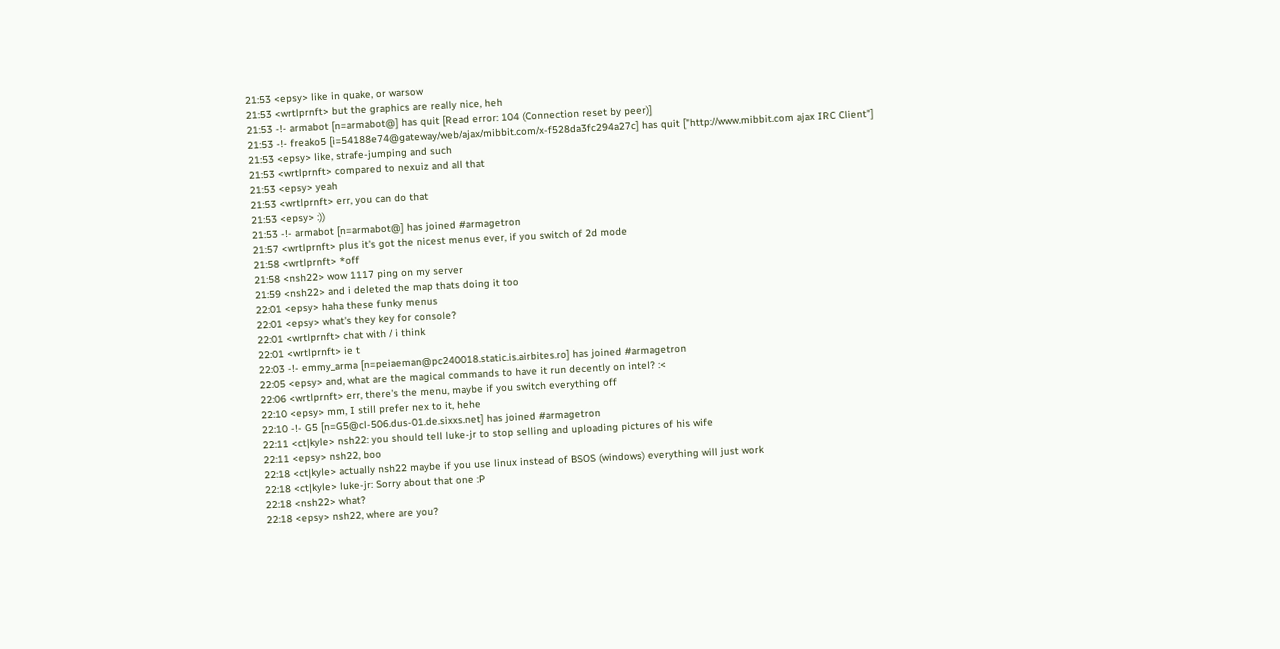21:53 <epsy> like in quake, or warsow
21:53 <wrtlprnft> but the graphics are really nice, heh
21:53 -!- armabot [n=armabot@] has quit [Read error: 104 (Connection reset by peer)]
21:53 -!- freako5 [i=54188e74@gateway/web/ajax/mibbit.com/x-f528da3fc294a27c] has quit ["http://www.mibbit.com ajax IRC Client"]
21:53 <epsy> like, strafe-jumping and such
21:53 <wrtlprnft> compared to nexuiz and all that
21:53 <epsy> yeah
21:53 <wrtlprnft> err, you can do that
21:53 <epsy> :))
21:53 -!- armabot [n=armabot@] has joined #armagetron
21:57 <wrtlprnft> plus it's got the nicest menus ever, if you switch of 2d mode
21:58 <wrtlprnft> *off
21:58 <nsh22> wow 1117 ping on my server
21:59 <nsh22> and i deleted the map thats doing it too
22:01 <epsy> haha these funky menus
22:01 <epsy> what's they key for console?
22:01 <wrtlprnft> chat with / i think
22:01 <wrtlprnft> ie t
22:03 -!- emmy_arma [n=peiaeman@pc240018.static.is.airbites.ro] has joined #armagetron
22:05 <epsy> and, what are the magical commands to have it run decently on intel? :<
22:06 <wrtlprnft> err, there's the menu, maybe if you switch everything off
22:10 <epsy> mm, I still prefer nex to it, hehe
22:10 -!- G5 [n=G5@cl-506.dus-01.de.sixxs.net] has joined #armagetron
22:11 <ct|kyle> nsh22: you should tell luke-jr to stop selling and uploading pictures of his wife
22:11 <epsy> nsh22, boo
22:18 <ct|kyle> actually nsh22 maybe if you use linux instead of BSOS (windows) everything will just work
22:18 <ct|kyle> luke-jr: Sorry about that one :P
22:18 <nsh22> what?
22:18 <epsy> nsh22, where are you?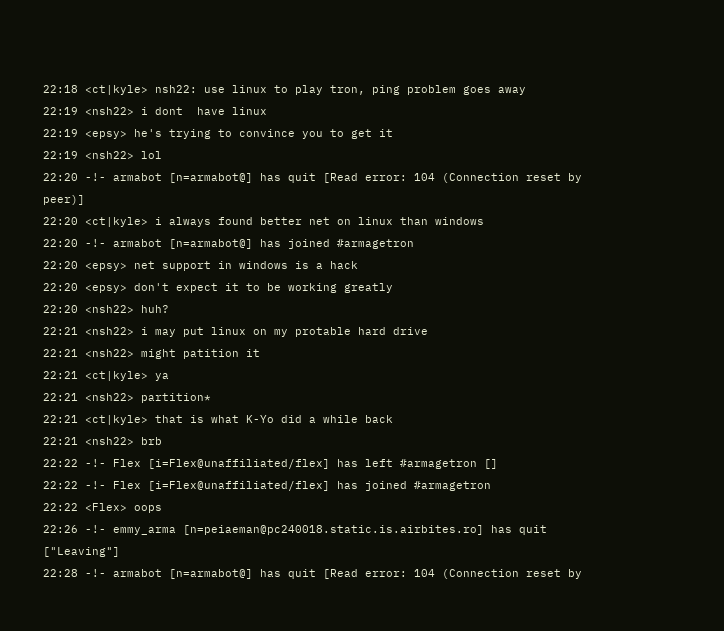22:18 <ct|kyle> nsh22: use linux to play tron, ping problem goes away
22:19 <nsh22> i dont  have linux
22:19 <epsy> he's trying to convince you to get it
22:19 <nsh22> lol
22:20 -!- armabot [n=armabot@] has quit [Read error: 104 (Connection reset by peer)]
22:20 <ct|kyle> i always found better net on linux than windows
22:20 -!- armabot [n=armabot@] has joined #armagetron
22:20 <epsy> net support in windows is a hack
22:20 <epsy> don't expect it to be working greatly
22:20 <nsh22> huh?
22:21 <nsh22> i may put linux on my protable hard drive
22:21 <nsh22> might patition it
22:21 <ct|kyle> ya
22:21 <nsh22> partition*
22:21 <ct|kyle> that is what K-Yo did a while back
22:21 <nsh22> brb
22:22 -!- Flex [i=Flex@unaffiliated/flex] has left #armagetron []
22:22 -!- Flex [i=Flex@unaffiliated/flex] has joined #armagetron
22:22 <Flex> oops
22:26 -!- emmy_arma [n=peiaeman@pc240018.static.is.airbites.ro] has quit ["Leaving"]
22:28 -!- armabot [n=armabot@] has quit [Read error: 104 (Connection reset by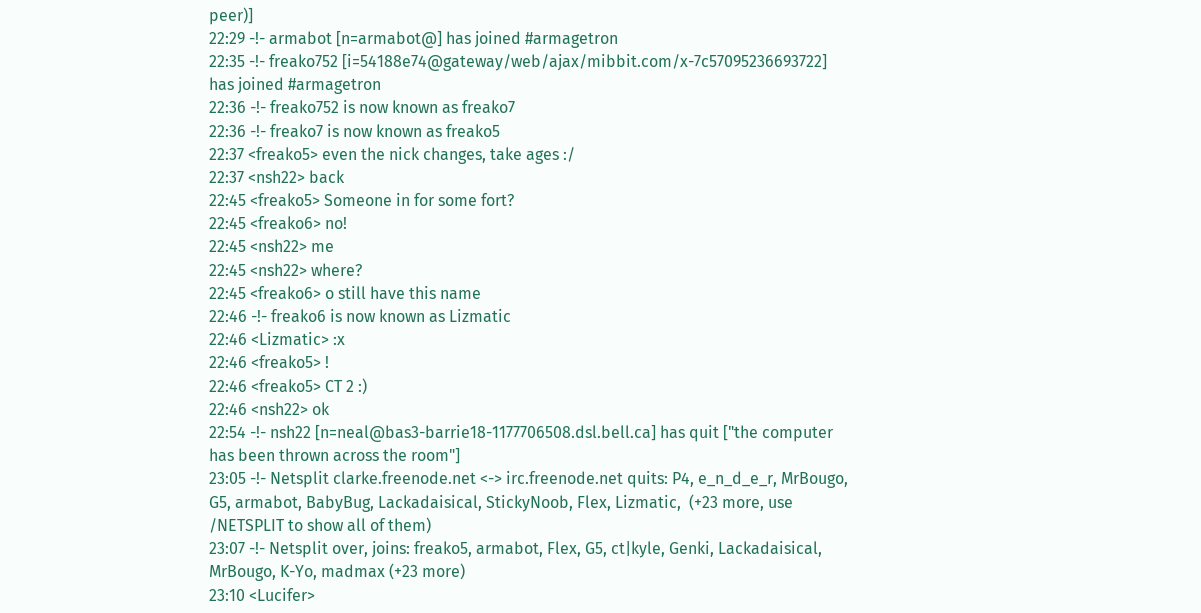peer)]
22:29 -!- armabot [n=armabot@] has joined #armagetron
22:35 -!- freako752 [i=54188e74@gateway/web/ajax/mibbit.com/x-7c57095236693722] has joined #armagetron
22:36 -!- freako752 is now known as freako7
22:36 -!- freako7 is now known as freako5
22:37 <freako5> even the nick changes, take ages :/
22:37 <nsh22> back
22:45 <freako5> Someone in for some fort?
22:45 <freako6> no!
22:45 <nsh22> me
22:45 <nsh22> where?
22:45 <freako6> o still have this name
22:46 -!- freako6 is now known as Lizmatic
22:46 <Lizmatic> :x
22:46 <freako5> !
22:46 <freako5> CT 2 :)
22:46 <nsh22> ok
22:54 -!- nsh22 [n=neal@bas3-barrie18-1177706508.dsl.bell.ca] has quit ["the computer has been thrown across the room"]
23:05 -!- Netsplit clarke.freenode.net <-> irc.freenode.net quits: P4, e_n_d_e_r, MrBougo, G5, armabot, BabyBug, Lackadaisical, StickyNoob, Flex, Lizmatic,  (+23 more, use /NETSPLIT to show all of them)
23:07 -!- Netsplit over, joins: freako5, armabot, Flex, G5, ct|kyle, Genki, Lackadaisical, MrBougo, K-Yo, madmax (+23 more)
23:10 <Lucifer>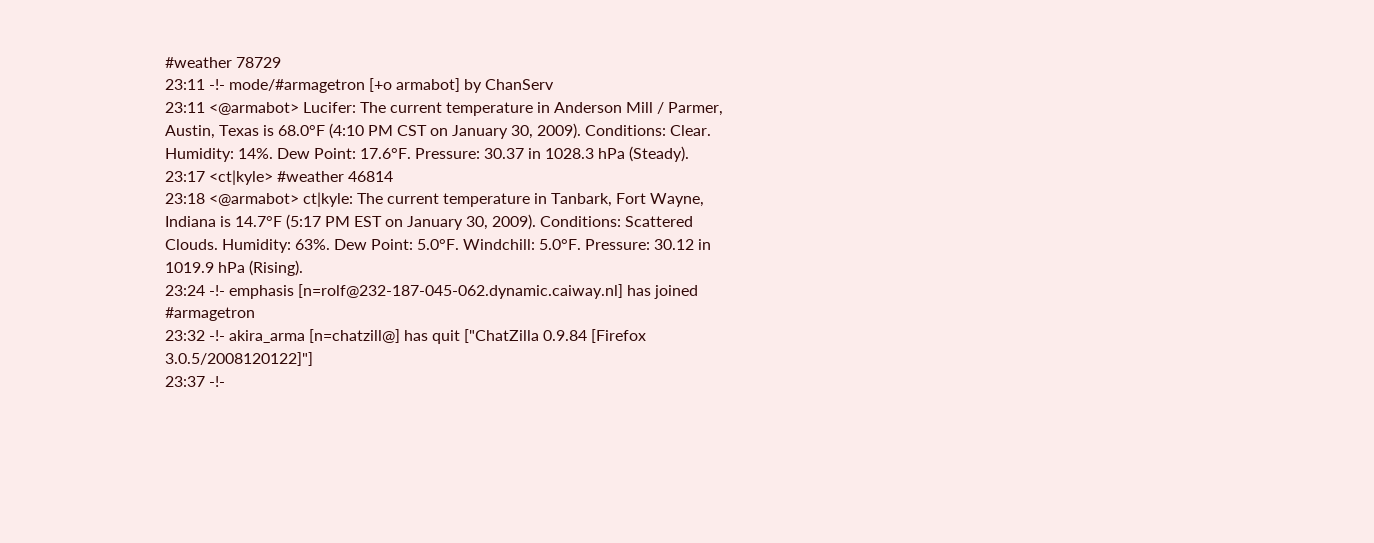#weather 78729
23:11 -!- mode/#armagetron [+o armabot] by ChanServ
23:11 <@armabot> Lucifer: The current temperature in Anderson Mill / Parmer, Austin, Texas is 68.0°F (4:10 PM CST on January 30, 2009). Conditions: Clear. Humidity: 14%. Dew Point: 17.6°F. Pressure: 30.37 in 1028.3 hPa (Steady).
23:17 <ct|kyle> #weather 46814
23:18 <@armabot> ct|kyle: The current temperature in Tanbark, Fort Wayne, Indiana is 14.7°F (5:17 PM EST on January 30, 2009). Conditions: Scattered Clouds. Humidity: 63%. Dew Point: 5.0°F. Windchill: 5.0°F. Pressure: 30.12 in 1019.9 hPa (Rising).
23:24 -!- emphasis [n=rolf@232-187-045-062.dynamic.caiway.nl] has joined #armagetron
23:32 -!- akira_arma [n=chatzill@] has quit ["ChatZilla 0.9.84 [Firefox 3.0.5/2008120122]"]
23:37 -!-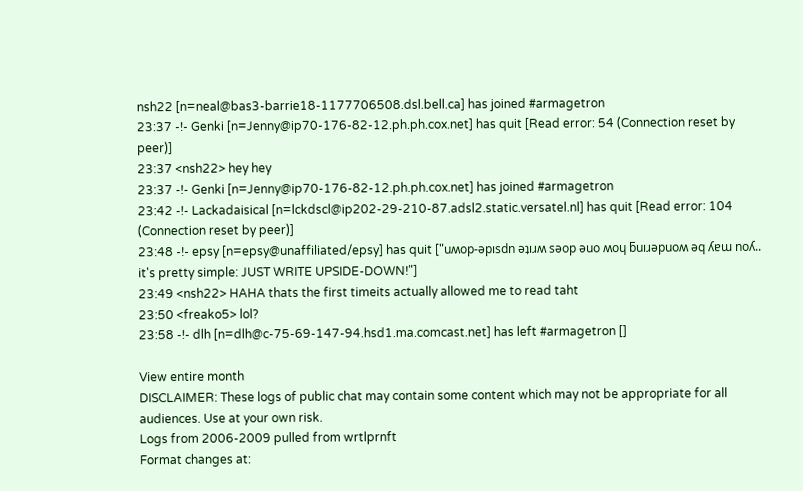nsh22 [n=neal@bas3-barrie18-1177706508.dsl.bell.ca] has joined #armagetron
23:37 -!- Genki [n=Jenny@ip70-176-82-12.ph.ph.cox.net] has quit [Read error: 54 (Connection reset by peer)]
23:37 <nsh22> hey hey
23:37 -!- Genki [n=Jenny@ip70-176-82-12.ph.ph.cox.net] has joined #armagetron
23:42 -!- Lackadaisical [n=lckdscl@ip202-29-210-87.adsl2.static.versatel.nl] has quit [Read error: 104 (Connection reset by peer)]
23:48 -!- epsy [n=epsy@unaffiliated/epsy] has quit ["uʍop-ǝpısdn ǝʇıɹʍ sǝop ǝuo ʍoɥ ƃuıɹǝpuoʍ ǝq ʎɐɯ noʎ.. it's pretty simple: JUST WRITE UPSIDE-DOWN!"]
23:49 <nsh22> HAHA thats the first timeits actually allowed me to read taht
23:50 <freako5> lol?
23:58 -!- dlh [n=dlh@c-75-69-147-94.hsd1.ma.comcast.net] has left #armagetron []

View entire month
DISCLAIMER: These logs of public chat may contain some content which may not be appropriate for all audiences. Use at your own risk.
Logs from 2006-2009 pulled from wrtlprnft
Format changes at: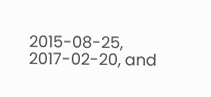2015-08-25, 2017-02-20, and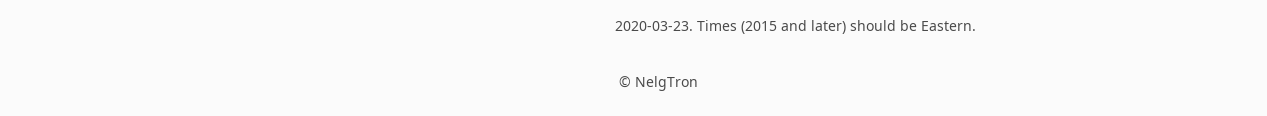2020-03-23. Times (2015 and later) should be Eastern.

 © NelgTron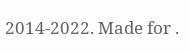2014-2022. Made for .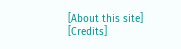[About this site] [Credits]